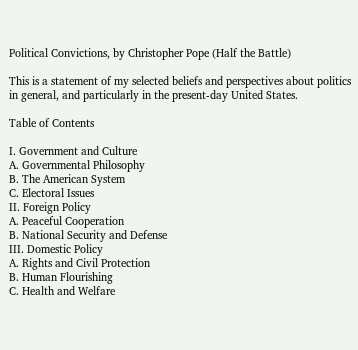Political Convictions, by Christopher Pope (Half the Battle)

This is a statement of my selected beliefs and perspectives about politics in general, and particularly in the present-day United States.

Table of Contents

I. Government and Culture
A. Governmental Philosophy
B. The American System
C. Electoral Issues
II. Foreign Policy
A. Peaceful Cooperation
B. National Security and Defense
III. Domestic Policy
A. Rights and Civil Protection
B. Human Flourishing
C. Health and Welfare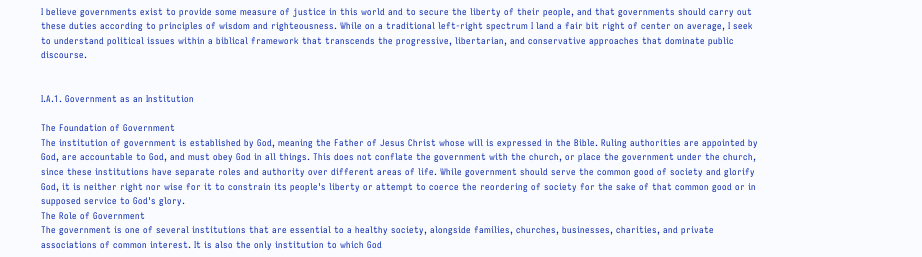I believe governments exist to provide some measure of justice in this world and to secure the liberty of their people, and that governments should carry out these duties according to principles of wisdom and righteousness. While on a traditional left-right spectrum I land a fair bit right of center on average, I seek to understand political issues within a biblical framework that transcends the progressive, libertarian, and conservative approaches that dominate public discourse.


I.A.1. Government as an Institution

The Foundation of Government
The institution of government is established by God, meaning the Father of Jesus Christ whose will is expressed in the Bible. Ruling authorities are appointed by God, are accountable to God, and must obey God in all things. This does not conflate the government with the church, or place the government under the church, since these institutions have separate roles and authority over different areas of life. While government should serve the common good of society and glorify God, it is neither right nor wise for it to constrain its people's liberty or attempt to coerce the reordering of society for the sake of that common good or in supposed service to God's glory.
The Role of Government
The government is one of several institutions that are essential to a healthy society, alongside families, churches, businesses, charities, and private associations of common interest. It is also the only institution to which God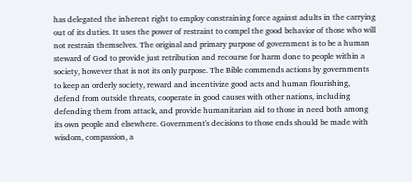has delegated the inherent right to employ constraining force against adults in the carrying out of its duties. It uses the power of restraint to compel the good behavior of those who will not restrain themselves. The original and primary purpose of government is to be a human steward of God to provide just retribution and recourse for harm done to people within a society, however that is not its only purpose. The Bible commends actions by governments to keep an orderly society, reward and incentivize good acts and human flourishing, defend from outside threats, cooperate in good causes with other nations, including defending them from attack, and provide humanitarian aid to those in need both among its own people and elsewhere. Government's decisions to those ends should be made with wisdom, compassion, a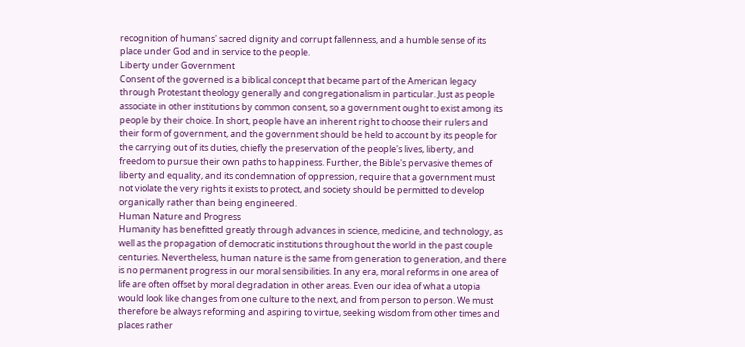recognition of humans' sacred dignity and corrupt fallenness, and a humble sense of its place under God and in service to the people.
Liberty under Government
Consent of the governed is a biblical concept that became part of the American legacy through Protestant theology generally and congregationalism in particular. Just as people associate in other institutions by common consent, so a government ought to exist among its people by their choice. In short, people have an inherent right to choose their rulers and their form of government, and the government should be held to account by its people for the carrying out of its duties, chiefly the preservation of the people's lives, liberty, and freedom to pursue their own paths to happiness. Further, the Bible's pervasive themes of liberty and equality, and its condemnation of oppression, require that a government must not violate the very rights it exists to protect, and society should be permitted to develop organically rather than being engineered.
Human Nature and Progress
Humanity has benefitted greatly through advances in science, medicine, and technology, as well as the propagation of democratic institutions throughout the world in the past couple centuries. Nevertheless, human nature is the same from generation to generation, and there is no permanent progress in our moral sensibilities. In any era, moral reforms in one area of life are often offset by moral degradation in other areas. Even our idea of what a utopia would look like changes from one culture to the next, and from person to person. We must therefore be always reforming and aspiring to virtue, seeking wisdom from other times and places rather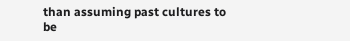than assuming past cultures to be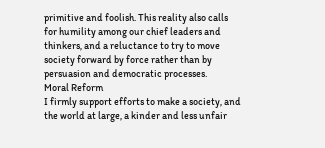primitive and foolish. This reality also calls for humility among our chief leaders and thinkers, and a reluctance to try to move society forward by force rather than by persuasion and democratic processes.
Moral Reform
I firmly support efforts to make a society, and the world at large, a kinder and less unfair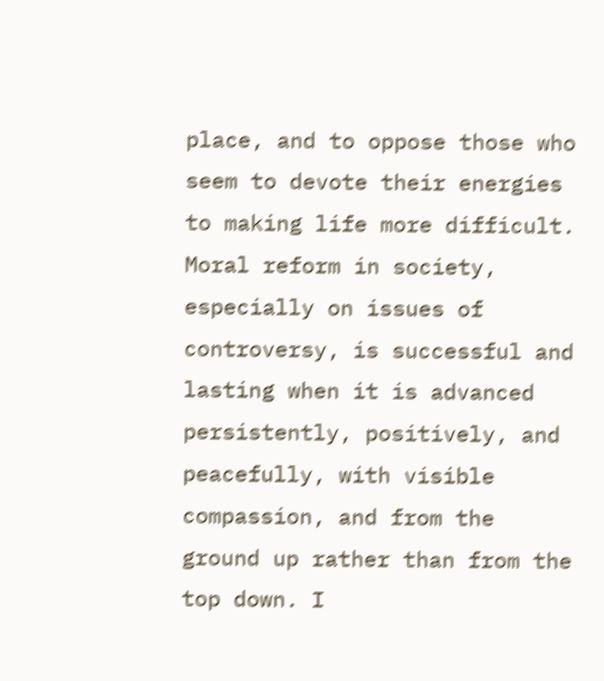place, and to oppose those who seem to devote their energies to making life more difficult. Moral reform in society, especially on issues of controversy, is successful and lasting when it is advanced persistently, positively, and peacefully, with visible compassion, and from the ground up rather than from the top down. I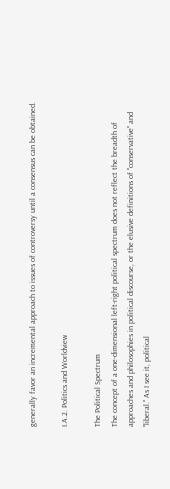generally favor an incremental approach to issues of controversy until a consensus can be obtained.

I.A.2. Politics and Worldview

The Political Spectrum
The concept of a one-dimensional left-right political spectrum does not reflect the breadth of approaches and philosophies in political discourse, or the elusive definitions of "conservative" and "liberal." As I see it, political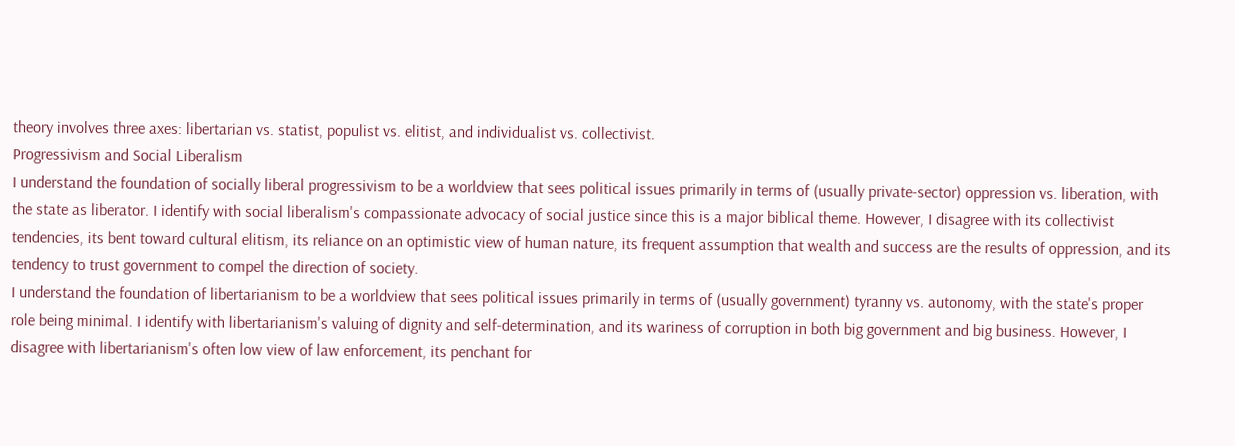theory involves three axes: libertarian vs. statist, populist vs. elitist, and individualist vs. collectivist.
Progressivism and Social Liberalism
I understand the foundation of socially liberal progressivism to be a worldview that sees political issues primarily in terms of (usually private-sector) oppression vs. liberation, with the state as liberator. I identify with social liberalism's compassionate advocacy of social justice since this is a major biblical theme. However, I disagree with its collectivist tendencies, its bent toward cultural elitism, its reliance on an optimistic view of human nature, its frequent assumption that wealth and success are the results of oppression, and its tendency to trust government to compel the direction of society.
I understand the foundation of libertarianism to be a worldview that sees political issues primarily in terms of (usually government) tyranny vs. autonomy, with the state's proper role being minimal. I identify with libertarianism's valuing of dignity and self-determination, and its wariness of corruption in both big government and big business. However, I disagree with libertarianism's often low view of law enforcement, its penchant for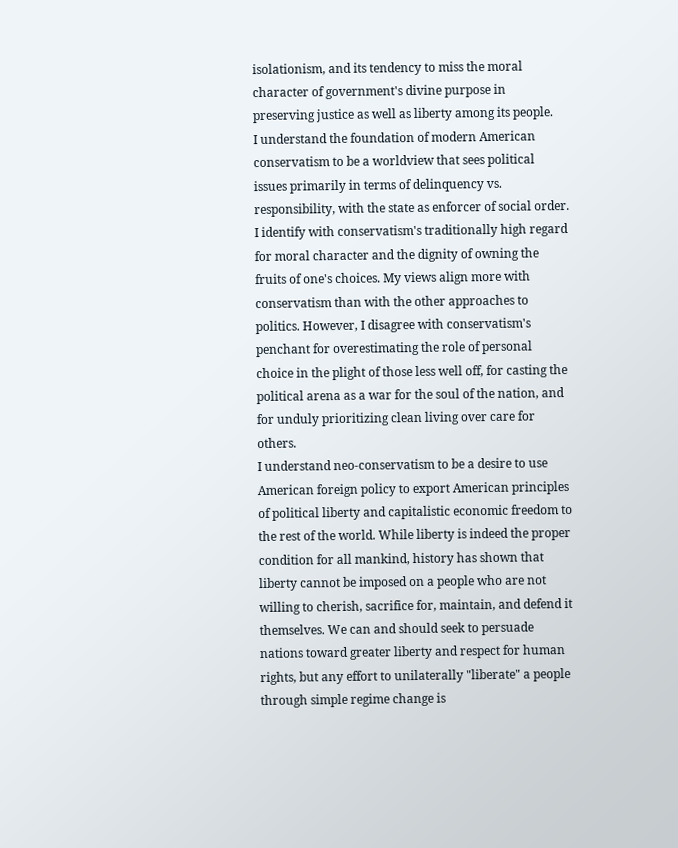isolationism, and its tendency to miss the moral character of government's divine purpose in preserving justice as well as liberty among its people.
I understand the foundation of modern American conservatism to be a worldview that sees political issues primarily in terms of delinquency vs. responsibility, with the state as enforcer of social order. I identify with conservatism's traditionally high regard for moral character and the dignity of owning the fruits of one's choices. My views align more with conservatism than with the other approaches to politics. However, I disagree with conservatism's penchant for overestimating the role of personal choice in the plight of those less well off, for casting the political arena as a war for the soul of the nation, and for unduly prioritizing clean living over care for others.
I understand neo-conservatism to be a desire to use American foreign policy to export American principles of political liberty and capitalistic economic freedom to the rest of the world. While liberty is indeed the proper condition for all mankind, history has shown that liberty cannot be imposed on a people who are not willing to cherish, sacrifice for, maintain, and defend it themselves. We can and should seek to persuade nations toward greater liberty and respect for human rights, but any effort to unilaterally "liberate" a people through simple regime change is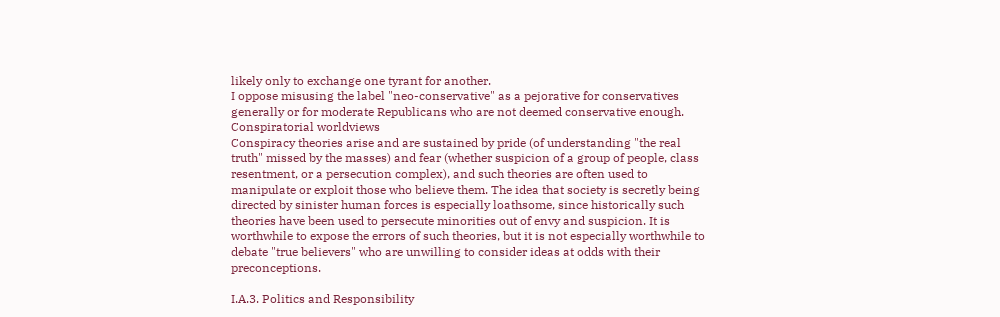likely only to exchange one tyrant for another.
I oppose misusing the label "neo-conservative" as a pejorative for conservatives generally or for moderate Republicans who are not deemed conservative enough.
Conspiratorial worldviews
Conspiracy theories arise and are sustained by pride (of understanding "the real truth" missed by the masses) and fear (whether suspicion of a group of people, class resentment, or a persecution complex), and such theories are often used to manipulate or exploit those who believe them. The idea that society is secretly being directed by sinister human forces is especially loathsome, since historically such theories have been used to persecute minorities out of envy and suspicion. It is worthwhile to expose the errors of such theories, but it is not especially worthwhile to debate "true believers" who are unwilling to consider ideas at odds with their preconceptions.

I.A.3. Politics and Responsibility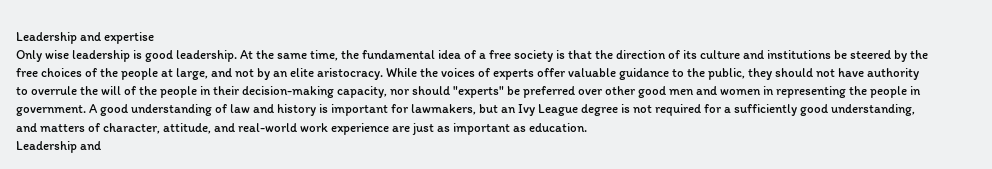Leadership and expertise
Only wise leadership is good leadership. At the same time, the fundamental idea of a free society is that the direction of its culture and institutions be steered by the free choices of the people at large, and not by an elite aristocracy. While the voices of experts offer valuable guidance to the public, they should not have authority to overrule the will of the people in their decision-making capacity, nor should "experts" be preferred over other good men and women in representing the people in government. A good understanding of law and history is important for lawmakers, but an Ivy League degree is not required for a sufficiently good understanding, and matters of character, attitude, and real-world work experience are just as important as education.
Leadership and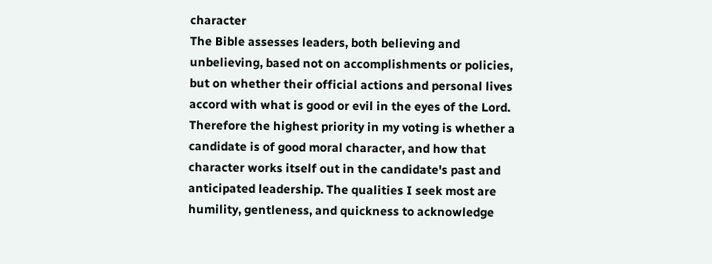character
The Bible assesses leaders, both believing and unbelieving, based not on accomplishments or policies, but on whether their official actions and personal lives accord with what is good or evil in the eyes of the Lord. Therefore the highest priority in my voting is whether a candidate is of good moral character, and how that character works itself out in the candidate's past and anticipated leadership. The qualities I seek most are humility, gentleness, and quickness to acknowledge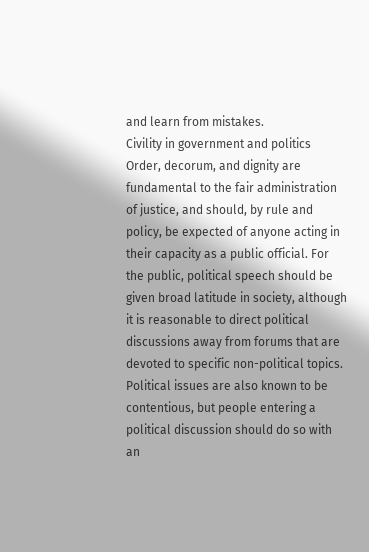and learn from mistakes.
Civility in government and politics
Order, decorum, and dignity are fundamental to the fair administration of justice, and should, by rule and policy, be expected of anyone acting in their capacity as a public official. For the public, political speech should be given broad latitude in society, although it is reasonable to direct political discussions away from forums that are devoted to specific non-political topics. Political issues are also known to be contentious, but people entering a political discussion should do so with an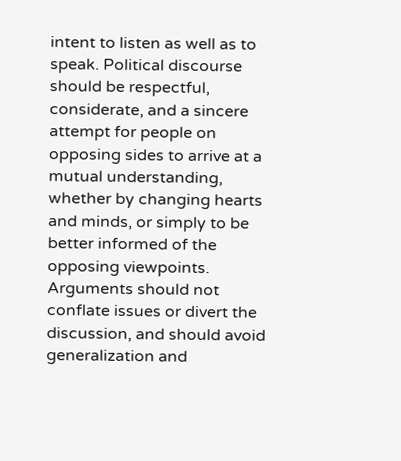intent to listen as well as to speak. Political discourse should be respectful, considerate, and a sincere attempt for people on opposing sides to arrive at a mutual understanding, whether by changing hearts and minds, or simply to be better informed of the opposing viewpoints. Arguments should not conflate issues or divert the discussion, and should avoid generalization and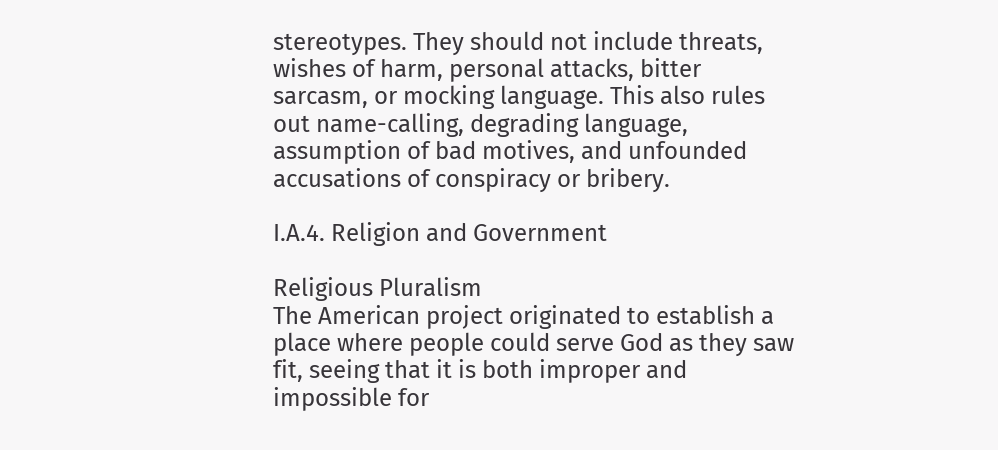stereotypes. They should not include threats, wishes of harm, personal attacks, bitter sarcasm, or mocking language. This also rules out name-calling, degrading language, assumption of bad motives, and unfounded accusations of conspiracy or bribery.

I.A.4. Religion and Government

Religious Pluralism
The American project originated to establish a place where people could serve God as they saw fit, seeing that it is both improper and impossible for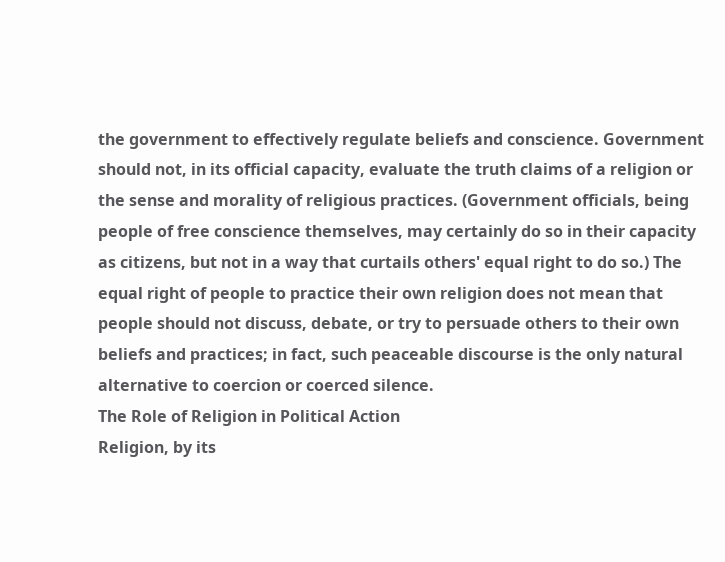the government to effectively regulate beliefs and conscience. Government should not, in its official capacity, evaluate the truth claims of a religion or the sense and morality of religious practices. (Government officials, being people of free conscience themselves, may certainly do so in their capacity as citizens, but not in a way that curtails others' equal right to do so.) The equal right of people to practice their own religion does not mean that people should not discuss, debate, or try to persuade others to their own beliefs and practices; in fact, such peaceable discourse is the only natural alternative to coercion or coerced silence.
The Role of Religion in Political Action
Religion, by its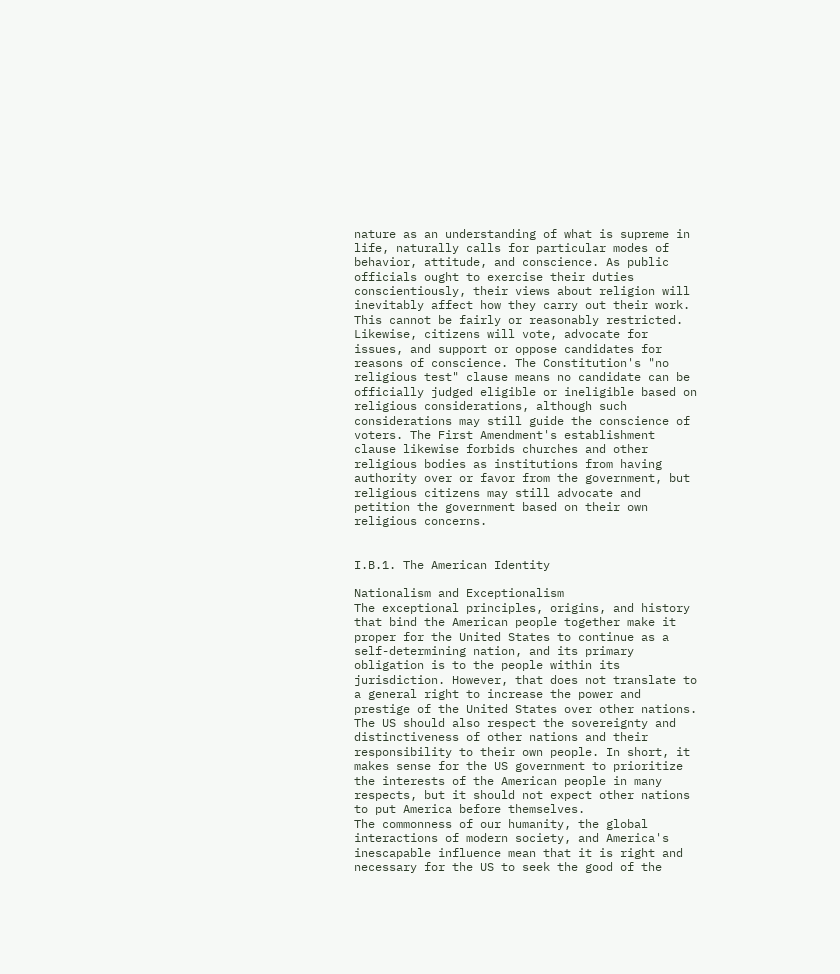nature as an understanding of what is supreme in life, naturally calls for particular modes of behavior, attitude, and conscience. As public officials ought to exercise their duties conscientiously, their views about religion will inevitably affect how they carry out their work. This cannot be fairly or reasonably restricted. Likewise, citizens will vote, advocate for issues, and support or oppose candidates for reasons of conscience. The Constitution's "no religious test" clause means no candidate can be officially judged eligible or ineligible based on religious considerations, although such considerations may still guide the conscience of voters. The First Amendment's establishment clause likewise forbids churches and other religious bodies as institutions from having authority over or favor from the government, but religious citizens may still advocate and petition the government based on their own religious concerns.


I.B.1. The American Identity

Nationalism and Exceptionalism
The exceptional principles, origins, and history that bind the American people together make it proper for the United States to continue as a self-determining nation, and its primary obligation is to the people within its jurisdiction. However, that does not translate to a general right to increase the power and prestige of the United States over other nations. The US should also respect the sovereignty and distinctiveness of other nations and their responsibility to their own people. In short, it makes sense for the US government to prioritize the interests of the American people in many respects, but it should not expect other nations to put America before themselves.
The commonness of our humanity, the global interactions of modern society, and America's inescapable influence mean that it is right and necessary for the US to seek the good of the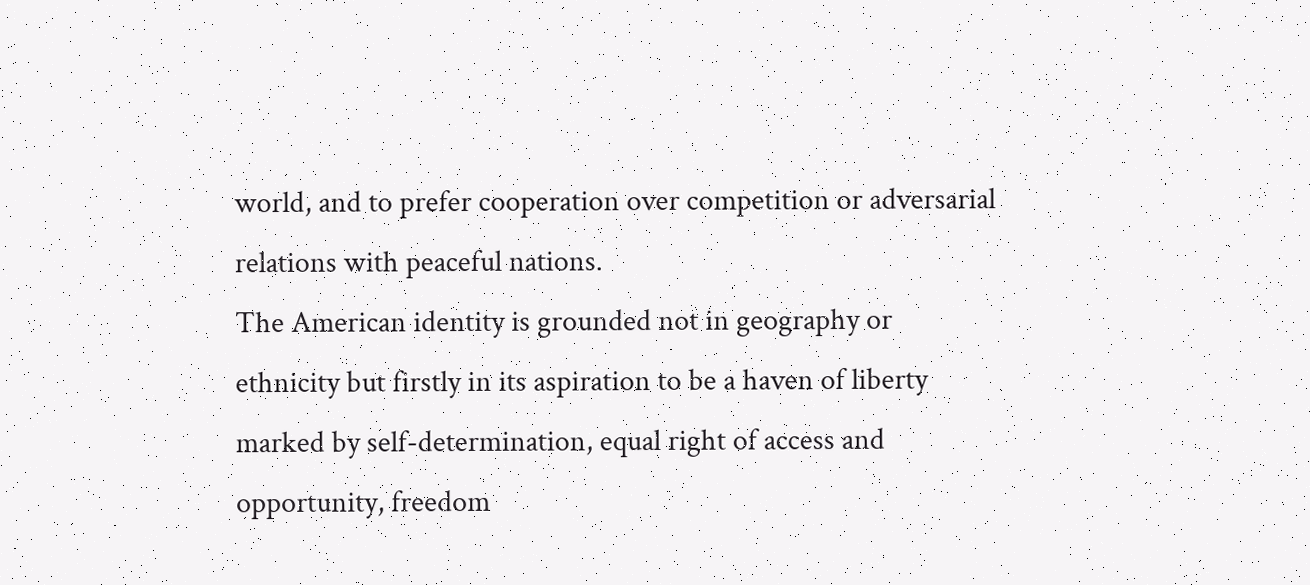world, and to prefer cooperation over competition or adversarial relations with peaceful nations.
The American identity is grounded not in geography or ethnicity but firstly in its aspiration to be a haven of liberty marked by self-determination, equal right of access and opportunity, freedom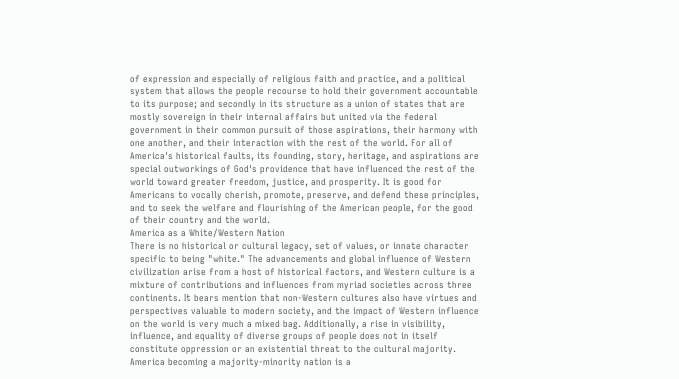of expression and especially of religious faith and practice, and a political system that allows the people recourse to hold their government accountable to its purpose; and secondly in its structure as a union of states that are mostly sovereign in their internal affairs but united via the federal government in their common pursuit of those aspirations, their harmony with one another, and their interaction with the rest of the world. For all of America's historical faults, its founding, story, heritage, and aspirations are special outworkings of God's providence that have influenced the rest of the world toward greater freedom, justice, and prosperity. It is good for Americans to vocally cherish, promote, preserve, and defend these principles, and to seek the welfare and flourishing of the American people, for the good of their country and the world.
America as a White/Western Nation
There is no historical or cultural legacy, set of values, or innate character specific to being "white." The advancements and global influence of Western civilization arise from a host of historical factors, and Western culture is a mixture of contributions and influences from myriad societies across three continents. It bears mention that non-Western cultures also have virtues and perspectives valuable to modern society, and the impact of Western influence on the world is very much a mixed bag. Additionally, a rise in visibility, influence, and equality of diverse groups of people does not in itself constitute oppression or an existential threat to the cultural majority. America becoming a majority-minority nation is a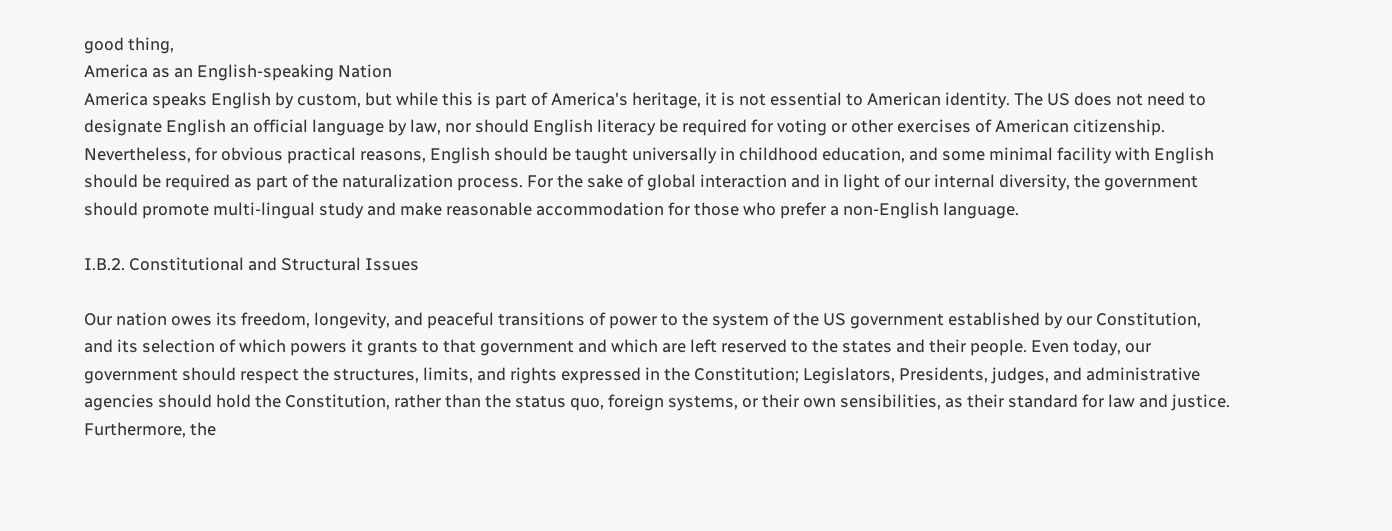good thing,
America as an English-speaking Nation
America speaks English by custom, but while this is part of America's heritage, it is not essential to American identity. The US does not need to designate English an official language by law, nor should English literacy be required for voting or other exercises of American citizenship. Nevertheless, for obvious practical reasons, English should be taught universally in childhood education, and some minimal facility with English should be required as part of the naturalization process. For the sake of global interaction and in light of our internal diversity, the government should promote multi-lingual study and make reasonable accommodation for those who prefer a non-English language.

I.B.2. Constitutional and Structural Issues

Our nation owes its freedom, longevity, and peaceful transitions of power to the system of the US government established by our Constitution, and its selection of which powers it grants to that government and which are left reserved to the states and their people. Even today, our government should respect the structures, limits, and rights expressed in the Constitution; Legislators, Presidents, judges, and administrative agencies should hold the Constitution, rather than the status quo, foreign systems, or their own sensibilities, as their standard for law and justice. Furthermore, the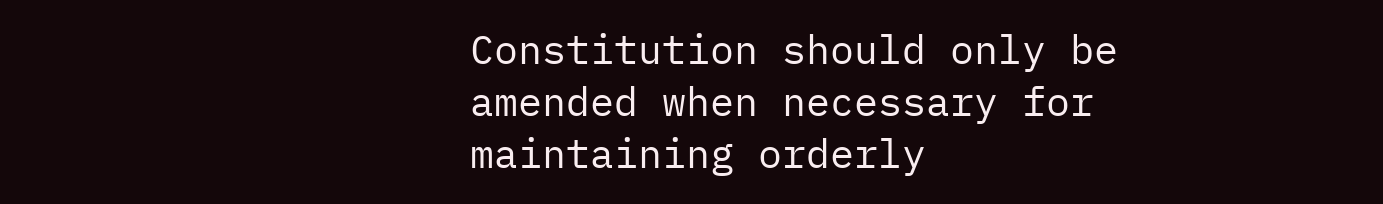Constitution should only be amended when necessary for maintaining orderly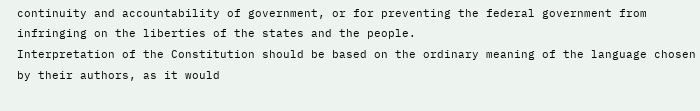continuity and accountability of government, or for preventing the federal government from infringing on the liberties of the states and the people.
Interpretation of the Constitution should be based on the ordinary meaning of the language chosen by their authors, as it would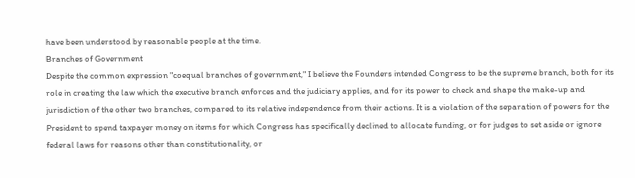have been understood by reasonable people at the time.
Branches of Government
Despite the common expression "coequal branches of government," I believe the Founders intended Congress to be the supreme branch, both for its role in creating the law which the executive branch enforces and the judiciary applies, and for its power to check and shape the make-up and jurisdiction of the other two branches, compared to its relative independence from their actions. It is a violation of the separation of powers for the President to spend taxpayer money on items for which Congress has specifically declined to allocate funding, or for judges to set aside or ignore federal laws for reasons other than constitutionality, or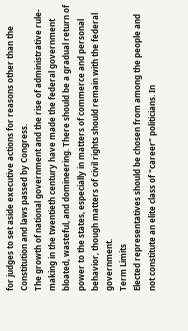for judges to set aside executive actions for reasons other than the Constitution and laws passed by Congress.
The growth of national government and the rise of administrative rule-making in the twentieth century have made the federal government bloated, wasteful, and domineering. There should be a gradual return of power to the states, especially in matters of commerce and personal behavior, though matters of civil rights should remain with the federal government.
Term Limits
Elected representatives should be chosen from among the people and not constitute an elite class of "career" politicians. In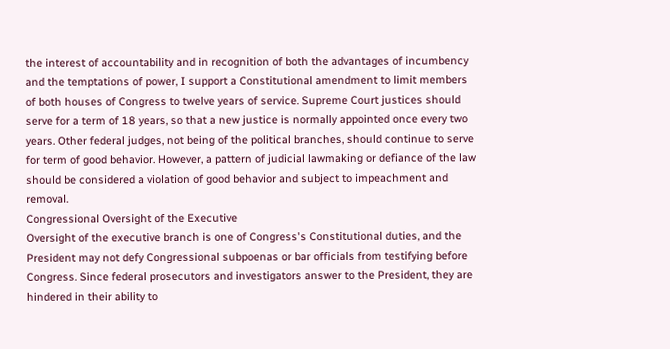the interest of accountability and in recognition of both the advantages of incumbency and the temptations of power, I support a Constitutional amendment to limit members of both houses of Congress to twelve years of service. Supreme Court justices should serve for a term of 18 years, so that a new justice is normally appointed once every two years. Other federal judges, not being of the political branches, should continue to serve for term of good behavior. However, a pattern of judicial lawmaking or defiance of the law should be considered a violation of good behavior and subject to impeachment and removal.
Congressional Oversight of the Executive
Oversight of the executive branch is one of Congress's Constitutional duties, and the President may not defy Congressional subpoenas or bar officials from testifying before Congress. Since federal prosecutors and investigators answer to the President, they are hindered in their ability to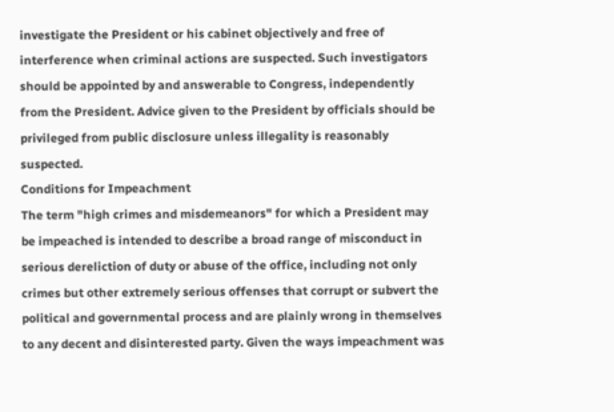investigate the President or his cabinet objectively and free of interference when criminal actions are suspected. Such investigators should be appointed by and answerable to Congress, independently from the President. Advice given to the President by officials should be privileged from public disclosure unless illegality is reasonably suspected.
Conditions for Impeachment
The term "high crimes and misdemeanors" for which a President may be impeached is intended to describe a broad range of misconduct in serious dereliction of duty or abuse of the office, including not only crimes but other extremely serious offenses that corrupt or subvert the political and governmental process and are plainly wrong in themselves to any decent and disinterested party. Given the ways impeachment was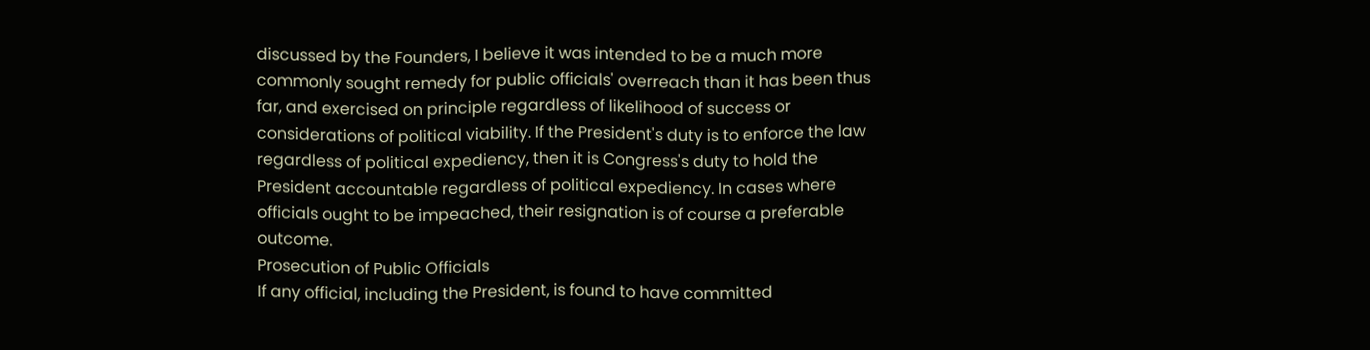discussed by the Founders, I believe it was intended to be a much more commonly sought remedy for public officials' overreach than it has been thus far, and exercised on principle regardless of likelihood of success or considerations of political viability. If the President's duty is to enforce the law regardless of political expediency, then it is Congress's duty to hold the President accountable regardless of political expediency. In cases where officials ought to be impeached, their resignation is of course a preferable outcome.
Prosecution of Public Officials
If any official, including the President, is found to have committed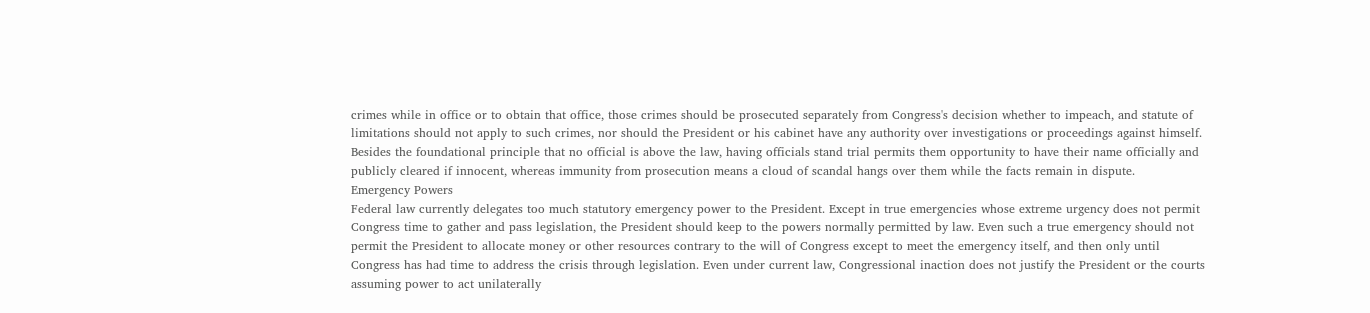crimes while in office or to obtain that office, those crimes should be prosecuted separately from Congress's decision whether to impeach, and statute of limitations should not apply to such crimes, nor should the President or his cabinet have any authority over investigations or proceedings against himself. Besides the foundational principle that no official is above the law, having officials stand trial permits them opportunity to have their name officially and publicly cleared if innocent, whereas immunity from prosecution means a cloud of scandal hangs over them while the facts remain in dispute.
Emergency Powers
Federal law currently delegates too much statutory emergency power to the President. Except in true emergencies whose extreme urgency does not permit Congress time to gather and pass legislation, the President should keep to the powers normally permitted by law. Even such a true emergency should not permit the President to allocate money or other resources contrary to the will of Congress except to meet the emergency itself, and then only until Congress has had time to address the crisis through legislation. Even under current law, Congressional inaction does not justify the President or the courts assuming power to act unilaterally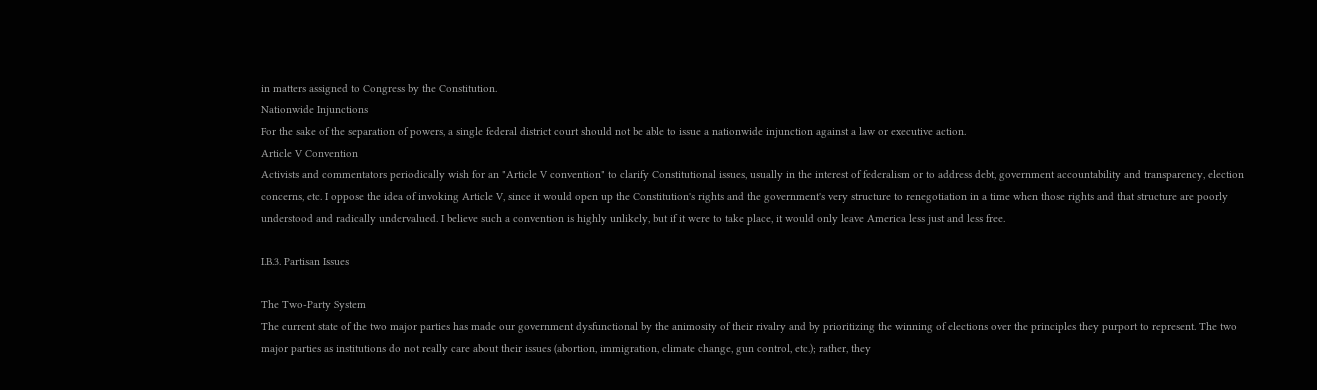in matters assigned to Congress by the Constitution.
Nationwide Injunctions
For the sake of the separation of powers, a single federal district court should not be able to issue a nationwide injunction against a law or executive action.
Article V Convention
Activists and commentators periodically wish for an "Article V convention" to clarify Constitutional issues, usually in the interest of federalism or to address debt, government accountability and transparency, election concerns, etc. I oppose the idea of invoking Article V, since it would open up the Constitution's rights and the government's very structure to renegotiation in a time when those rights and that structure are poorly understood and radically undervalued. I believe such a convention is highly unlikely, but if it were to take place, it would only leave America less just and less free.

I.B.3. Partisan Issues

The Two-Party System
The current state of the two major parties has made our government dysfunctional by the animosity of their rivalry and by prioritizing the winning of elections over the principles they purport to represent. The two major parties as institutions do not really care about their issues (abortion, immigration, climate change, gun control, etc.); rather, they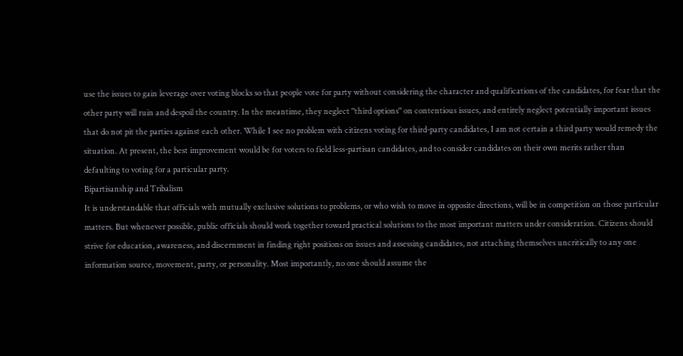use the issues to gain leverage over voting blocks so that people vote for party without considering the character and qualifications of the candidates, for fear that the other party will ruin and despoil the country. In the meantime, they neglect "third options" on contentious issues, and entirely neglect potentially important issues that do not pit the parties against each other. While I see no problem with citizens voting for third-party candidates, I am not certain a third party would remedy the situation. At present, the best improvement would be for voters to field less-partisan candidates, and to consider candidates on their own merits rather than defaulting to voting for a particular party.
Bipartisanship and Tribalism
It is understandable that officials with mutually exclusive solutions to problems, or who wish to move in opposite directions, will be in competition on those particular matters. But whenever possible, public officials should work together toward practical solutions to the most important matters under consideration. Citizens should strive for education, awareness, and discernment in finding right positions on issues and assessing candidates, not attaching themselves uncritically to any one information source, movement, party, or personality. Most importantly, no one should assume the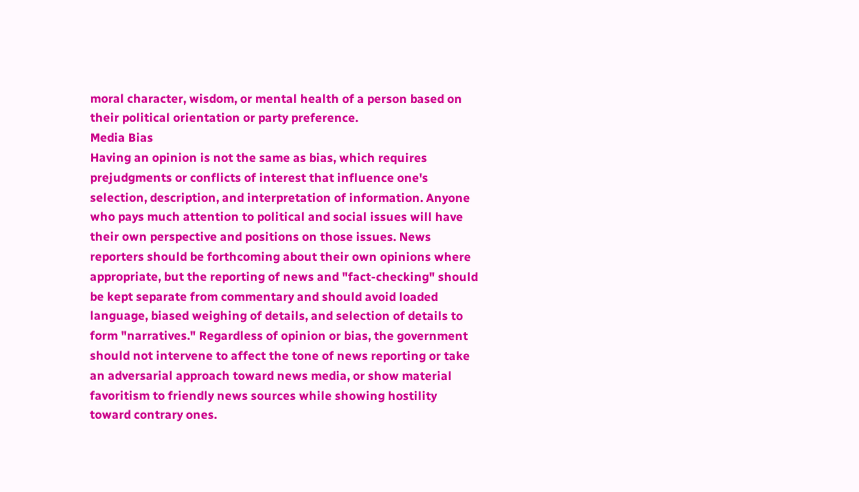moral character, wisdom, or mental health of a person based on their political orientation or party preference.
Media Bias
Having an opinion is not the same as bias, which requires prejudgments or conflicts of interest that influence one's selection, description, and interpretation of information. Anyone who pays much attention to political and social issues will have their own perspective and positions on those issues. News reporters should be forthcoming about their own opinions where appropriate, but the reporting of news and "fact-checking" should be kept separate from commentary and should avoid loaded language, biased weighing of details, and selection of details to form "narratives." Regardless of opinion or bias, the government should not intervene to affect the tone of news reporting or take an adversarial approach toward news media, or show material favoritism to friendly news sources while showing hostility toward contrary ones.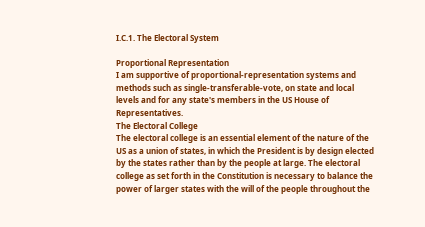I.C.1. The Electoral System

Proportional Representation
I am supportive of proportional-representation systems and methods such as single-transferable-vote, on state and local levels and for any state's members in the US House of Representatives.
The Electoral College
The electoral college is an essential element of the nature of the US as a union of states, in which the President is by design elected by the states rather than by the people at large. The electoral college as set forth in the Constitution is necessary to balance the power of larger states with the will of the people throughout the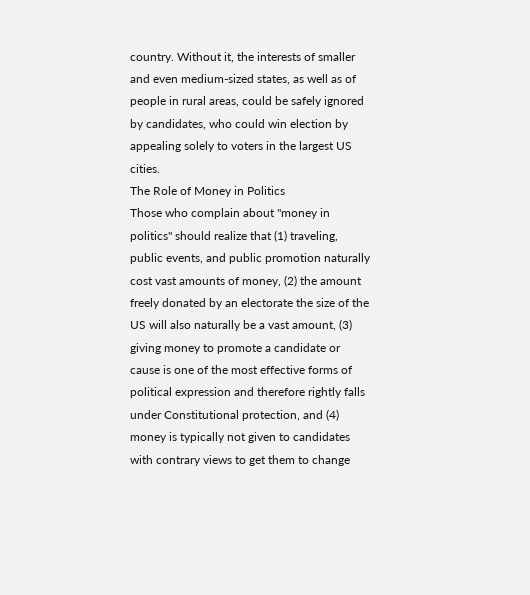country. Without it, the interests of smaller and even medium-sized states, as well as of people in rural areas, could be safely ignored by candidates, who could win election by appealing solely to voters in the largest US cities.
The Role of Money in Politics
Those who complain about "money in politics" should realize that (1) traveling, public events, and public promotion naturally cost vast amounts of money, (2) the amount freely donated by an electorate the size of the US will also naturally be a vast amount, (3) giving money to promote a candidate or cause is one of the most effective forms of political expression and therefore rightly falls under Constitutional protection, and (4) money is typically not given to candidates with contrary views to get them to change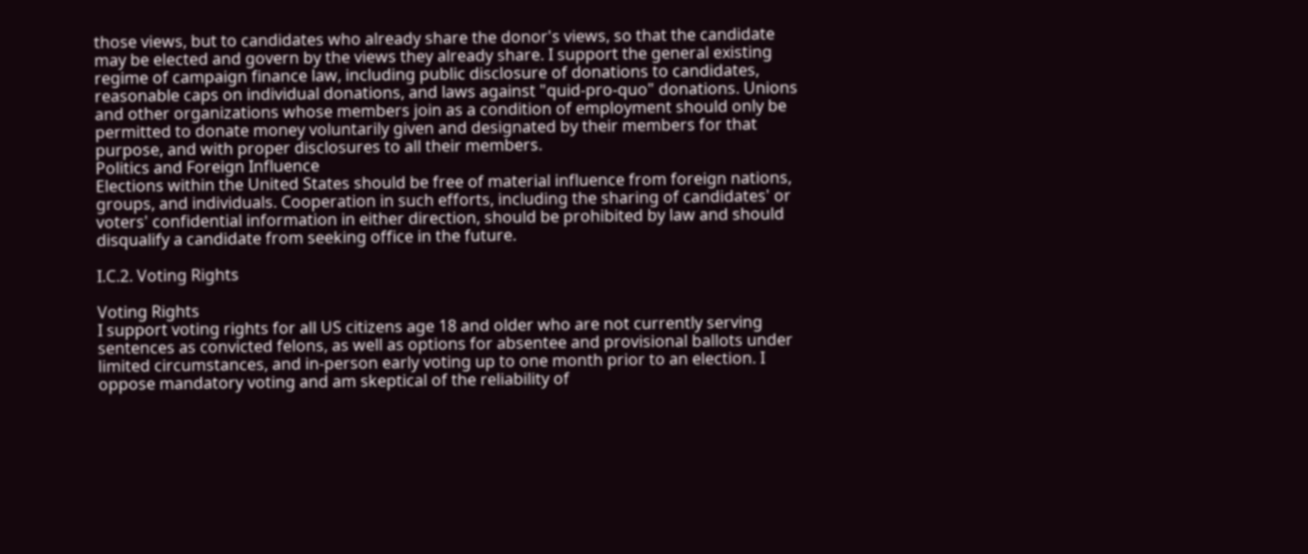those views, but to candidates who already share the donor's views, so that the candidate may be elected and govern by the views they already share. I support the general existing regime of campaign finance law, including public disclosure of donations to candidates, reasonable caps on individual donations, and laws against "quid-pro-quo" donations. Unions and other organizations whose members join as a condition of employment should only be permitted to donate money voluntarily given and designated by their members for that purpose, and with proper disclosures to all their members.
Politics and Foreign Influence
Elections within the United States should be free of material influence from foreign nations, groups, and individuals. Cooperation in such efforts, including the sharing of candidates' or voters' confidential information in either direction, should be prohibited by law and should disqualify a candidate from seeking office in the future.

I.C.2. Voting Rights

Voting Rights
I support voting rights for all US citizens age 18 and older who are not currently serving sentences as convicted felons, as well as options for absentee and provisional ballots under limited circumstances, and in-person early voting up to one month prior to an election. I oppose mandatory voting and am skeptical of the reliability of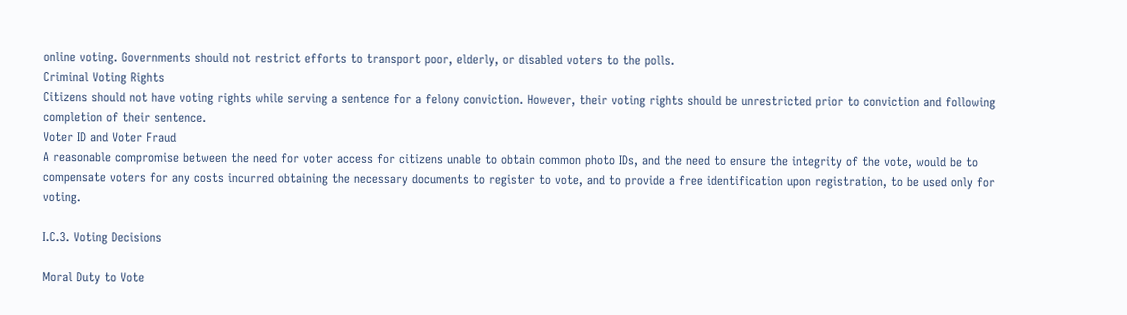online voting. Governments should not restrict efforts to transport poor, elderly, or disabled voters to the polls.
Criminal Voting Rights
Citizens should not have voting rights while serving a sentence for a felony conviction. However, their voting rights should be unrestricted prior to conviction and following completion of their sentence.
Voter ID and Voter Fraud
A reasonable compromise between the need for voter access for citizens unable to obtain common photo IDs, and the need to ensure the integrity of the vote, would be to compensate voters for any costs incurred obtaining the necessary documents to register to vote, and to provide a free identification upon registration, to be used only for voting.

I.C.3. Voting Decisions

Moral Duty to Vote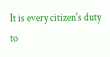It is every citizen's duty to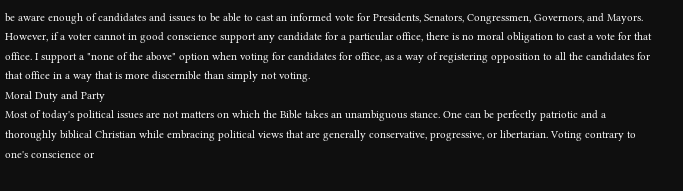be aware enough of candidates and issues to be able to cast an informed vote for Presidents, Senators, Congressmen, Governors, and Mayors. However, if a voter cannot in good conscience support any candidate for a particular office, there is no moral obligation to cast a vote for that office. I support a "none of the above" option when voting for candidates for office, as a way of registering opposition to all the candidates for that office in a way that is more discernible than simply not voting.
Moral Duty and Party
Most of today's political issues are not matters on which the Bible takes an unambiguous stance. One can be perfectly patriotic and a thoroughly biblical Christian while embracing political views that are generally conservative, progressive, or libertarian. Voting contrary to one's conscience or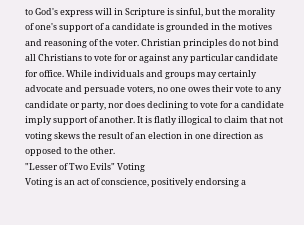to God's express will in Scripture is sinful, but the morality of one's support of a candidate is grounded in the motives and reasoning of the voter. Christian principles do not bind all Christians to vote for or against any particular candidate for office. While individuals and groups may certainly advocate and persuade voters, no one owes their vote to any candidate or party, nor does declining to vote for a candidate imply support of another. It is flatly illogical to claim that not voting skews the result of an election in one direction as opposed to the other.
"Lesser of Two Evils" Voting
Voting is an act of conscience, positively endorsing a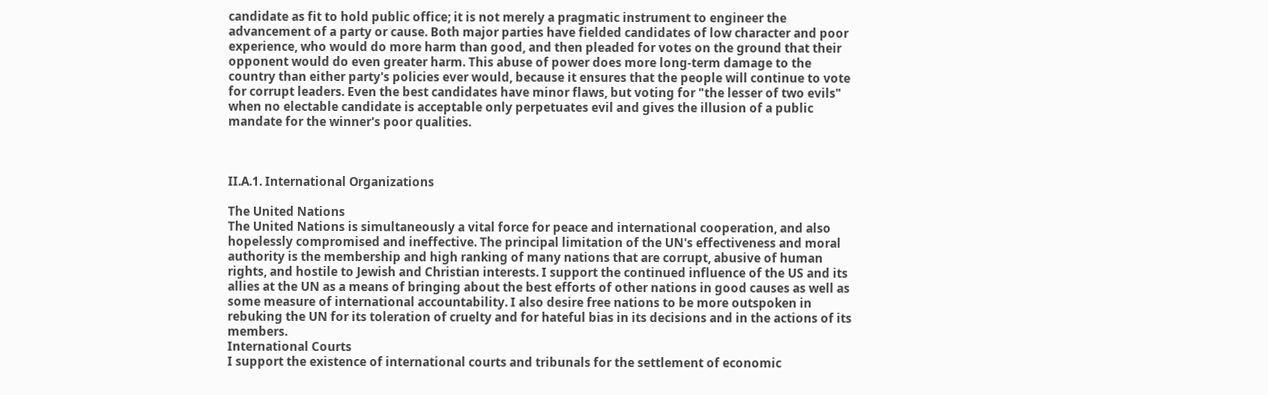candidate as fit to hold public office; it is not merely a pragmatic instrument to engineer the advancement of a party or cause. Both major parties have fielded candidates of low character and poor experience, who would do more harm than good, and then pleaded for votes on the ground that their opponent would do even greater harm. This abuse of power does more long-term damage to the country than either party's policies ever would, because it ensures that the people will continue to vote for corrupt leaders. Even the best candidates have minor flaws, but voting for "the lesser of two evils" when no electable candidate is acceptable only perpetuates evil and gives the illusion of a public mandate for the winner's poor qualities.



II.A.1. International Organizations

The United Nations
The United Nations is simultaneously a vital force for peace and international cooperation, and also hopelessly compromised and ineffective. The principal limitation of the UN's effectiveness and moral authority is the membership and high ranking of many nations that are corrupt, abusive of human rights, and hostile to Jewish and Christian interests. I support the continued influence of the US and its allies at the UN as a means of bringing about the best efforts of other nations in good causes as well as some measure of international accountability. I also desire free nations to be more outspoken in rebuking the UN for its toleration of cruelty and for hateful bias in its decisions and in the actions of its members.
International Courts
I support the existence of international courts and tribunals for the settlement of economic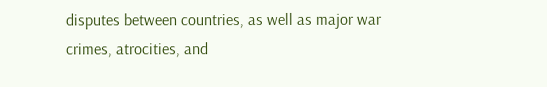disputes between countries, as well as major war crimes, atrocities, and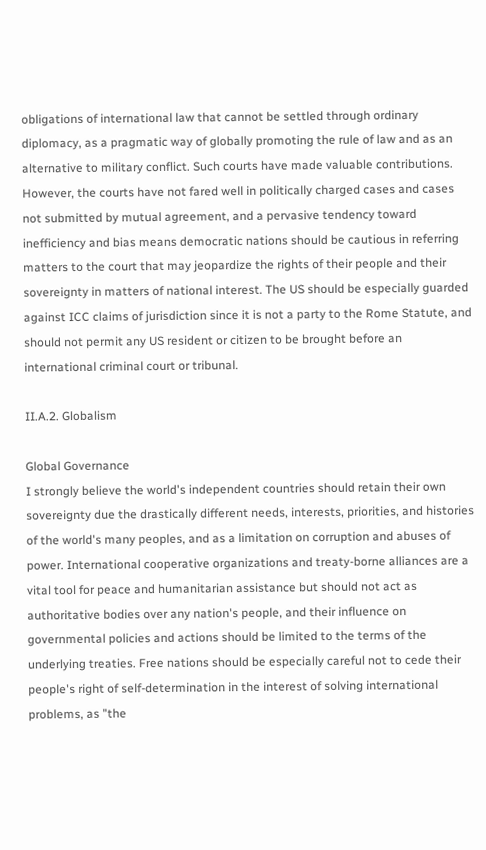obligations of international law that cannot be settled through ordinary diplomacy, as a pragmatic way of globally promoting the rule of law and as an alternative to military conflict. Such courts have made valuable contributions. However, the courts have not fared well in politically charged cases and cases not submitted by mutual agreement, and a pervasive tendency toward inefficiency and bias means democratic nations should be cautious in referring matters to the court that may jeopardize the rights of their people and their sovereignty in matters of national interest. The US should be especially guarded against ICC claims of jurisdiction since it is not a party to the Rome Statute, and should not permit any US resident or citizen to be brought before an international criminal court or tribunal.

II.A.2. Globalism

Global Governance
I strongly believe the world's independent countries should retain their own sovereignty due the drastically different needs, interests, priorities, and histories of the world's many peoples, and as a limitation on corruption and abuses of power. International cooperative organizations and treaty-borne alliances are a vital tool for peace and humanitarian assistance but should not act as authoritative bodies over any nation's people, and their influence on governmental policies and actions should be limited to the terms of the underlying treaties. Free nations should be especially careful not to cede their people's right of self-determination in the interest of solving international problems, as "the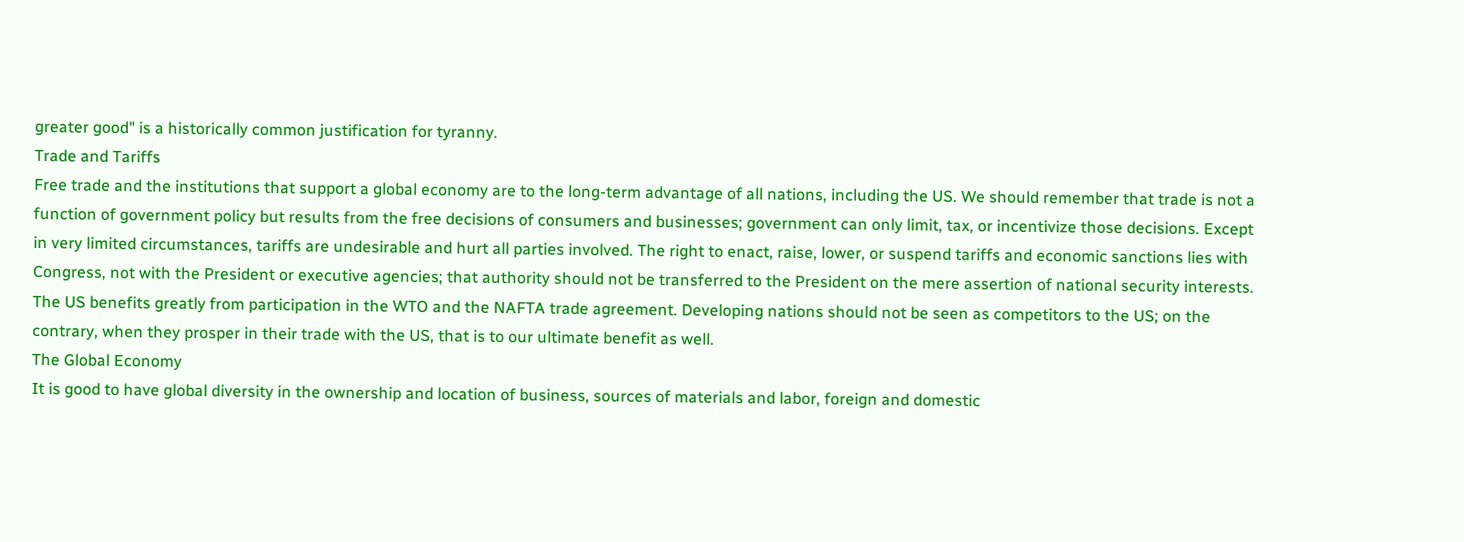greater good" is a historically common justification for tyranny.
Trade and Tariffs
Free trade and the institutions that support a global economy are to the long-term advantage of all nations, including the US. We should remember that trade is not a function of government policy but results from the free decisions of consumers and businesses; government can only limit, tax, or incentivize those decisions. Except in very limited circumstances, tariffs are undesirable and hurt all parties involved. The right to enact, raise, lower, or suspend tariffs and economic sanctions lies with Congress, not with the President or executive agencies; that authority should not be transferred to the President on the mere assertion of national security interests. The US benefits greatly from participation in the WTO and the NAFTA trade agreement. Developing nations should not be seen as competitors to the US; on the contrary, when they prosper in their trade with the US, that is to our ultimate benefit as well.
The Global Economy
It is good to have global diversity in the ownership and location of business, sources of materials and labor, foreign and domestic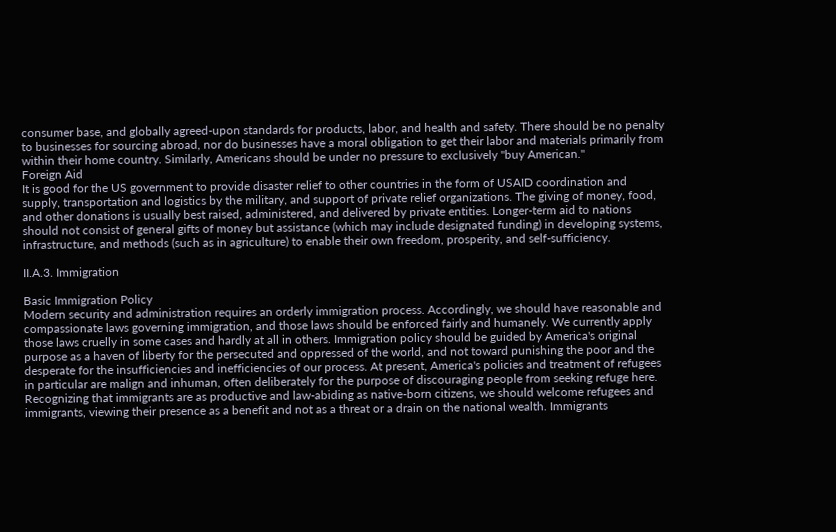consumer base, and globally agreed-upon standards for products, labor, and health and safety. There should be no penalty to businesses for sourcing abroad, nor do businesses have a moral obligation to get their labor and materials primarily from within their home country. Similarly, Americans should be under no pressure to exclusively "buy American."
Foreign Aid
It is good for the US government to provide disaster relief to other countries in the form of USAID coordination and supply, transportation and logistics by the military, and support of private relief organizations. The giving of money, food, and other donations is usually best raised, administered, and delivered by private entities. Longer-term aid to nations should not consist of general gifts of money but assistance (which may include designated funding) in developing systems, infrastructure, and methods (such as in agriculture) to enable their own freedom, prosperity, and self-sufficiency.

II.A.3. Immigration

Basic Immigration Policy
Modern security and administration requires an orderly immigration process. Accordingly, we should have reasonable and compassionate laws governing immigration, and those laws should be enforced fairly and humanely. We currently apply those laws cruelly in some cases and hardly at all in others. Immigration policy should be guided by America's original purpose as a haven of liberty for the persecuted and oppressed of the world, and not toward punishing the poor and the desperate for the insufficiencies and inefficiencies of our process. At present, America's policies and treatment of refugees in particular are malign and inhuman, often deliberately for the purpose of discouraging people from seeking refuge here. Recognizing that immigrants are as productive and law-abiding as native-born citizens, we should welcome refugees and immigrants, viewing their presence as a benefit and not as a threat or a drain on the national wealth. Immigrants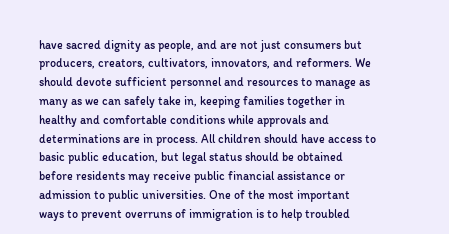have sacred dignity as people, and are not just consumers but producers, creators, cultivators, innovators, and reformers. We should devote sufficient personnel and resources to manage as many as we can safely take in, keeping families together in healthy and comfortable conditions while approvals and determinations are in process. All children should have access to basic public education, but legal status should be obtained before residents may receive public financial assistance or admission to public universities. One of the most important ways to prevent overruns of immigration is to help troubled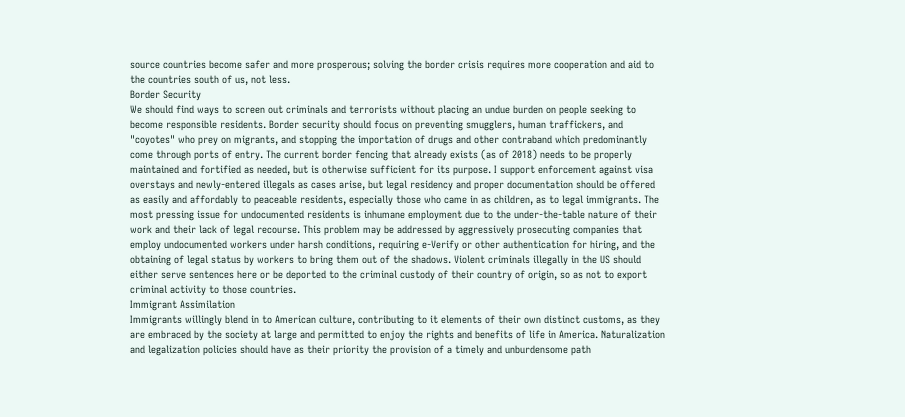source countries become safer and more prosperous; solving the border crisis requires more cooperation and aid to the countries south of us, not less.
Border Security
We should find ways to screen out criminals and terrorists without placing an undue burden on people seeking to become responsible residents. Border security should focus on preventing smugglers, human traffickers, and "coyotes" who prey on migrants, and stopping the importation of drugs and other contraband which predominantly come through ports of entry. The current border fencing that already exists (as of 2018) needs to be properly maintained and fortified as needed, but is otherwise sufficient for its purpose. I support enforcement against visa overstays and newly-entered illegals as cases arise, but legal residency and proper documentation should be offered as easily and affordably to peaceable residents, especially those who came in as children, as to legal immigrants. The most pressing issue for undocumented residents is inhumane employment due to the under-the-table nature of their work and their lack of legal recourse. This problem may be addressed by aggressively prosecuting companies that employ undocumented workers under harsh conditions, requiring e-Verify or other authentication for hiring, and the obtaining of legal status by workers to bring them out of the shadows. Violent criminals illegally in the US should either serve sentences here or be deported to the criminal custody of their country of origin, so as not to export criminal activity to those countries.
Immigrant Assimilation
Immigrants willingly blend in to American culture, contributing to it elements of their own distinct customs, as they are embraced by the society at large and permitted to enjoy the rights and benefits of life in America. Naturalization and legalization policies should have as their priority the provision of a timely and unburdensome path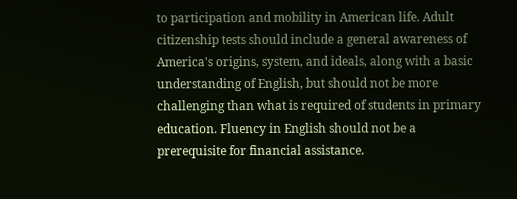to participation and mobility in American life. Adult citizenship tests should include a general awareness of America's origins, system, and ideals, along with a basic understanding of English, but should not be more challenging than what is required of students in primary education. Fluency in English should not be a prerequisite for financial assistance.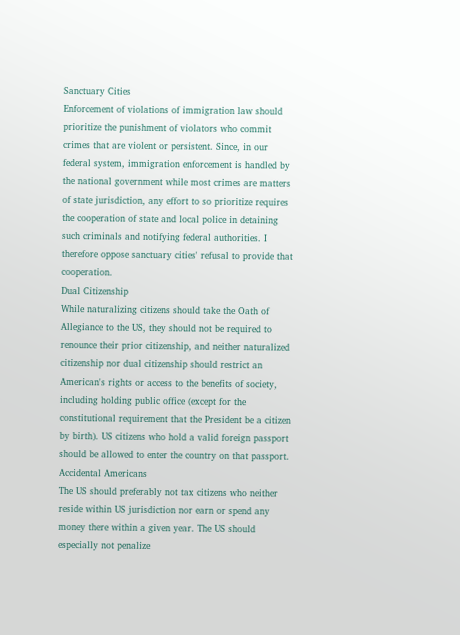Sanctuary Cities
Enforcement of violations of immigration law should prioritize the punishment of violators who commit crimes that are violent or persistent. Since, in our federal system, immigration enforcement is handled by the national government while most crimes are matters of state jurisdiction, any effort to so prioritize requires the cooperation of state and local police in detaining such criminals and notifying federal authorities. I therefore oppose sanctuary cities' refusal to provide that cooperation.
Dual Citizenship
While naturalizing citizens should take the Oath of Allegiance to the US, they should not be required to renounce their prior citizenship, and neither naturalized citizenship nor dual citizenship should restrict an American's rights or access to the benefits of society, including holding public office (except for the constitutional requirement that the President be a citizen by birth). US citizens who hold a valid foreign passport should be allowed to enter the country on that passport.
Accidental Americans
The US should preferably not tax citizens who neither reside within US jurisdiction nor earn or spend any money there within a given year. The US should especially not penalize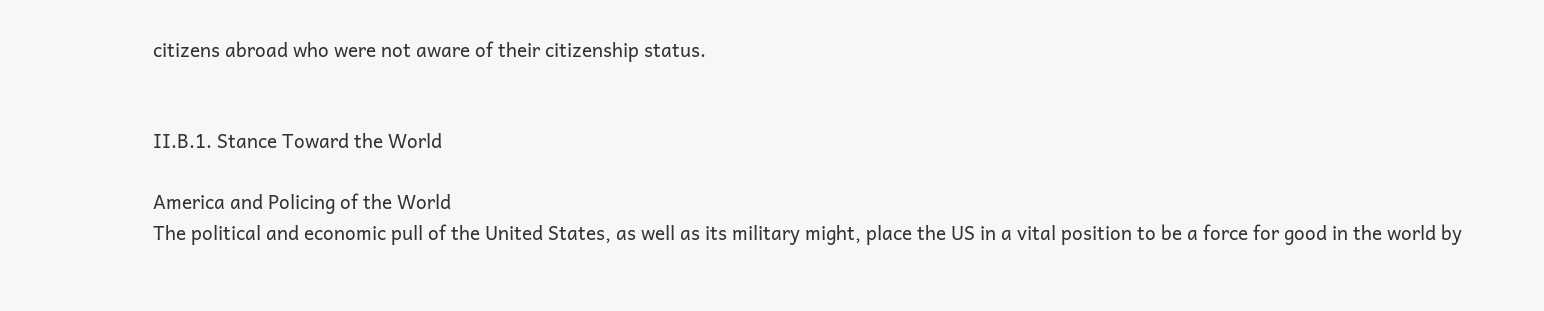citizens abroad who were not aware of their citizenship status.


II.B.1. Stance Toward the World

America and Policing of the World
The political and economic pull of the United States, as well as its military might, place the US in a vital position to be a force for good in the world by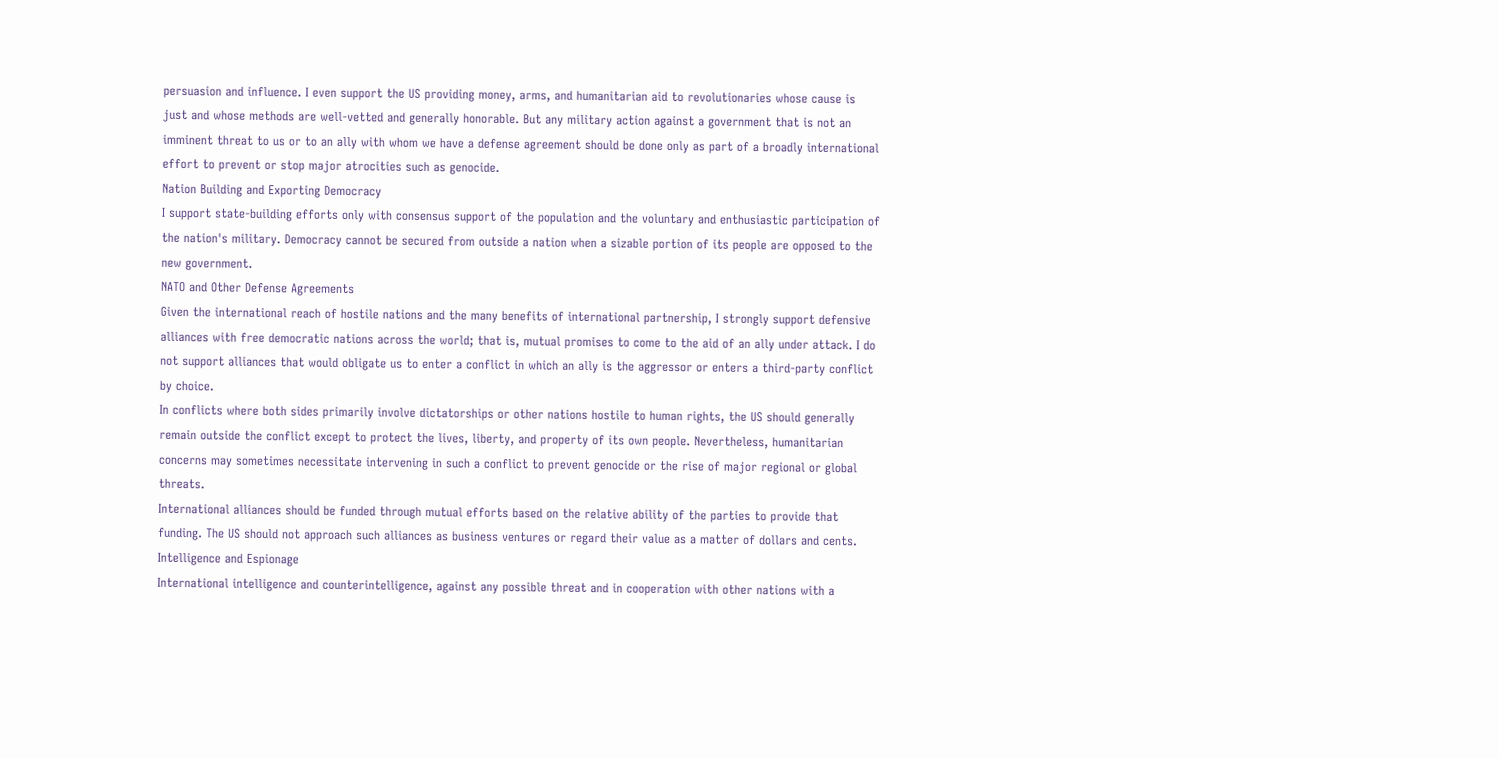persuasion and influence. I even support the US providing money, arms, and humanitarian aid to revolutionaries whose cause is just and whose methods are well-vetted and generally honorable. But any military action against a government that is not an imminent threat to us or to an ally with whom we have a defense agreement should be done only as part of a broadly international effort to prevent or stop major atrocities such as genocide.
Nation Building and Exporting Democracy
I support state-building efforts only with consensus support of the population and the voluntary and enthusiastic participation of the nation's military. Democracy cannot be secured from outside a nation when a sizable portion of its people are opposed to the new government.
NATO and Other Defense Agreements
Given the international reach of hostile nations and the many benefits of international partnership, I strongly support defensive alliances with free democratic nations across the world; that is, mutual promises to come to the aid of an ally under attack. I do not support alliances that would obligate us to enter a conflict in which an ally is the aggressor or enters a third-party conflict by choice.
In conflicts where both sides primarily involve dictatorships or other nations hostile to human rights, the US should generally remain outside the conflict except to protect the lives, liberty, and property of its own people. Nevertheless, humanitarian concerns may sometimes necessitate intervening in such a conflict to prevent genocide or the rise of major regional or global threats.
International alliances should be funded through mutual efforts based on the relative ability of the parties to provide that funding. The US should not approach such alliances as business ventures or regard their value as a matter of dollars and cents.
Intelligence and Espionage
International intelligence and counterintelligence, against any possible threat and in cooperation with other nations with a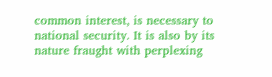common interest, is necessary to national security. It is also by its nature fraught with perplexing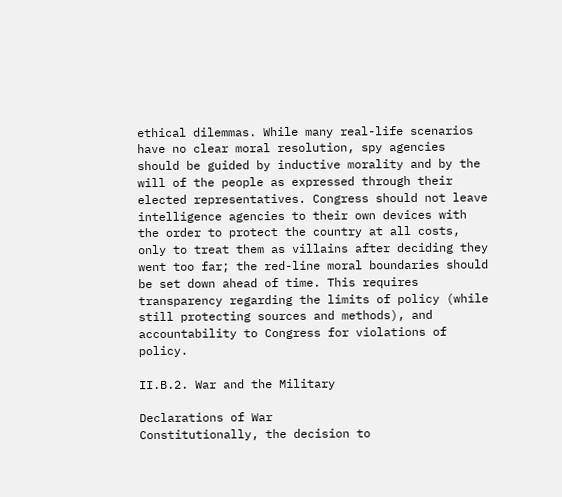ethical dilemmas. While many real-life scenarios have no clear moral resolution, spy agencies should be guided by inductive morality and by the will of the people as expressed through their elected representatives. Congress should not leave intelligence agencies to their own devices with the order to protect the country at all costs, only to treat them as villains after deciding they went too far; the red-line moral boundaries should be set down ahead of time. This requires transparency regarding the limits of policy (while still protecting sources and methods), and accountability to Congress for violations of policy.

II.B.2. War and the Military

Declarations of War
Constitutionally, the decision to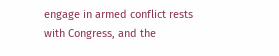engage in armed conflict rests with Congress, and the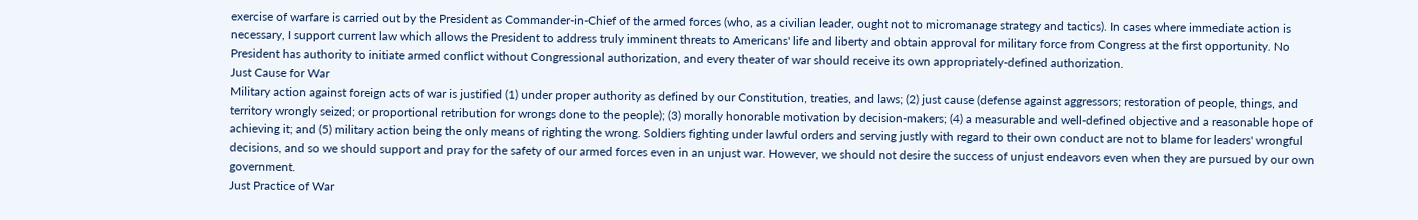exercise of warfare is carried out by the President as Commander-in-Chief of the armed forces (who, as a civilian leader, ought not to micromanage strategy and tactics). In cases where immediate action is necessary, I support current law which allows the President to address truly imminent threats to Americans' life and liberty and obtain approval for military force from Congress at the first opportunity. No President has authority to initiate armed conflict without Congressional authorization, and every theater of war should receive its own appropriately-defined authorization.
Just Cause for War
Military action against foreign acts of war is justified (1) under proper authority as defined by our Constitution, treaties, and laws; (2) just cause (defense against aggressors; restoration of people, things, and territory wrongly seized; or proportional retribution for wrongs done to the people); (3) morally honorable motivation by decision-makers; (4) a measurable and well-defined objective and a reasonable hope of achieving it; and (5) military action being the only means of righting the wrong. Soldiers fighting under lawful orders and serving justly with regard to their own conduct are not to blame for leaders' wrongful decisions, and so we should support and pray for the safety of our armed forces even in an unjust war. However, we should not desire the success of unjust endeavors even when they are pursued by our own government.
Just Practice of War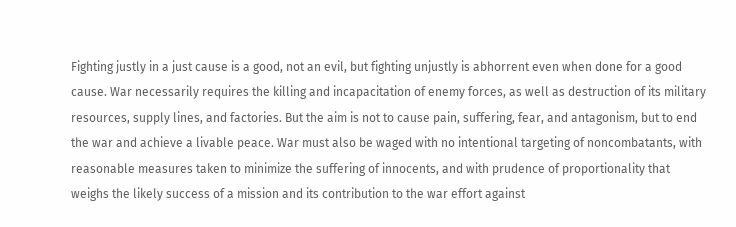Fighting justly in a just cause is a good, not an evil, but fighting unjustly is abhorrent even when done for a good cause. War necessarily requires the killing and incapacitation of enemy forces, as well as destruction of its military resources, supply lines, and factories. But the aim is not to cause pain, suffering, fear, and antagonism, but to end the war and achieve a livable peace. War must also be waged with no intentional targeting of noncombatants, with reasonable measures taken to minimize the suffering of innocents, and with prudence of proportionality that weighs the likely success of a mission and its contribution to the war effort against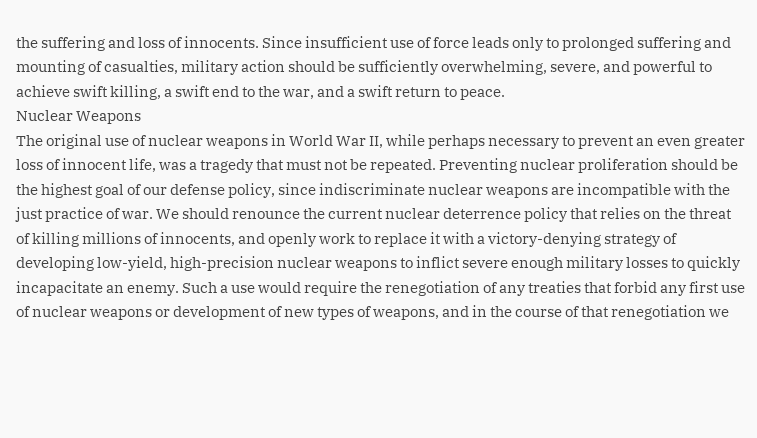the suffering and loss of innocents. Since insufficient use of force leads only to prolonged suffering and mounting of casualties, military action should be sufficiently overwhelming, severe, and powerful to achieve swift killing, a swift end to the war, and a swift return to peace.
Nuclear Weapons
The original use of nuclear weapons in World War II, while perhaps necessary to prevent an even greater loss of innocent life, was a tragedy that must not be repeated. Preventing nuclear proliferation should be the highest goal of our defense policy, since indiscriminate nuclear weapons are incompatible with the just practice of war. We should renounce the current nuclear deterrence policy that relies on the threat of killing millions of innocents, and openly work to replace it with a victory-denying strategy of developing low-yield, high-precision nuclear weapons to inflict severe enough military losses to quickly incapacitate an enemy. Such a use would require the renegotiation of any treaties that forbid any first use of nuclear weapons or development of new types of weapons, and in the course of that renegotiation we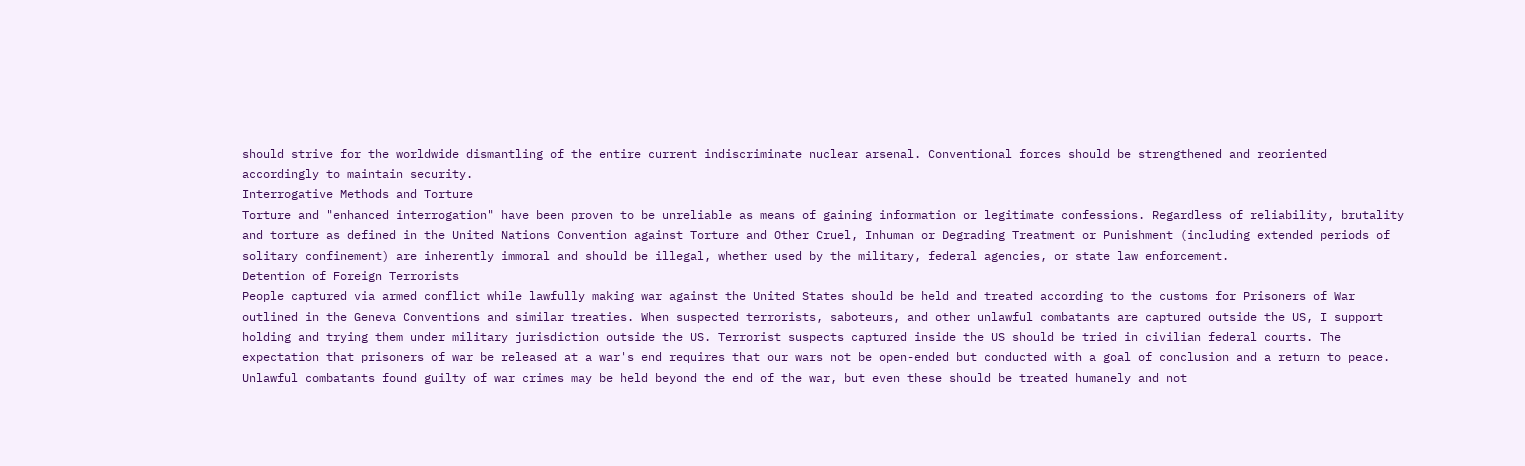should strive for the worldwide dismantling of the entire current indiscriminate nuclear arsenal. Conventional forces should be strengthened and reoriented accordingly to maintain security.
Interrogative Methods and Torture
Torture and "enhanced interrogation" have been proven to be unreliable as means of gaining information or legitimate confessions. Regardless of reliability, brutality and torture as defined in the United Nations Convention against Torture and Other Cruel, Inhuman or Degrading Treatment or Punishment (including extended periods of solitary confinement) are inherently immoral and should be illegal, whether used by the military, federal agencies, or state law enforcement.
Detention of Foreign Terrorists
People captured via armed conflict while lawfully making war against the United States should be held and treated according to the customs for Prisoners of War outlined in the Geneva Conventions and similar treaties. When suspected terrorists, saboteurs, and other unlawful combatants are captured outside the US, I support holding and trying them under military jurisdiction outside the US. Terrorist suspects captured inside the US should be tried in civilian federal courts. The expectation that prisoners of war be released at a war's end requires that our wars not be open-ended but conducted with a goal of conclusion and a return to peace. Unlawful combatants found guilty of war crimes may be held beyond the end of the war, but even these should be treated humanely and not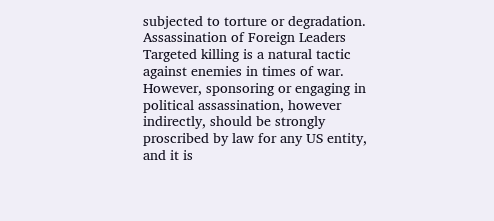subjected to torture or degradation.
Assassination of Foreign Leaders
Targeted killing is a natural tactic against enemies in times of war. However, sponsoring or engaging in political assassination, however indirectly, should be strongly proscribed by law for any US entity, and it is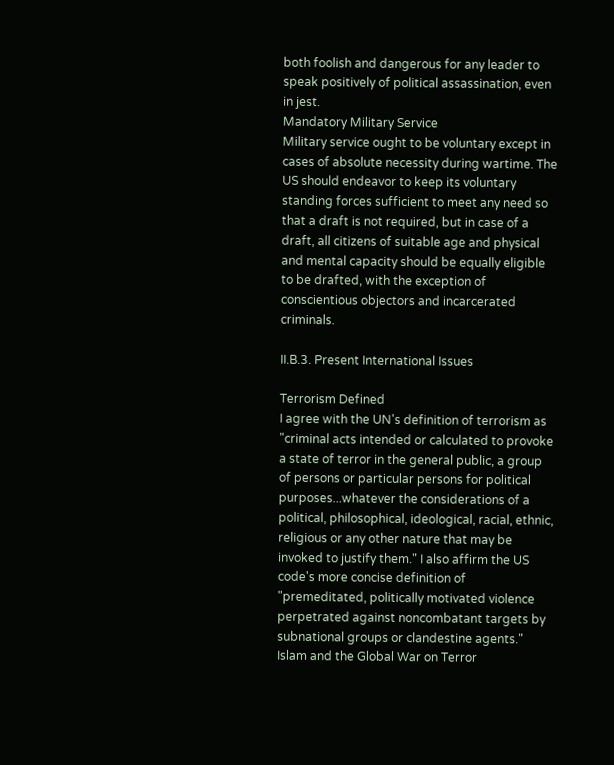both foolish and dangerous for any leader to speak positively of political assassination, even in jest.
Mandatory Military Service
Military service ought to be voluntary except in cases of absolute necessity during wartime. The US should endeavor to keep its voluntary standing forces sufficient to meet any need so that a draft is not required, but in case of a draft, all citizens of suitable age and physical and mental capacity should be equally eligible to be drafted, with the exception of conscientious objectors and incarcerated criminals.

II.B.3. Present International Issues

Terrorism Defined
I agree with the UN's definition of terrorism as "criminal acts intended or calculated to provoke a state of terror in the general public, a group of persons or particular persons for political purposes...whatever the considerations of a political, philosophical, ideological, racial, ethnic, religious or any other nature that may be invoked to justify them." I also affirm the US code's more concise definition of "premeditated, politically motivated violence perpetrated against noncombatant targets by subnational groups or clandestine agents."
Islam and the Global War on Terror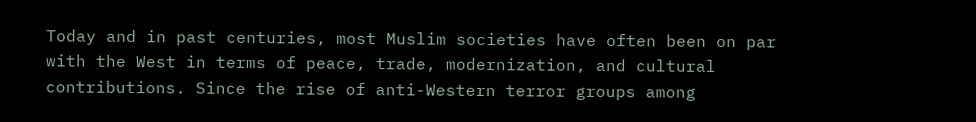Today and in past centuries, most Muslim societies have often been on par with the West in terms of peace, trade, modernization, and cultural contributions. Since the rise of anti-Western terror groups among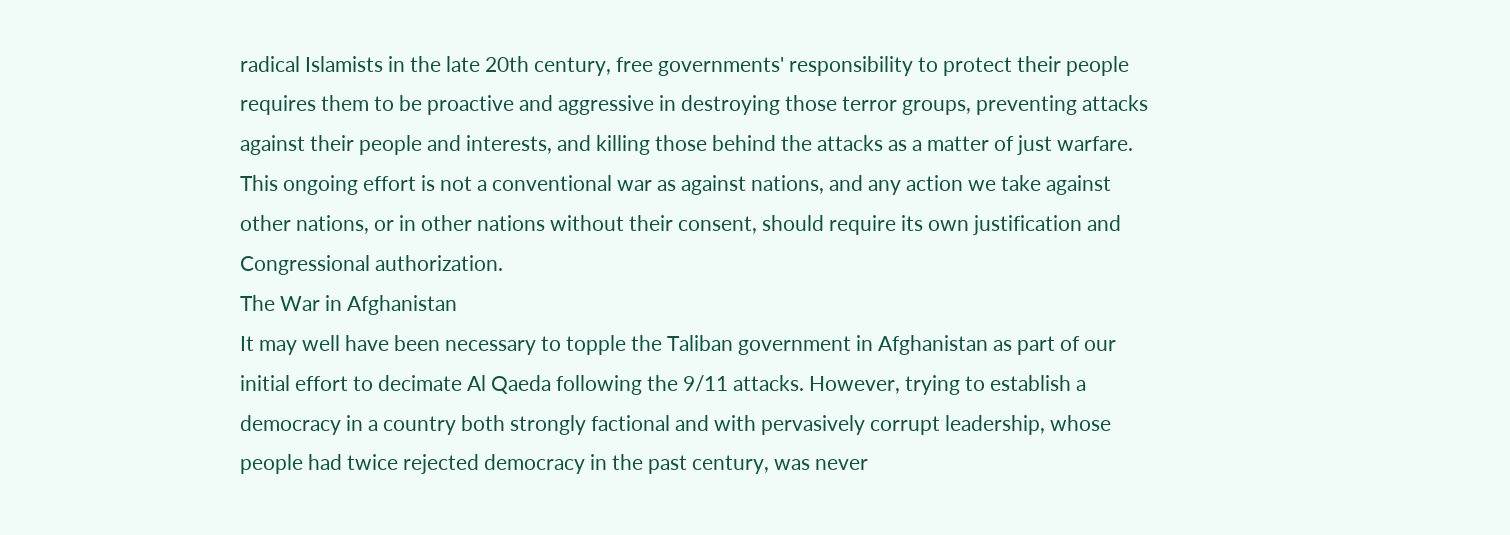radical Islamists in the late 20th century, free governments' responsibility to protect their people requires them to be proactive and aggressive in destroying those terror groups, preventing attacks against their people and interests, and killing those behind the attacks as a matter of just warfare. This ongoing effort is not a conventional war as against nations, and any action we take against other nations, or in other nations without their consent, should require its own justification and Congressional authorization.
The War in Afghanistan
It may well have been necessary to topple the Taliban government in Afghanistan as part of our initial effort to decimate Al Qaeda following the 9/11 attacks. However, trying to establish a democracy in a country both strongly factional and with pervasively corrupt leadership, whose people had twice rejected democracy in the past century, was never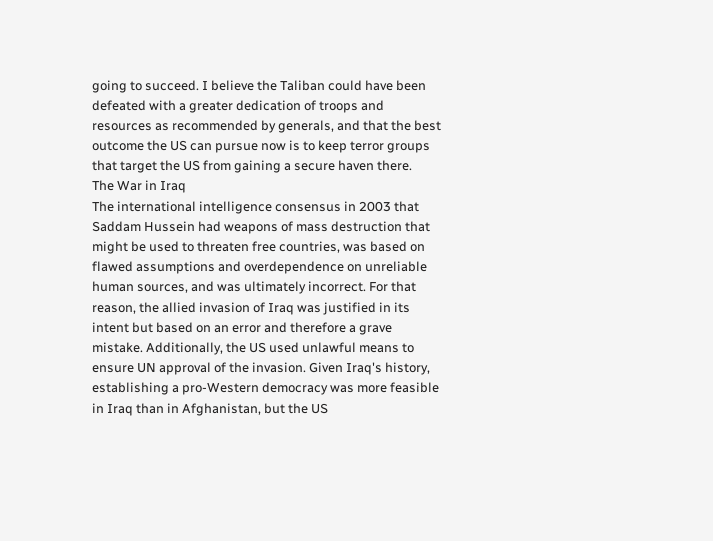going to succeed. I believe the Taliban could have been defeated with a greater dedication of troops and resources as recommended by generals, and that the best outcome the US can pursue now is to keep terror groups that target the US from gaining a secure haven there.
The War in Iraq
The international intelligence consensus in 2003 that Saddam Hussein had weapons of mass destruction that might be used to threaten free countries, was based on flawed assumptions and overdependence on unreliable human sources, and was ultimately incorrect. For that reason, the allied invasion of Iraq was justified in its intent but based on an error and therefore a grave mistake. Additionally, the US used unlawful means to ensure UN approval of the invasion. Given Iraq's history, establishing a pro-Western democracy was more feasible in Iraq than in Afghanistan, but the US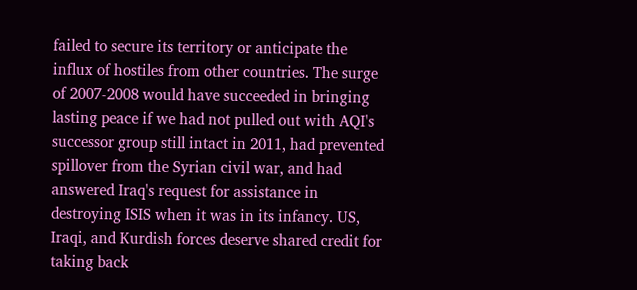failed to secure its territory or anticipate the influx of hostiles from other countries. The surge of 2007-2008 would have succeeded in bringing lasting peace if we had not pulled out with AQI's successor group still intact in 2011, had prevented spillover from the Syrian civil war, and had answered Iraq's request for assistance in destroying ISIS when it was in its infancy. US, Iraqi, and Kurdish forces deserve shared credit for taking back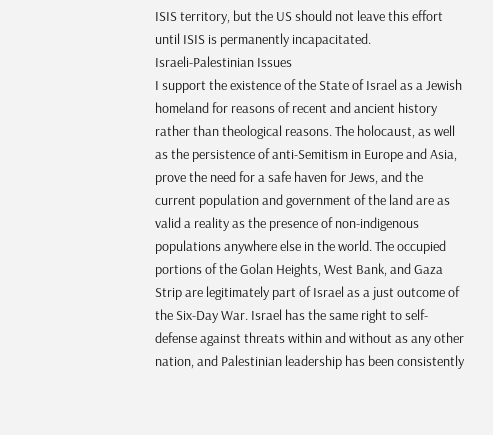ISIS territory, but the US should not leave this effort until ISIS is permanently incapacitated.
Israeli-Palestinian Issues
I support the existence of the State of Israel as a Jewish homeland for reasons of recent and ancient history rather than theological reasons. The holocaust, as well as the persistence of anti-Semitism in Europe and Asia, prove the need for a safe haven for Jews, and the current population and government of the land are as valid a reality as the presence of non-indigenous populations anywhere else in the world. The occupied portions of the Golan Heights, West Bank, and Gaza Strip are legitimately part of Israel as a just outcome of the Six-Day War. Israel has the same right to self-defense against threats within and without as any other nation, and Palestinian leadership has been consistently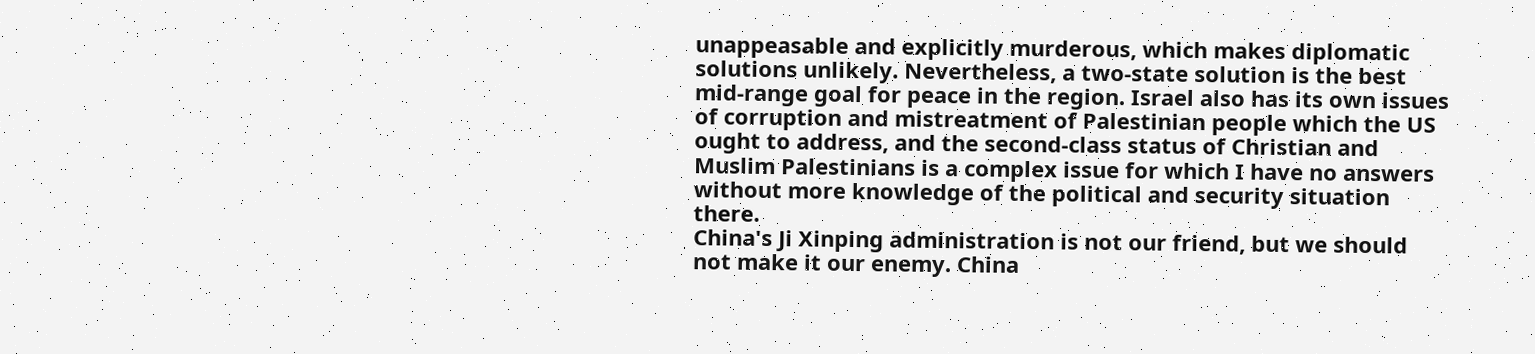unappeasable and explicitly murderous, which makes diplomatic solutions unlikely. Nevertheless, a two-state solution is the best mid-range goal for peace in the region. Israel also has its own issues of corruption and mistreatment of Palestinian people which the US ought to address, and the second-class status of Christian and Muslim Palestinians is a complex issue for which I have no answers without more knowledge of the political and security situation there.
China's Ji Xinping administration is not our friend, but we should not make it our enemy. China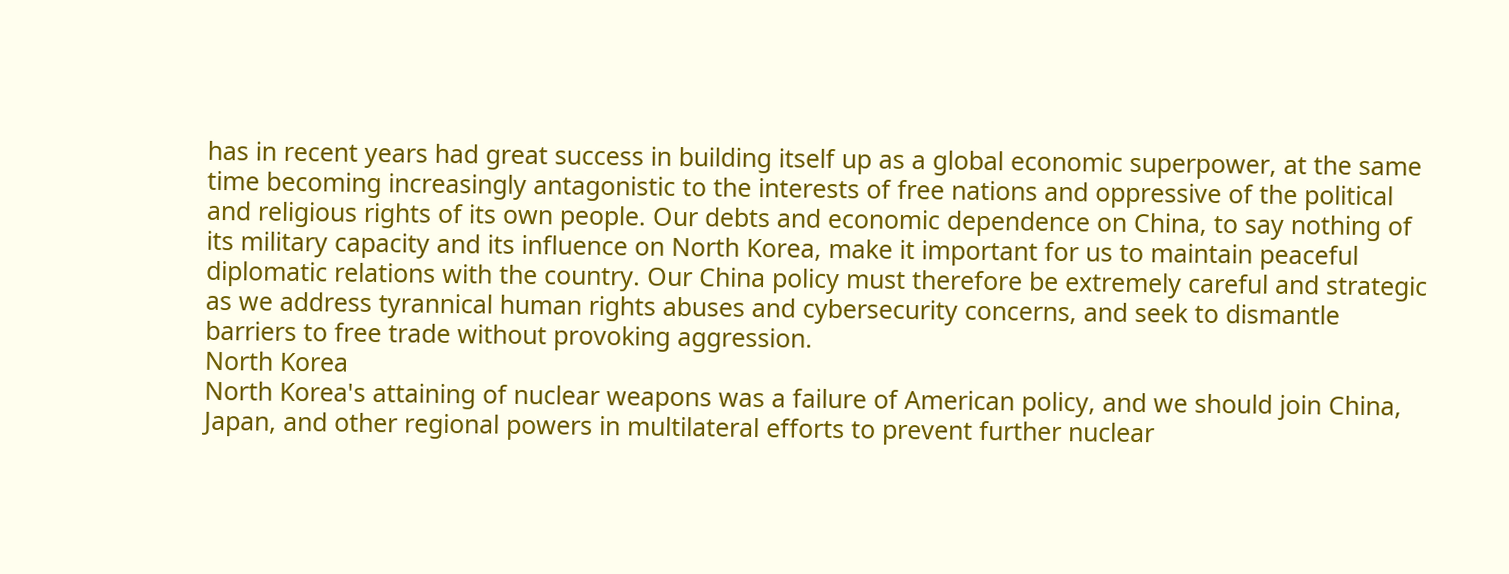has in recent years had great success in building itself up as a global economic superpower, at the same time becoming increasingly antagonistic to the interests of free nations and oppressive of the political and religious rights of its own people. Our debts and economic dependence on China, to say nothing of its military capacity and its influence on North Korea, make it important for us to maintain peaceful diplomatic relations with the country. Our China policy must therefore be extremely careful and strategic as we address tyrannical human rights abuses and cybersecurity concerns, and seek to dismantle barriers to free trade without provoking aggression.
North Korea
North Korea's attaining of nuclear weapons was a failure of American policy, and we should join China, Japan, and other regional powers in multilateral efforts to prevent further nuclear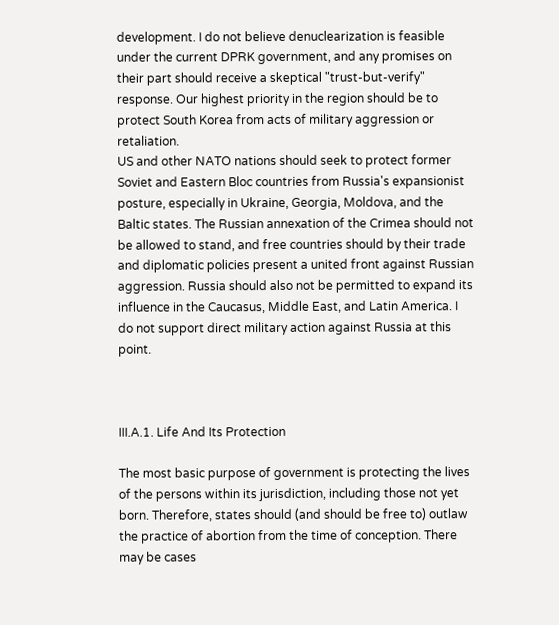development. I do not believe denuclearization is feasible under the current DPRK government, and any promises on their part should receive a skeptical "trust-but-verify" response. Our highest priority in the region should be to protect South Korea from acts of military aggression or retaliation.
US and other NATO nations should seek to protect former Soviet and Eastern Bloc countries from Russia's expansionist posture, especially in Ukraine, Georgia, Moldova, and the Baltic states. The Russian annexation of the Crimea should not be allowed to stand, and free countries should by their trade and diplomatic policies present a united front against Russian aggression. Russia should also not be permitted to expand its influence in the Caucasus, Middle East, and Latin America. I do not support direct military action against Russia at this point.



III.A.1. Life And Its Protection

The most basic purpose of government is protecting the lives of the persons within its jurisdiction, including those not yet born. Therefore, states should (and should be free to) outlaw the practice of abortion from the time of conception. There may be cases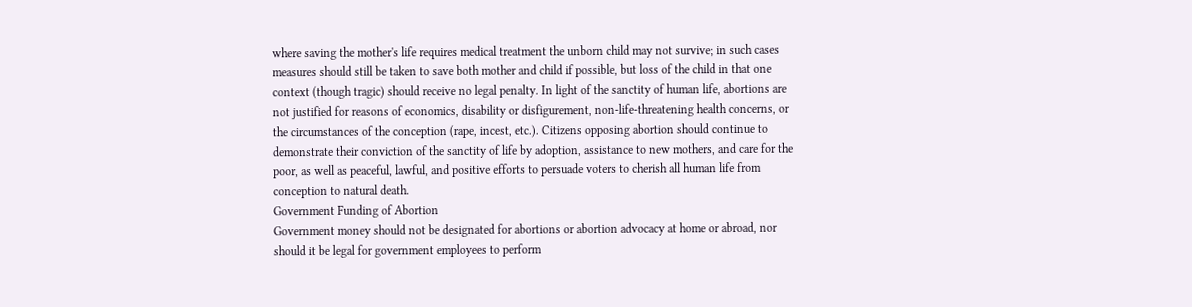where saving the mother's life requires medical treatment the unborn child may not survive; in such cases measures should still be taken to save both mother and child if possible, but loss of the child in that one context (though tragic) should receive no legal penalty. In light of the sanctity of human life, abortions are not justified for reasons of economics, disability or disfigurement, non-life-threatening health concerns, or the circumstances of the conception (rape, incest, etc.). Citizens opposing abortion should continue to demonstrate their conviction of the sanctity of life by adoption, assistance to new mothers, and care for the poor, as well as peaceful, lawful, and positive efforts to persuade voters to cherish all human life from conception to natural death.
Government Funding of Abortion
Government money should not be designated for abortions or abortion advocacy at home or abroad, nor should it be legal for government employees to perform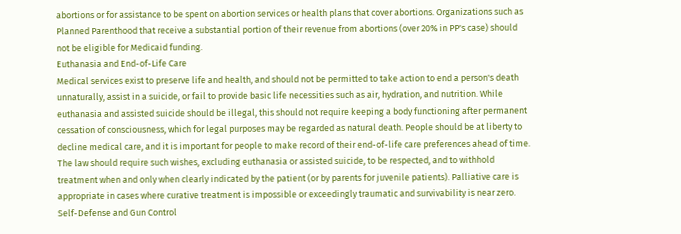abortions or for assistance to be spent on abortion services or health plans that cover abortions. Organizations such as Planned Parenthood that receive a substantial portion of their revenue from abortions (over 20% in PP's case) should not be eligible for Medicaid funding.
Euthanasia and End-of-Life Care
Medical services exist to preserve life and health, and should not be permitted to take action to end a person's death unnaturally, assist in a suicide, or fail to provide basic life necessities such as air, hydration, and nutrition. While euthanasia and assisted suicide should be illegal, this should not require keeping a body functioning after permanent cessation of consciousness, which for legal purposes may be regarded as natural death. People should be at liberty to decline medical care, and it is important for people to make record of their end-of-life care preferences ahead of time. The law should require such wishes, excluding euthanasia or assisted suicide, to be respected, and to withhold treatment when and only when clearly indicated by the patient (or by parents for juvenile patients). Palliative care is appropriate in cases where curative treatment is impossible or exceedingly traumatic and survivability is near zero.
Self-Defense and Gun Control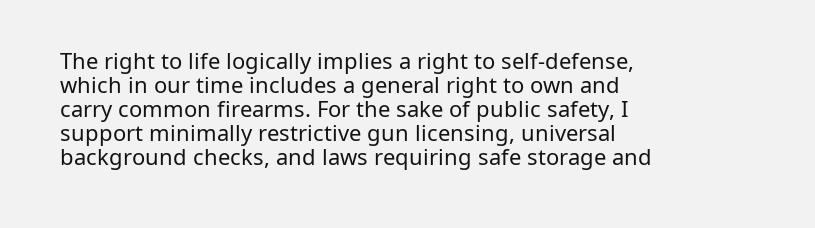The right to life logically implies a right to self-defense, which in our time includes a general right to own and carry common firearms. For the sake of public safety, I support minimally restrictive gun licensing, universal background checks, and laws requiring safe storage and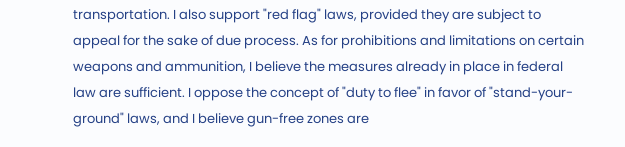transportation. I also support "red flag" laws, provided they are subject to appeal for the sake of due process. As for prohibitions and limitations on certain weapons and ammunition, I believe the measures already in place in federal law are sufficient. I oppose the concept of "duty to flee" in favor of "stand-your-ground" laws, and I believe gun-free zones are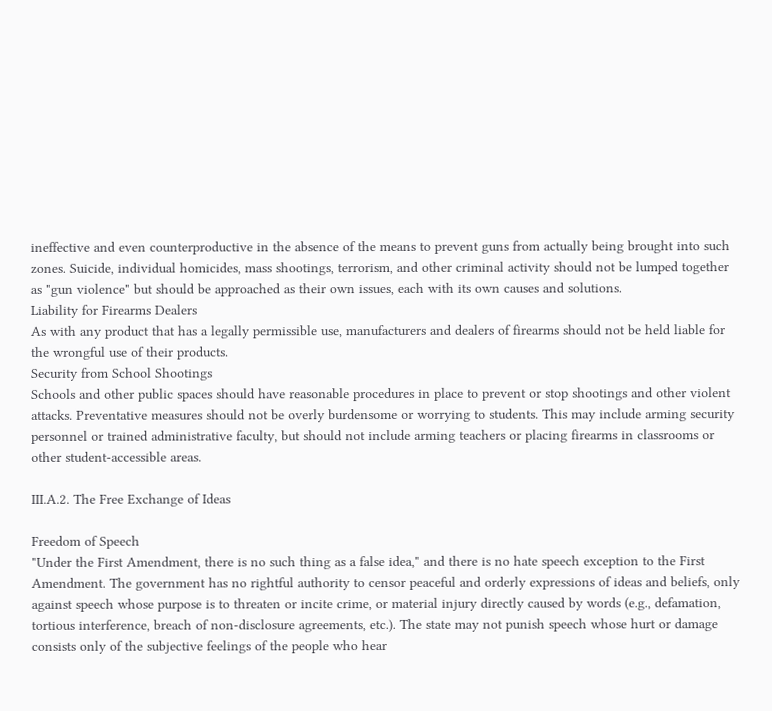ineffective and even counterproductive in the absence of the means to prevent guns from actually being brought into such zones. Suicide, individual homicides, mass shootings, terrorism, and other criminal activity should not be lumped together as "gun violence" but should be approached as their own issues, each with its own causes and solutions.
Liability for Firearms Dealers
As with any product that has a legally permissible use, manufacturers and dealers of firearms should not be held liable for the wrongful use of their products.
Security from School Shootings
Schools and other public spaces should have reasonable procedures in place to prevent or stop shootings and other violent attacks. Preventative measures should not be overly burdensome or worrying to students. This may include arming security personnel or trained administrative faculty, but should not include arming teachers or placing firearms in classrooms or other student-accessible areas.

III.A.2. The Free Exchange of Ideas

Freedom of Speech
"Under the First Amendment, there is no such thing as a false idea," and there is no hate speech exception to the First Amendment. The government has no rightful authority to censor peaceful and orderly expressions of ideas and beliefs, only against speech whose purpose is to threaten or incite crime, or material injury directly caused by words (e.g., defamation, tortious interference, breach of non-disclosure agreements, etc.). The state may not punish speech whose hurt or damage consists only of the subjective feelings of the people who hear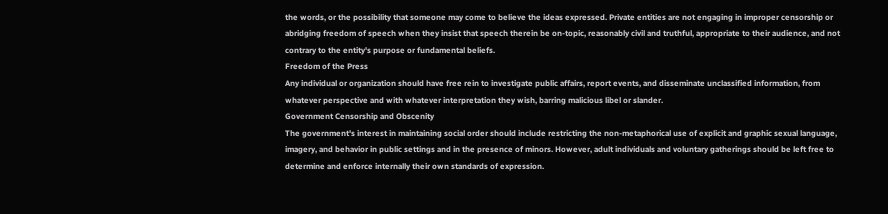the words, or the possibility that someone may come to believe the ideas expressed. Private entities are not engaging in improper censorship or abridging freedom of speech when they insist that speech therein be on-topic, reasonably civil and truthful, appropriate to their audience, and not contrary to the entity's purpose or fundamental beliefs.
Freedom of the Press
Any individual or organization should have free rein to investigate public affairs, report events, and disseminate unclassified information, from whatever perspective and with whatever interpretation they wish, barring malicious libel or slander.
Government Censorship and Obscenity
The government's interest in maintaining social order should include restricting the non-metaphorical use of explicit and graphic sexual language, imagery, and behavior in public settings and in the presence of minors. However, adult individuals and voluntary gatherings should be left free to determine and enforce internally their own standards of expression.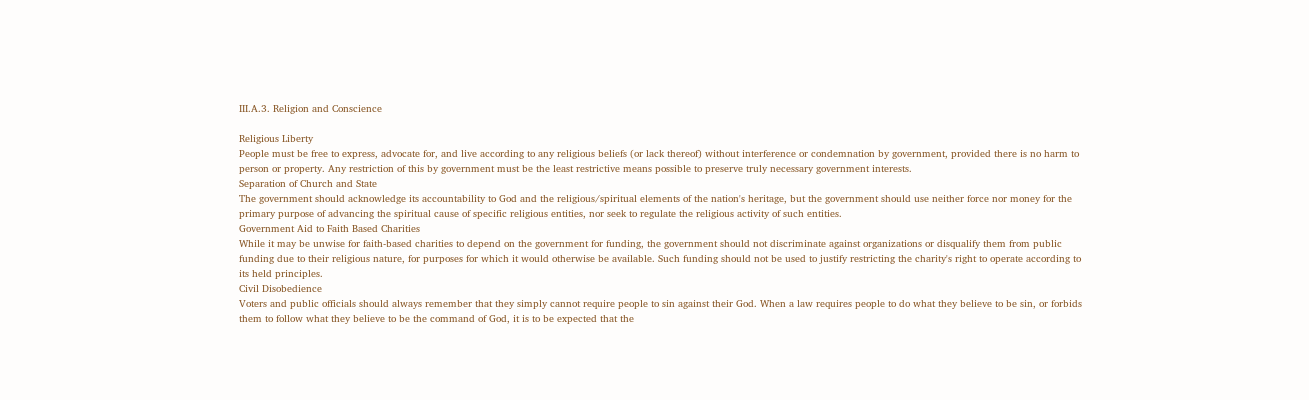III.A.3. Religion and Conscience

Religious Liberty
People must be free to express, advocate for, and live according to any religious beliefs (or lack thereof) without interference or condemnation by government, provided there is no harm to person or property. Any restriction of this by government must be the least restrictive means possible to preserve truly necessary government interests.
Separation of Church and State
The government should acknowledge its accountability to God and the religious/spiritual elements of the nation's heritage, but the government should use neither force nor money for the primary purpose of advancing the spiritual cause of specific religious entities, nor seek to regulate the religious activity of such entities.
Government Aid to Faith Based Charities
While it may be unwise for faith-based charities to depend on the government for funding, the government should not discriminate against organizations or disqualify them from public funding due to their religious nature, for purposes for which it would otherwise be available. Such funding should not be used to justify restricting the charity's right to operate according to its held principles.
Civil Disobedience
Voters and public officials should always remember that they simply cannot require people to sin against their God. When a law requires people to do what they believe to be sin, or forbids them to follow what they believe to be the command of God, it is to be expected that the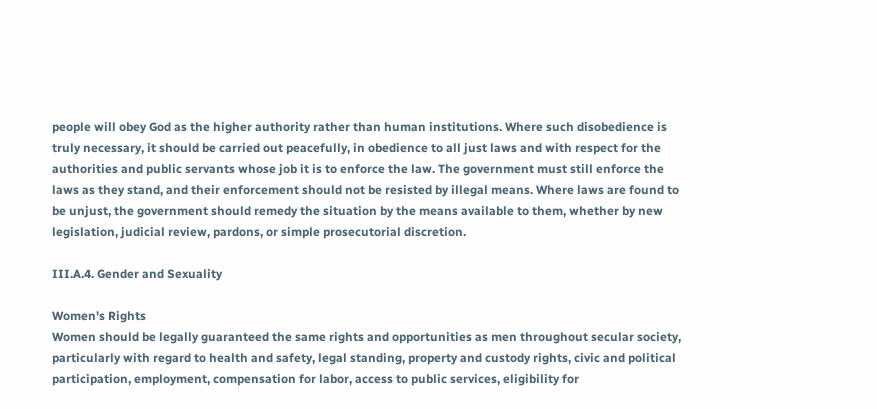people will obey God as the higher authority rather than human institutions. Where such disobedience is truly necessary, it should be carried out peacefully, in obedience to all just laws and with respect for the authorities and public servants whose job it is to enforce the law. The government must still enforce the laws as they stand, and their enforcement should not be resisted by illegal means. Where laws are found to be unjust, the government should remedy the situation by the means available to them, whether by new legislation, judicial review, pardons, or simple prosecutorial discretion.

III.A.4. Gender and Sexuality

Women's Rights
Women should be legally guaranteed the same rights and opportunities as men throughout secular society, particularly with regard to health and safety, legal standing, property and custody rights, civic and political participation, employment, compensation for labor, access to public services, eligibility for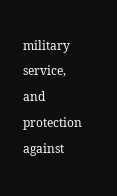military service, and protection against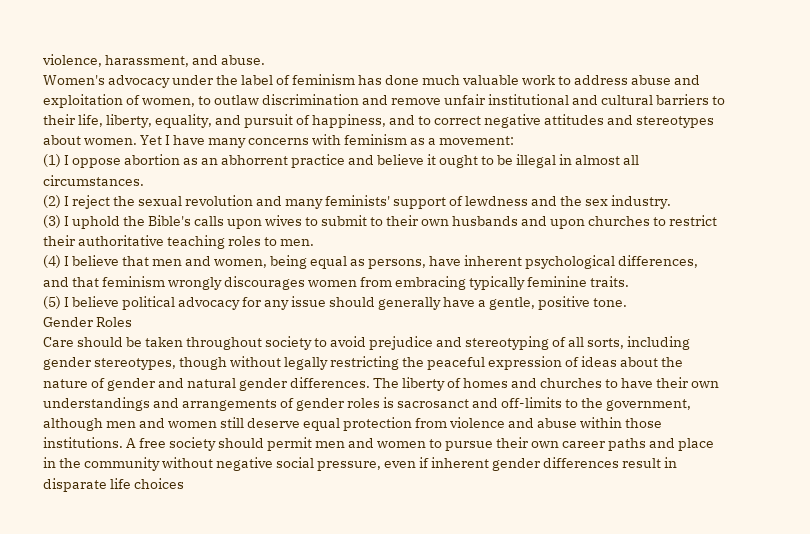violence, harassment, and abuse.
Women's advocacy under the label of feminism has done much valuable work to address abuse and exploitation of women, to outlaw discrimination and remove unfair institutional and cultural barriers to their life, liberty, equality, and pursuit of happiness, and to correct negative attitudes and stereotypes about women. Yet I have many concerns with feminism as a movement:
(1) I oppose abortion as an abhorrent practice and believe it ought to be illegal in almost all circumstances.
(2) I reject the sexual revolution and many feminists' support of lewdness and the sex industry.
(3) I uphold the Bible's calls upon wives to submit to their own husbands and upon churches to restrict their authoritative teaching roles to men.
(4) I believe that men and women, being equal as persons, have inherent psychological differences, and that feminism wrongly discourages women from embracing typically feminine traits.
(5) I believe political advocacy for any issue should generally have a gentle, positive tone.
Gender Roles
Care should be taken throughout society to avoid prejudice and stereotyping of all sorts, including gender stereotypes, though without legally restricting the peaceful expression of ideas about the nature of gender and natural gender differences. The liberty of homes and churches to have their own understandings and arrangements of gender roles is sacrosanct and off-limits to the government, although men and women still deserve equal protection from violence and abuse within those institutions. A free society should permit men and women to pursue their own career paths and place in the community without negative social pressure, even if inherent gender differences result in disparate life choices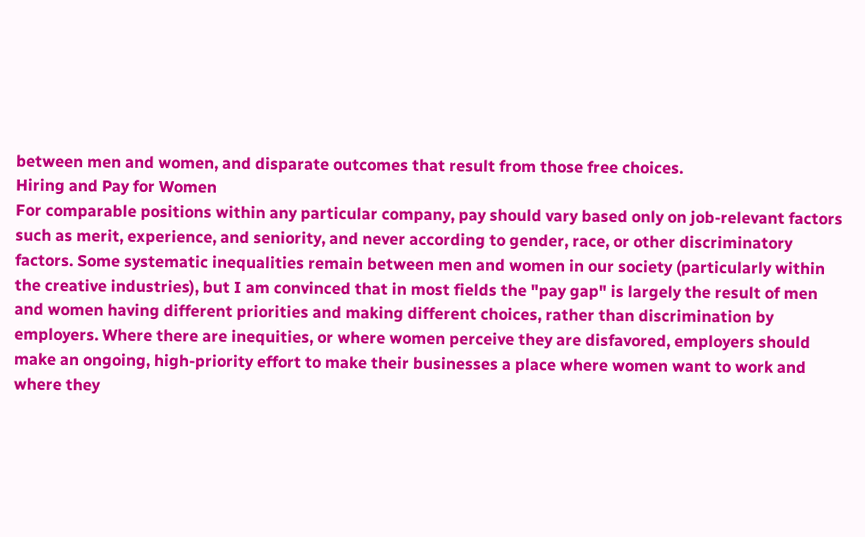between men and women, and disparate outcomes that result from those free choices.
Hiring and Pay for Women
For comparable positions within any particular company, pay should vary based only on job-relevant factors such as merit, experience, and seniority, and never according to gender, race, or other discriminatory factors. Some systematic inequalities remain between men and women in our society (particularly within the creative industries), but I am convinced that in most fields the "pay gap" is largely the result of men and women having different priorities and making different choices, rather than discrimination by employers. Where there are inequities, or where women perceive they are disfavored, employers should make an ongoing, high-priority effort to make their businesses a place where women want to work and where they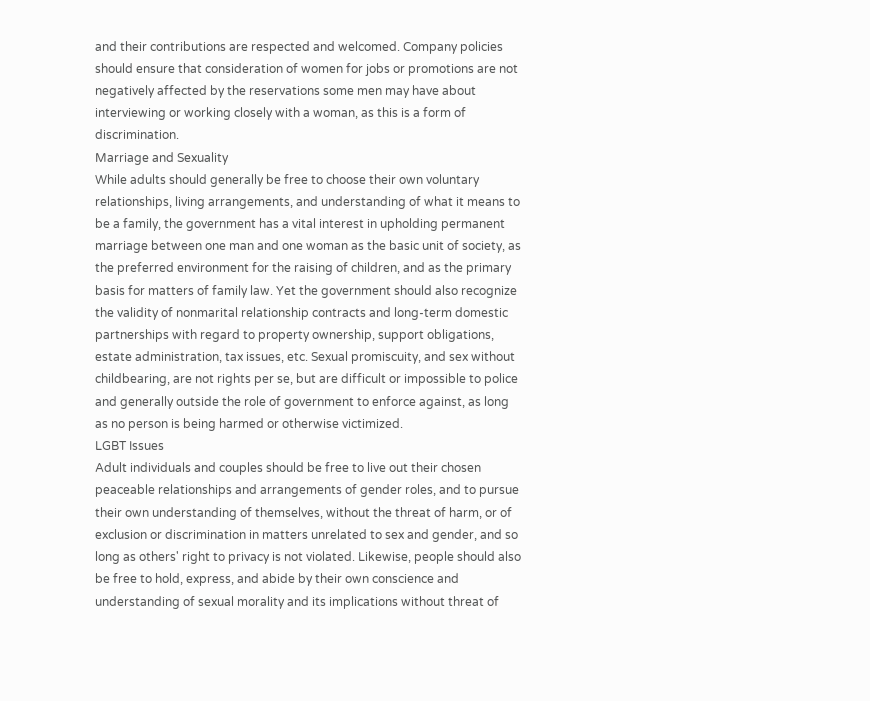and their contributions are respected and welcomed. Company policies should ensure that consideration of women for jobs or promotions are not negatively affected by the reservations some men may have about interviewing or working closely with a woman, as this is a form of discrimination.
Marriage and Sexuality
While adults should generally be free to choose their own voluntary relationships, living arrangements, and understanding of what it means to be a family, the government has a vital interest in upholding permanent marriage between one man and one woman as the basic unit of society, as the preferred environment for the raising of children, and as the primary basis for matters of family law. Yet the government should also recognize the validity of nonmarital relationship contracts and long-term domestic partnerships with regard to property ownership, support obligations, estate administration, tax issues, etc. Sexual promiscuity, and sex without childbearing, are not rights per se, but are difficult or impossible to police and generally outside the role of government to enforce against, as long as no person is being harmed or otherwise victimized.
LGBT Issues
Adult individuals and couples should be free to live out their chosen peaceable relationships and arrangements of gender roles, and to pursue their own understanding of themselves, without the threat of harm, or of exclusion or discrimination in matters unrelated to sex and gender, and so long as others' right to privacy is not violated. Likewise, people should also be free to hold, express, and abide by their own conscience and understanding of sexual morality and its implications without threat of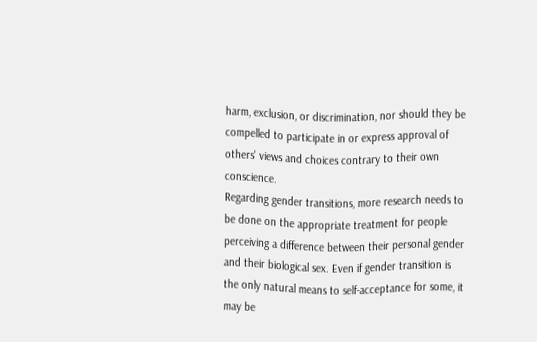harm, exclusion, or discrimination, nor should they be compelled to participate in or express approval of others' views and choices contrary to their own conscience.
Regarding gender transitions, more research needs to be done on the appropriate treatment for people perceiving a difference between their personal gender and their biological sex. Even if gender transition is the only natural means to self-acceptance for some, it may be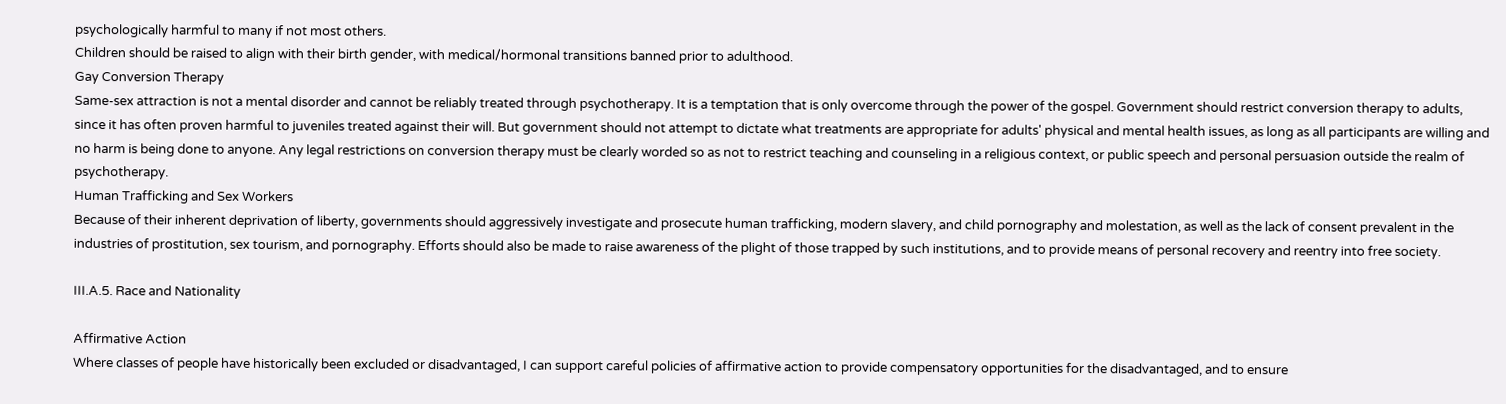psychologically harmful to many if not most others.
Children should be raised to align with their birth gender, with medical/hormonal transitions banned prior to adulthood.
Gay Conversion Therapy
Same-sex attraction is not a mental disorder and cannot be reliably treated through psychotherapy. It is a temptation that is only overcome through the power of the gospel. Government should restrict conversion therapy to adults, since it has often proven harmful to juveniles treated against their will. But government should not attempt to dictate what treatments are appropriate for adults' physical and mental health issues, as long as all participants are willing and no harm is being done to anyone. Any legal restrictions on conversion therapy must be clearly worded so as not to restrict teaching and counseling in a religious context, or public speech and personal persuasion outside the realm of psychotherapy.
Human Trafficking and Sex Workers
Because of their inherent deprivation of liberty, governments should aggressively investigate and prosecute human trafficking, modern slavery, and child pornography and molestation, as well as the lack of consent prevalent in the industries of prostitution, sex tourism, and pornography. Efforts should also be made to raise awareness of the plight of those trapped by such institutions, and to provide means of personal recovery and reentry into free society.

III.A.5. Race and Nationality

Affirmative Action
Where classes of people have historically been excluded or disadvantaged, I can support careful policies of affirmative action to provide compensatory opportunities for the disadvantaged, and to ensure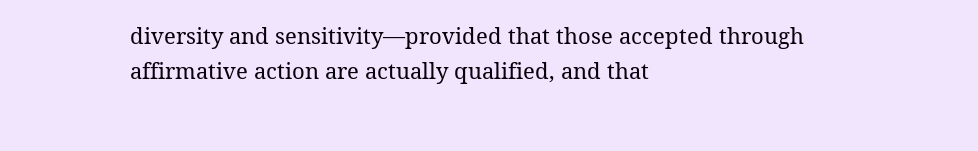diversity and sensitivity—provided that those accepted through affirmative action are actually qualified, and that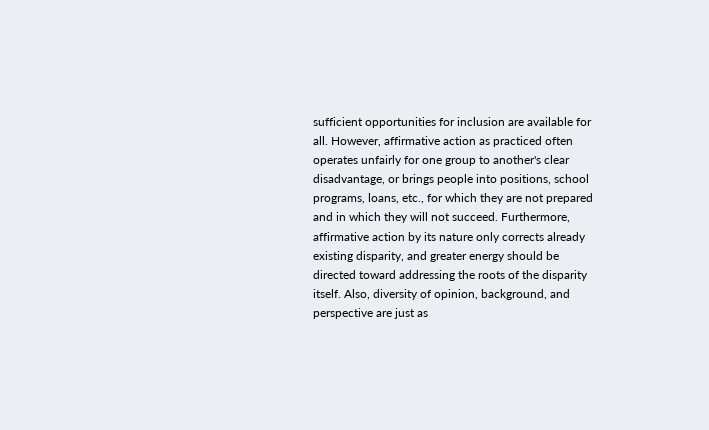sufficient opportunities for inclusion are available for all. However, affirmative action as practiced often operates unfairly for one group to another's clear disadvantage, or brings people into positions, school programs, loans, etc., for which they are not prepared and in which they will not succeed. Furthermore, affirmative action by its nature only corrects already existing disparity, and greater energy should be directed toward addressing the roots of the disparity itself. Also, diversity of opinion, background, and perspective are just as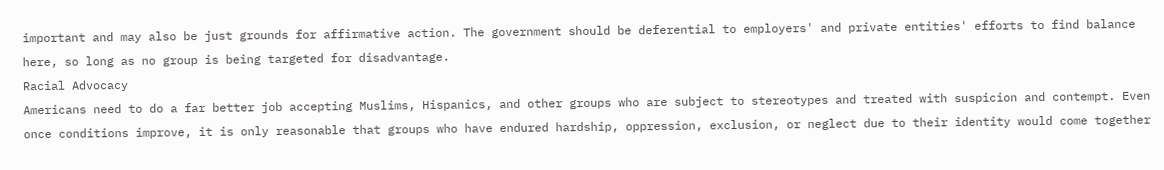important and may also be just grounds for affirmative action. The government should be deferential to employers' and private entities' efforts to find balance here, so long as no group is being targeted for disadvantage.
Racial Advocacy
Americans need to do a far better job accepting Muslims, Hispanics, and other groups who are subject to stereotypes and treated with suspicion and contempt. Even once conditions improve, it is only reasonable that groups who have endured hardship, oppression, exclusion, or neglect due to their identity would come together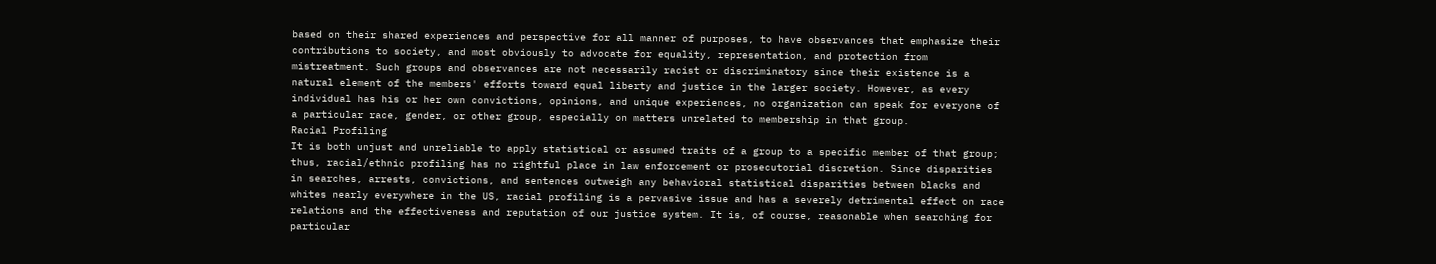based on their shared experiences and perspective for all manner of purposes, to have observances that emphasize their contributions to society, and most obviously to advocate for equality, representation, and protection from mistreatment. Such groups and observances are not necessarily racist or discriminatory since their existence is a natural element of the members' efforts toward equal liberty and justice in the larger society. However, as every individual has his or her own convictions, opinions, and unique experiences, no organization can speak for everyone of a particular race, gender, or other group, especially on matters unrelated to membership in that group.
Racial Profiling
It is both unjust and unreliable to apply statistical or assumed traits of a group to a specific member of that group; thus, racial/ethnic profiling has no rightful place in law enforcement or prosecutorial discretion. Since disparities in searches, arrests, convictions, and sentences outweigh any behavioral statistical disparities between blacks and whites nearly everywhere in the US, racial profiling is a pervasive issue and has a severely detrimental effect on race relations and the effectiveness and reputation of our justice system. It is, of course, reasonable when searching for particular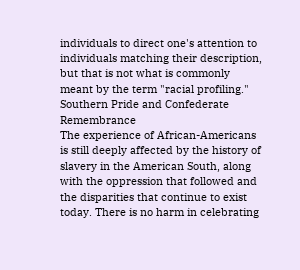individuals to direct one's attention to individuals matching their description, but that is not what is commonly meant by the term "racial profiling."
Southern Pride and Confederate Remembrance
The experience of African-Americans is still deeply affected by the history of slavery in the American South, along with the oppression that followed and the disparities that continue to exist today. There is no harm in celebrating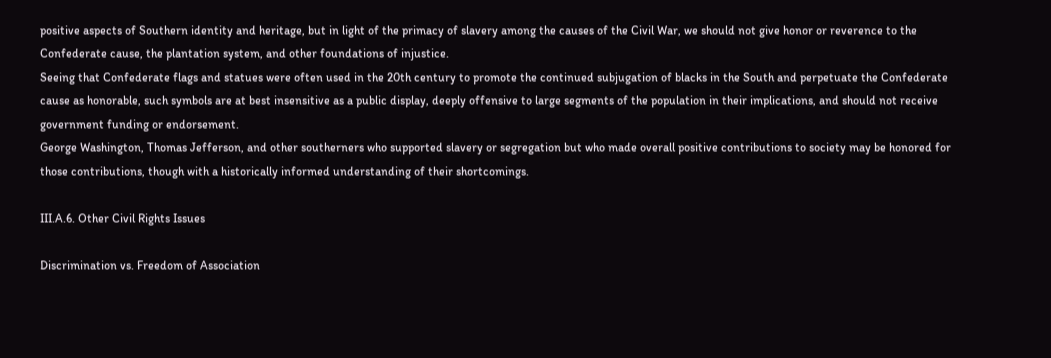positive aspects of Southern identity and heritage, but in light of the primacy of slavery among the causes of the Civil War, we should not give honor or reverence to the Confederate cause, the plantation system, and other foundations of injustice.
Seeing that Confederate flags and statues were often used in the 20th century to promote the continued subjugation of blacks in the South and perpetuate the Confederate cause as honorable, such symbols are at best insensitive as a public display, deeply offensive to large segments of the population in their implications, and should not receive government funding or endorsement.
George Washington, Thomas Jefferson, and other southerners who supported slavery or segregation but who made overall positive contributions to society may be honored for those contributions, though with a historically informed understanding of their shortcomings.

III.A.6. Other Civil Rights Issues

Discrimination vs. Freedom of Association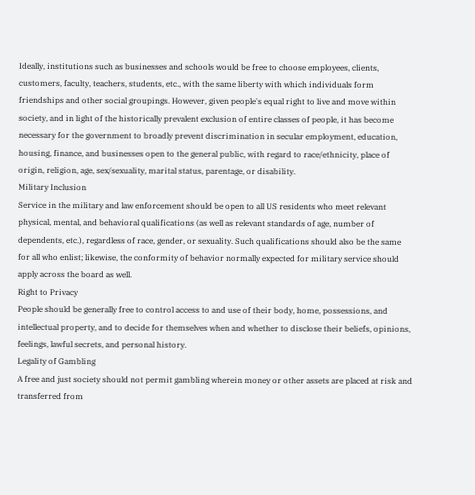Ideally, institutions such as businesses and schools would be free to choose employees, clients, customers, faculty, teachers, students, etc., with the same liberty with which individuals form friendships and other social groupings. However, given people's equal right to live and move within society, and in light of the historically prevalent exclusion of entire classes of people, it has become necessary for the government to broadly prevent discrimination in secular employment, education, housing, finance, and businesses open to the general public, with regard to race/ethnicity, place of origin, religion, age, sex/sexuality, marital status, parentage, or disability.
Military Inclusion
Service in the military and law enforcement should be open to all US residents who meet relevant physical, mental, and behavioral qualifications (as well as relevant standards of age, number of dependents, etc.), regardless of race, gender, or sexuality. Such qualifications should also be the same for all who enlist; likewise, the conformity of behavior normally expected for military service should apply across the board as well.
Right to Privacy
People should be generally free to control access to and use of their body, home, possessions, and intellectual property, and to decide for themselves when and whether to disclose their beliefs, opinions, feelings, lawful secrets, and personal history.
Legality of Gambling
A free and just society should not permit gambling wherein money or other assets are placed at risk and transferred from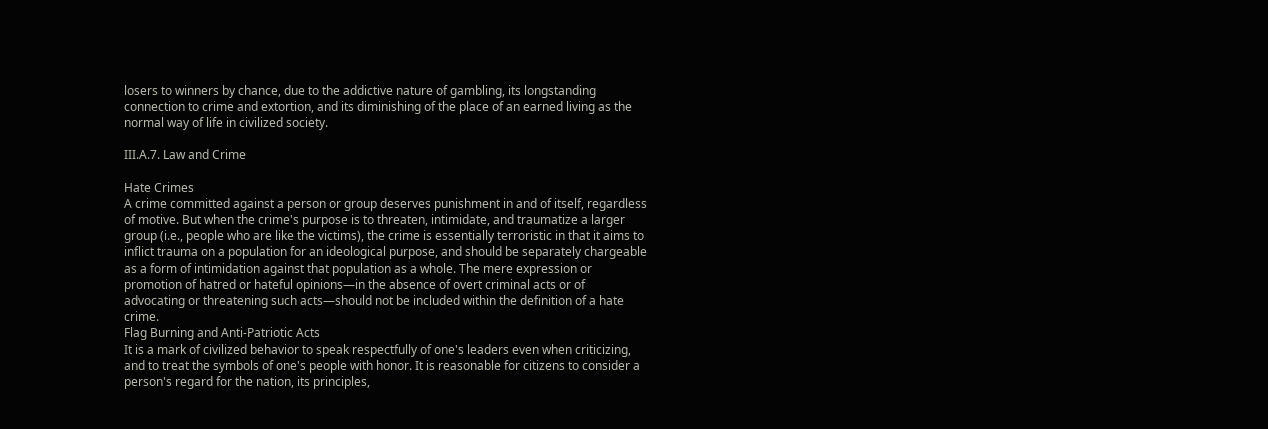losers to winners by chance, due to the addictive nature of gambling, its longstanding connection to crime and extortion, and its diminishing of the place of an earned living as the normal way of life in civilized society.

III.A.7. Law and Crime

Hate Crimes
A crime committed against a person or group deserves punishment in and of itself, regardless of motive. But when the crime's purpose is to threaten, intimidate, and traumatize a larger group (i.e., people who are like the victims), the crime is essentially terroristic in that it aims to inflict trauma on a population for an ideological purpose, and should be separately chargeable as a form of intimidation against that population as a whole. The mere expression or promotion of hatred or hateful opinions—in the absence of overt criminal acts or of advocating or threatening such acts—should not be included within the definition of a hate crime.
Flag Burning and Anti-Patriotic Acts
It is a mark of civilized behavior to speak respectfully of one's leaders even when criticizing, and to treat the symbols of one's people with honor. It is reasonable for citizens to consider a person's regard for the nation, its principles,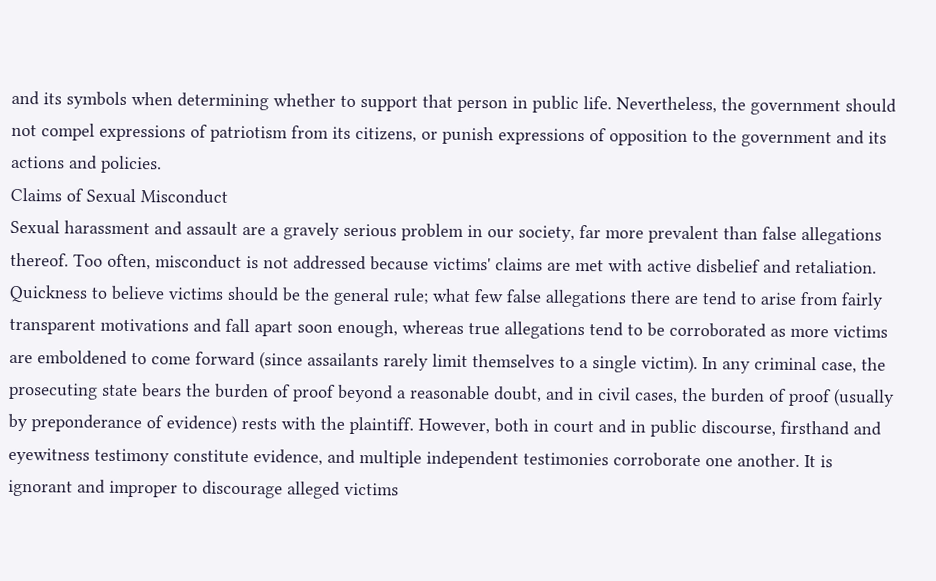and its symbols when determining whether to support that person in public life. Nevertheless, the government should not compel expressions of patriotism from its citizens, or punish expressions of opposition to the government and its actions and policies.
Claims of Sexual Misconduct
Sexual harassment and assault are a gravely serious problem in our society, far more prevalent than false allegations thereof. Too often, misconduct is not addressed because victims' claims are met with active disbelief and retaliation. Quickness to believe victims should be the general rule; what few false allegations there are tend to arise from fairly transparent motivations and fall apart soon enough, whereas true allegations tend to be corroborated as more victims are emboldened to come forward (since assailants rarely limit themselves to a single victim). In any criminal case, the prosecuting state bears the burden of proof beyond a reasonable doubt, and in civil cases, the burden of proof (usually by preponderance of evidence) rests with the plaintiff. However, both in court and in public discourse, firsthand and eyewitness testimony constitute evidence, and multiple independent testimonies corroborate one another. It is ignorant and improper to discourage alleged victims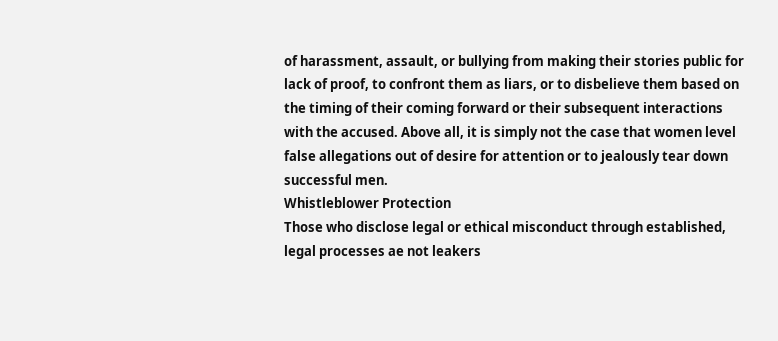of harassment, assault, or bullying from making their stories public for lack of proof, to confront them as liars, or to disbelieve them based on the timing of their coming forward or their subsequent interactions with the accused. Above all, it is simply not the case that women level false allegations out of desire for attention or to jealously tear down successful men.
Whistleblower Protection
Those who disclose legal or ethical misconduct through established, legal processes ae not leakers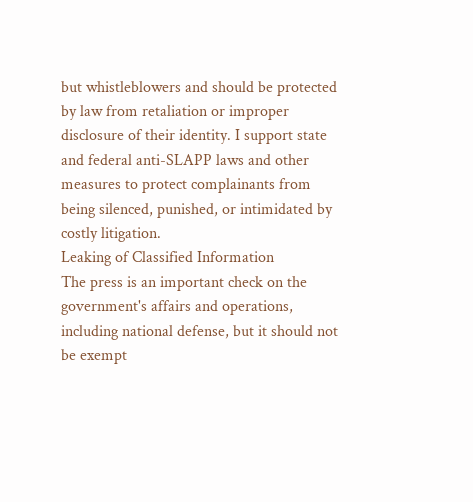but whistleblowers and should be protected by law from retaliation or improper disclosure of their identity. I support state and federal anti-SLAPP laws and other measures to protect complainants from being silenced, punished, or intimidated by costly litigation.
Leaking of Classified Information
The press is an important check on the government's affairs and operations, including national defense, but it should not be exempt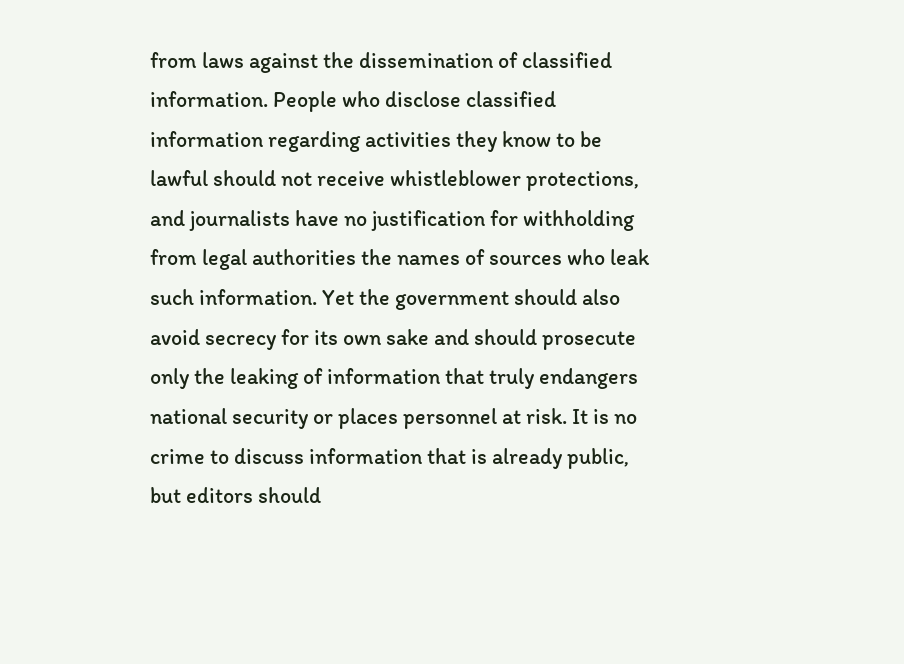from laws against the dissemination of classified information. People who disclose classified information regarding activities they know to be lawful should not receive whistleblower protections, and journalists have no justification for withholding from legal authorities the names of sources who leak such information. Yet the government should also avoid secrecy for its own sake and should prosecute only the leaking of information that truly endangers national security or places personnel at risk. It is no crime to discuss information that is already public, but editors should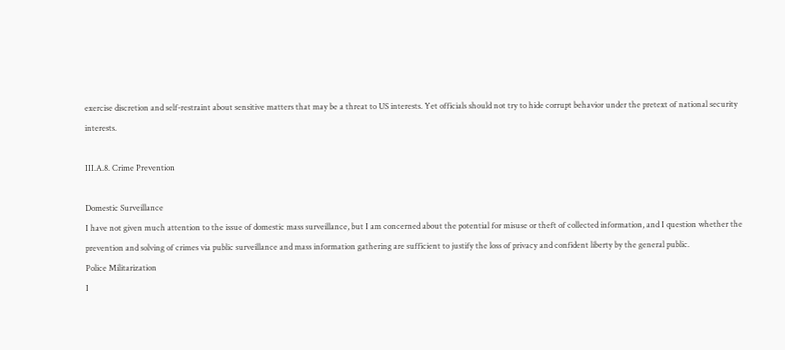exercise discretion and self-restraint about sensitive matters that may be a threat to US interests. Yet officials should not try to hide corrupt behavior under the pretext of national security interests.

III.A.8. Crime Prevention

Domestic Surveillance
I have not given much attention to the issue of domestic mass surveillance, but I am concerned about the potential for misuse or theft of collected information, and I question whether the prevention and solving of crimes via public surveillance and mass information gathering are sufficient to justify the loss of privacy and confident liberty by the general public.
Police Militarization
I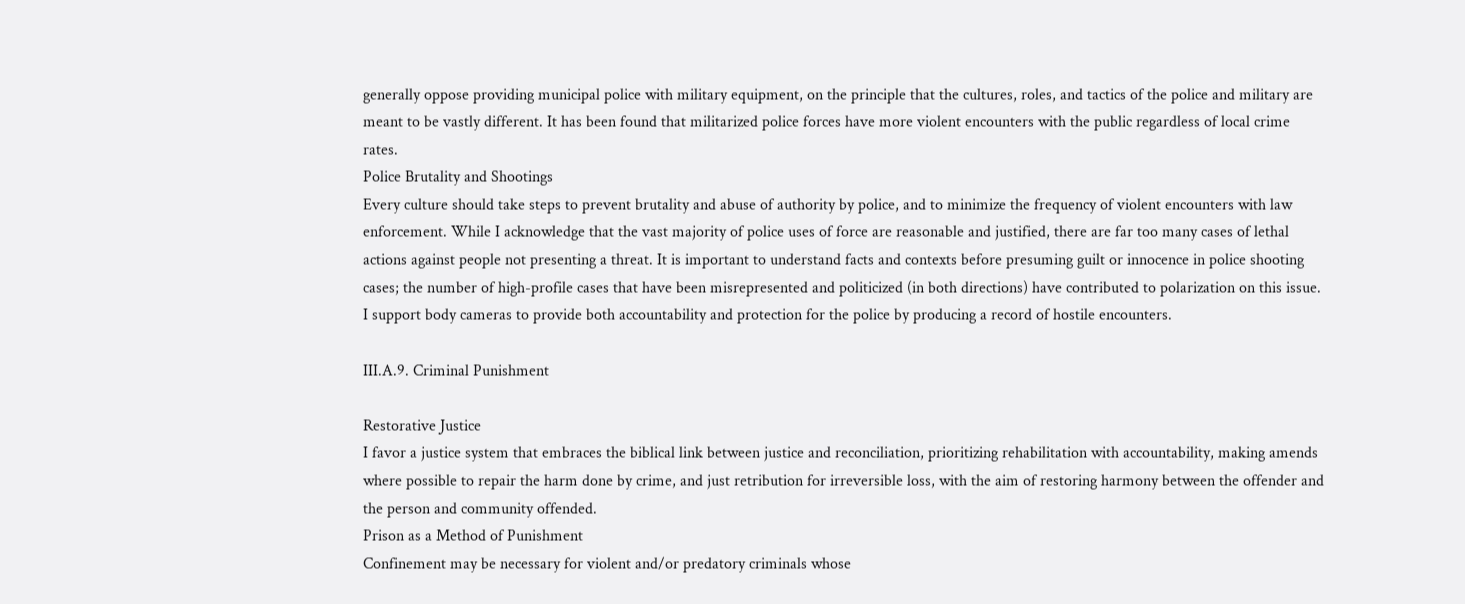generally oppose providing municipal police with military equipment, on the principle that the cultures, roles, and tactics of the police and military are meant to be vastly different. It has been found that militarized police forces have more violent encounters with the public regardless of local crime rates.
Police Brutality and Shootings
Every culture should take steps to prevent brutality and abuse of authority by police, and to minimize the frequency of violent encounters with law enforcement. While I acknowledge that the vast majority of police uses of force are reasonable and justified, there are far too many cases of lethal actions against people not presenting a threat. It is important to understand facts and contexts before presuming guilt or innocence in police shooting cases; the number of high-profile cases that have been misrepresented and politicized (in both directions) have contributed to polarization on this issue. I support body cameras to provide both accountability and protection for the police by producing a record of hostile encounters.

III.A.9. Criminal Punishment

Restorative Justice
I favor a justice system that embraces the biblical link between justice and reconciliation, prioritizing rehabilitation with accountability, making amends where possible to repair the harm done by crime, and just retribution for irreversible loss, with the aim of restoring harmony between the offender and the person and community offended.
Prison as a Method of Punishment
Confinement may be necessary for violent and/or predatory criminals whose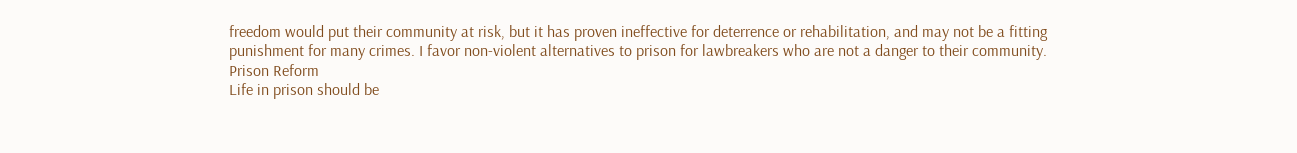freedom would put their community at risk, but it has proven ineffective for deterrence or rehabilitation, and may not be a fitting punishment for many crimes. I favor non-violent alternatives to prison for lawbreakers who are not a danger to their community.
Prison Reform
Life in prison should be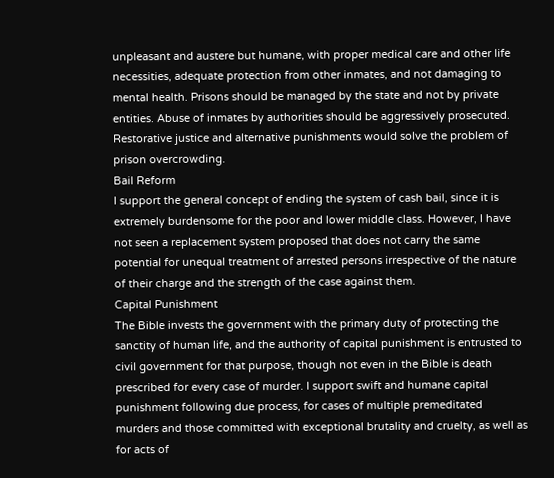unpleasant and austere but humane, with proper medical care and other life necessities, adequate protection from other inmates, and not damaging to mental health. Prisons should be managed by the state and not by private entities. Abuse of inmates by authorities should be aggressively prosecuted. Restorative justice and alternative punishments would solve the problem of prison overcrowding.
Bail Reform
I support the general concept of ending the system of cash bail, since it is extremely burdensome for the poor and lower middle class. However, I have not seen a replacement system proposed that does not carry the same potential for unequal treatment of arrested persons irrespective of the nature of their charge and the strength of the case against them.
Capital Punishment
The Bible invests the government with the primary duty of protecting the sanctity of human life, and the authority of capital punishment is entrusted to civil government for that purpose, though not even in the Bible is death prescribed for every case of murder. I support swift and humane capital punishment following due process, for cases of multiple premeditated murders and those committed with exceptional brutality and cruelty, as well as for acts of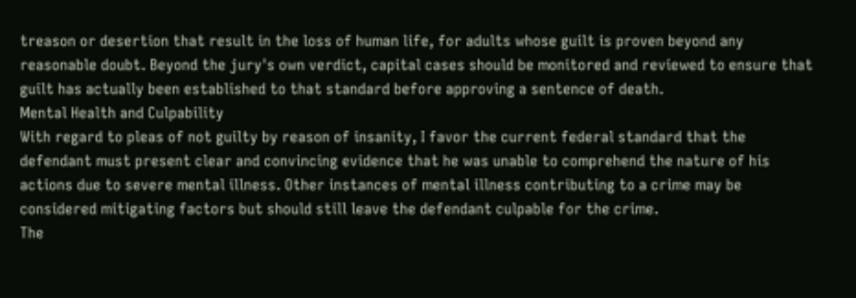treason or desertion that result in the loss of human life, for adults whose guilt is proven beyond any reasonable doubt. Beyond the jury's own verdict, capital cases should be monitored and reviewed to ensure that guilt has actually been established to that standard before approving a sentence of death.
Mental Health and Culpability
With regard to pleas of not guilty by reason of insanity, I favor the current federal standard that the defendant must present clear and convincing evidence that he was unable to comprehend the nature of his actions due to severe mental illness. Other instances of mental illness contributing to a crime may be considered mitigating factors but should still leave the defendant culpable for the crime.
The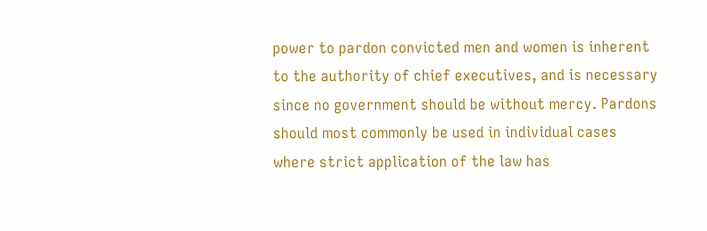power to pardon convicted men and women is inherent to the authority of chief executives, and is necessary since no government should be without mercy. Pardons should most commonly be used in individual cases where strict application of the law has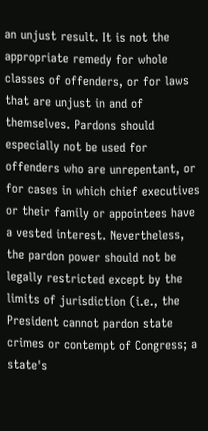an unjust result. It is not the appropriate remedy for whole classes of offenders, or for laws that are unjust in and of themselves. Pardons should especially not be used for offenders who are unrepentant, or for cases in which chief executives or their family or appointees have a vested interest. Nevertheless, the pardon power should not be legally restricted except by the limits of jurisdiction (i.e., the President cannot pardon state crimes or contempt of Congress; a state's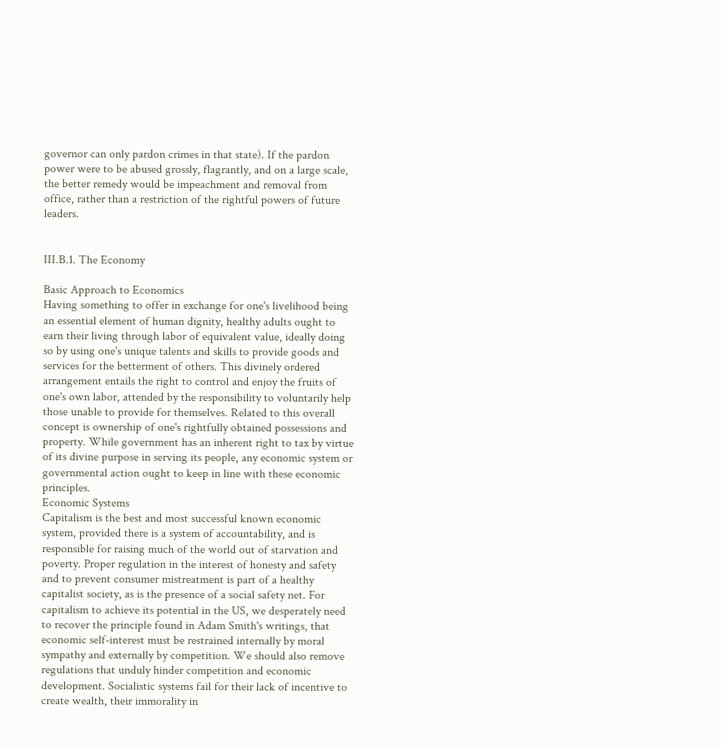governor can only pardon crimes in that state). If the pardon power were to be abused grossly, flagrantly, and on a large scale, the better remedy would be impeachment and removal from office, rather than a restriction of the rightful powers of future leaders.


III.B.1. The Economy

Basic Approach to Economics
Having something to offer in exchange for one's livelihood being an essential element of human dignity, healthy adults ought to earn their living through labor of equivalent value, ideally doing so by using one's unique talents and skills to provide goods and services for the betterment of others. This divinely ordered arrangement entails the right to control and enjoy the fruits of one's own labor, attended by the responsibility to voluntarily help those unable to provide for themselves. Related to this overall concept is ownership of one's rightfully obtained possessions and property. While government has an inherent right to tax by virtue of its divine purpose in serving its people, any economic system or governmental action ought to keep in line with these economic principles.
Economic Systems
Capitalism is the best and most successful known economic system, provided there is a system of accountability, and is responsible for raising much of the world out of starvation and poverty. Proper regulation in the interest of honesty and safety and to prevent consumer mistreatment is part of a healthy capitalist society, as is the presence of a social safety net. For capitalism to achieve its potential in the US, we desperately need to recover the principle found in Adam Smith's writings, that economic self-interest must be restrained internally by moral sympathy and externally by competition. We should also remove regulations that unduly hinder competition and economic development. Socialistic systems fail for their lack of incentive to create wealth, their immorality in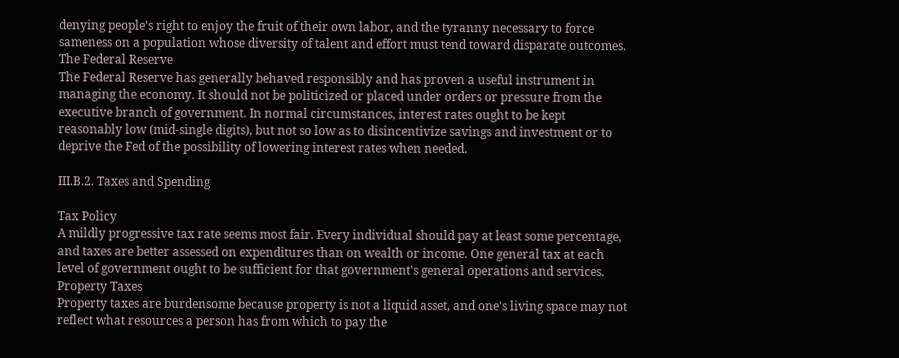denying people's right to enjoy the fruit of their own labor, and the tyranny necessary to force sameness on a population whose diversity of talent and effort must tend toward disparate outcomes.
The Federal Reserve
The Federal Reserve has generally behaved responsibly and has proven a useful instrument in managing the economy. It should not be politicized or placed under orders or pressure from the executive branch of government. In normal circumstances, interest rates ought to be kept reasonably low (mid-single digits), but not so low as to disincentivize savings and investment or to deprive the Fed of the possibility of lowering interest rates when needed.

III.B.2. Taxes and Spending

Tax Policy
A mildly progressive tax rate seems most fair. Every individual should pay at least some percentage, and taxes are better assessed on expenditures than on wealth or income. One general tax at each level of government ought to be sufficient for that government's general operations and services.
Property Taxes
Property taxes are burdensome because property is not a liquid asset, and one's living space may not reflect what resources a person has from which to pay the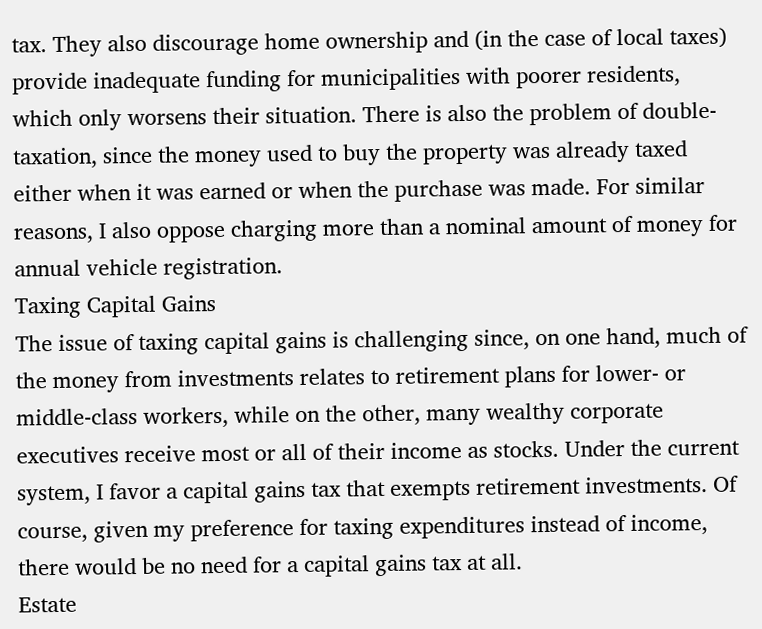tax. They also discourage home ownership and (in the case of local taxes) provide inadequate funding for municipalities with poorer residents, which only worsens their situation. There is also the problem of double-taxation, since the money used to buy the property was already taxed either when it was earned or when the purchase was made. For similar reasons, I also oppose charging more than a nominal amount of money for annual vehicle registration.
Taxing Capital Gains
The issue of taxing capital gains is challenging since, on one hand, much of the money from investments relates to retirement plans for lower- or middle-class workers, while on the other, many wealthy corporate executives receive most or all of their income as stocks. Under the current system, I favor a capital gains tax that exempts retirement investments. Of course, given my preference for taxing expenditures instead of income, there would be no need for a capital gains tax at all.
Estate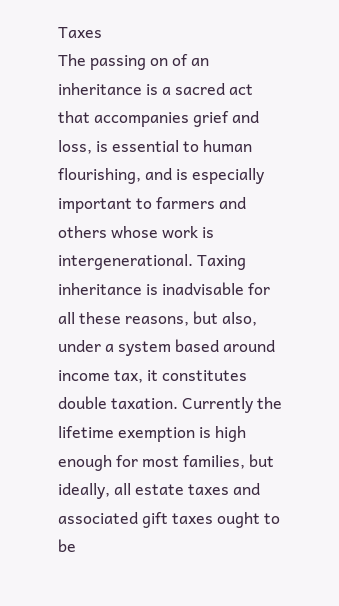Taxes
The passing on of an inheritance is a sacred act that accompanies grief and loss, is essential to human flourishing, and is especially important to farmers and others whose work is intergenerational. Taxing inheritance is inadvisable for all these reasons, but also, under a system based around income tax, it constitutes double taxation. Currently the lifetime exemption is high enough for most families, but ideally, all estate taxes and associated gift taxes ought to be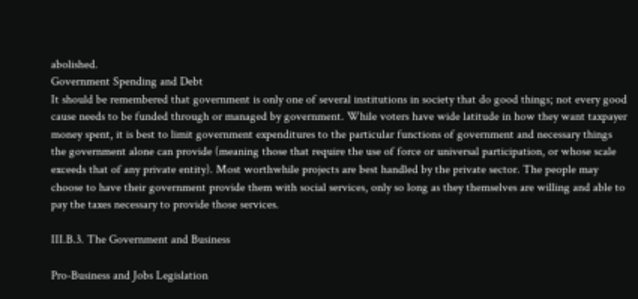abolished.
Government Spending and Debt
It should be remembered that government is only one of several institutions in society that do good things; not every good cause needs to be funded through or managed by government. While voters have wide latitude in how they want taxpayer money spent, it is best to limit government expenditures to the particular functions of government and necessary things the government alone can provide (meaning those that require the use of force or universal participation, or whose scale exceeds that of any private entity). Most worthwhile projects are best handled by the private sector. The people may choose to have their government provide them with social services, only so long as they themselves are willing and able to pay the taxes necessary to provide those services.

III.B.3. The Government and Business

Pro-Business and Jobs Legislation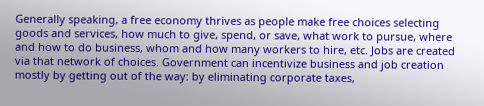Generally speaking, a free economy thrives as people make free choices selecting goods and services, how much to give, spend, or save, what work to pursue, where and how to do business, whom and how many workers to hire, etc. Jobs are created via that network of choices. Government can incentivize business and job creation mostly by getting out of the way: by eliminating corporate taxes,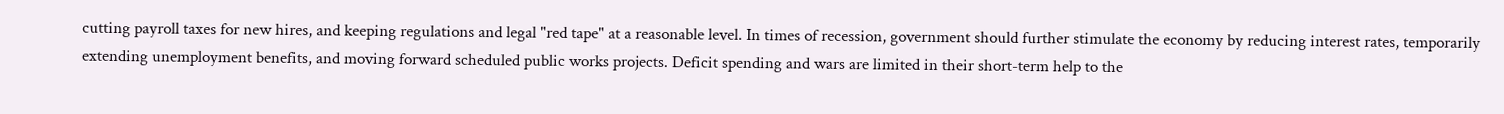cutting payroll taxes for new hires, and keeping regulations and legal "red tape" at a reasonable level. In times of recession, government should further stimulate the economy by reducing interest rates, temporarily extending unemployment benefits, and moving forward scheduled public works projects. Deficit spending and wars are limited in their short-term help to the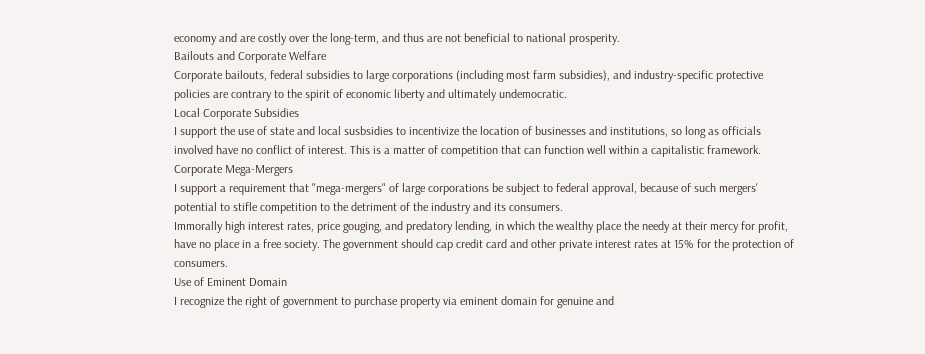economy and are costly over the long-term, and thus are not beneficial to national prosperity.
Bailouts and Corporate Welfare
Corporate bailouts, federal subsidies to large corporations (including most farm subsidies), and industry-specific protective policies are contrary to the spirit of economic liberty and ultimately undemocratic.
Local Corporate Subsidies
I support the use of state and local susbsidies to incentivize the location of businesses and institutions, so long as officials involved have no conflict of interest. This is a matter of competition that can function well within a capitalistic framework.
Corporate Mega-Mergers
I support a requirement that "mega-mergers" of large corporations be subject to federal approval, because of such mergers' potential to stifle competition to the detriment of the industry and its consumers.
Immorally high interest rates, price gouging, and predatory lending, in which the wealthy place the needy at their mercy for profit, have no place in a free society. The government should cap credit card and other private interest rates at 15% for the protection of consumers.
Use of Eminent Domain
I recognize the right of government to purchase property via eminent domain for genuine and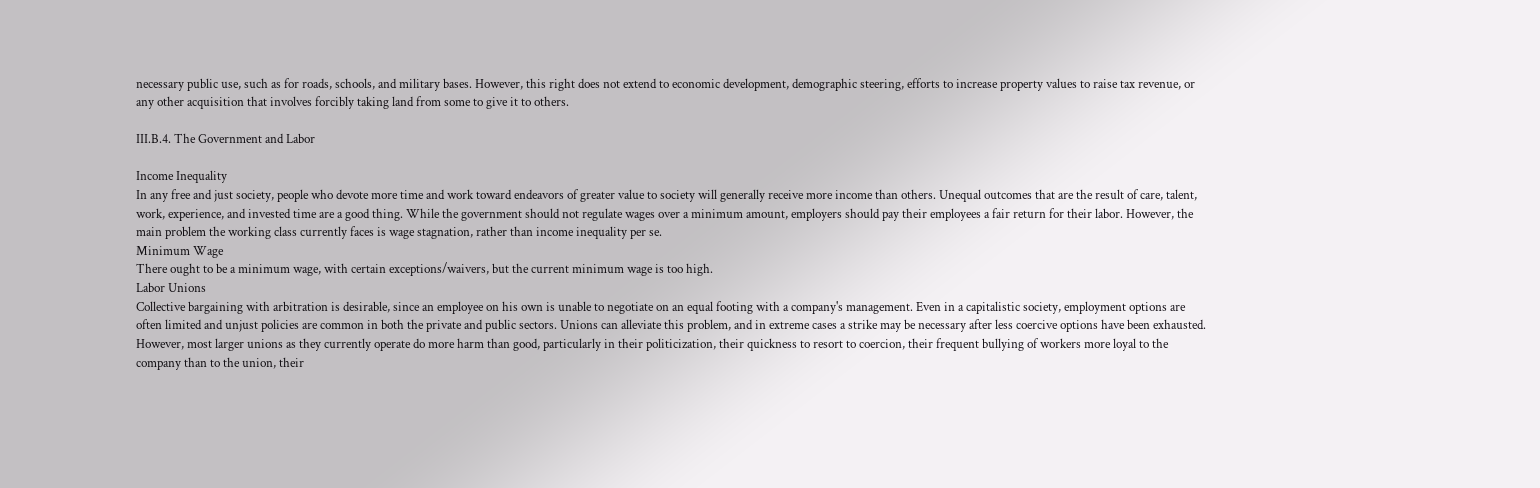necessary public use, such as for roads, schools, and military bases. However, this right does not extend to economic development, demographic steering, efforts to increase property values to raise tax revenue, or any other acquisition that involves forcibly taking land from some to give it to others.

III.B.4. The Government and Labor

Income Inequality
In any free and just society, people who devote more time and work toward endeavors of greater value to society will generally receive more income than others. Unequal outcomes that are the result of care, talent, work, experience, and invested time are a good thing. While the government should not regulate wages over a minimum amount, employers should pay their employees a fair return for their labor. However, the main problem the working class currently faces is wage stagnation, rather than income inequality per se.
Minimum Wage
There ought to be a minimum wage, with certain exceptions/waivers, but the current minimum wage is too high.
Labor Unions
Collective bargaining with arbitration is desirable, since an employee on his own is unable to negotiate on an equal footing with a company's management. Even in a capitalistic society, employment options are often limited and unjust policies are common in both the private and public sectors. Unions can alleviate this problem, and in extreme cases a strike may be necessary after less coercive options have been exhausted. However, most larger unions as they currently operate do more harm than good, particularly in their politicization, their quickness to resort to coercion, their frequent bullying of workers more loyal to the company than to the union, their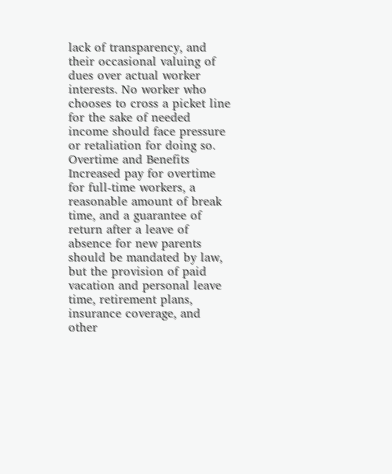lack of transparency, and their occasional valuing of dues over actual worker interests. No worker who chooses to cross a picket line for the sake of needed income should face pressure or retaliation for doing so.
Overtime and Benefits
Increased pay for overtime for full-time workers, a reasonable amount of break time, and a guarantee of return after a leave of absence for new parents should be mandated by law, but the provision of paid vacation and personal leave time, retirement plans, insurance coverage, and other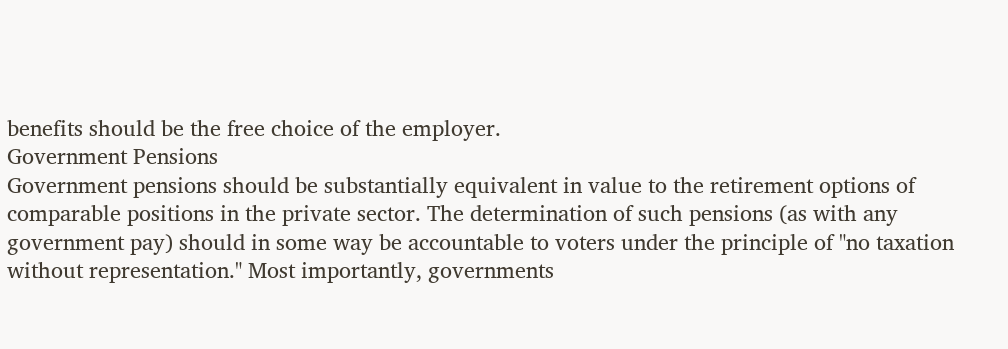benefits should be the free choice of the employer.
Government Pensions
Government pensions should be substantially equivalent in value to the retirement options of comparable positions in the private sector. The determination of such pensions (as with any government pay) should in some way be accountable to voters under the principle of "no taxation without representation." Most importantly, governments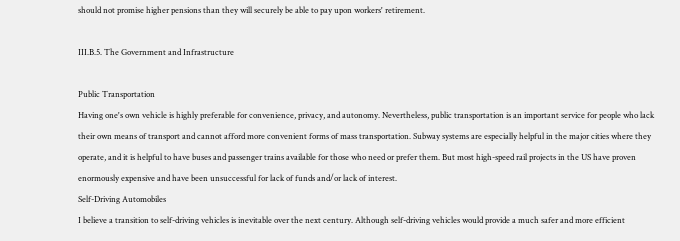should not promise higher pensions than they will securely be able to pay upon workers' retirement.

III.B.5. The Government and Infrastructure

Public Transportation
Having one's own vehicle is highly preferable for convenience, privacy, and autonomy. Nevertheless, public transportation is an important service for people who lack their own means of transport and cannot afford more convenient forms of mass transportation. Subway systems are especially helpful in the major cities where they operate, and it is helpful to have buses and passenger trains available for those who need or prefer them. But most high-speed rail projects in the US have proven enormously expensive and have been unsuccessful for lack of funds and/or lack of interest.
Self-Driving Automobiles
I believe a transition to self-driving vehicles is inevitable over the next century. Although self-driving vehicles would provide a much safer and more efficient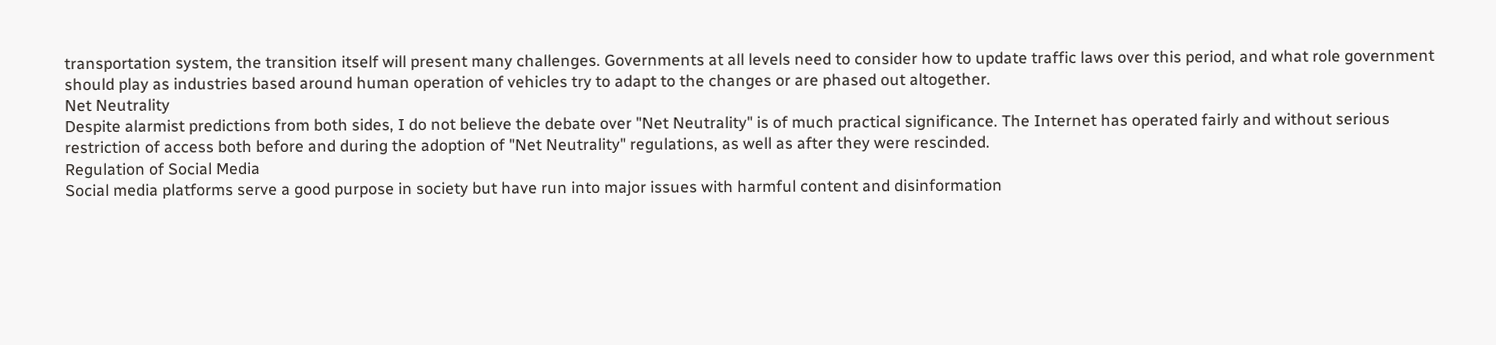transportation system, the transition itself will present many challenges. Governments at all levels need to consider how to update traffic laws over this period, and what role government should play as industries based around human operation of vehicles try to adapt to the changes or are phased out altogether.
Net Neutrality
Despite alarmist predictions from both sides, I do not believe the debate over "Net Neutrality" is of much practical significance. The Internet has operated fairly and without serious restriction of access both before and during the adoption of "Net Neutrality" regulations, as well as after they were rescinded.
Regulation of Social Media
Social media platforms serve a good purpose in society but have run into major issues with harmful content and disinformation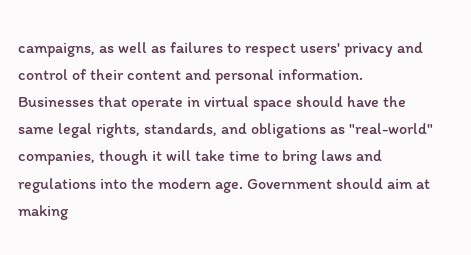campaigns, as well as failures to respect users' privacy and control of their content and personal information. Businesses that operate in virtual space should have the same legal rights, standards, and obligations as "real-world" companies, though it will take time to bring laws and regulations into the modern age. Government should aim at making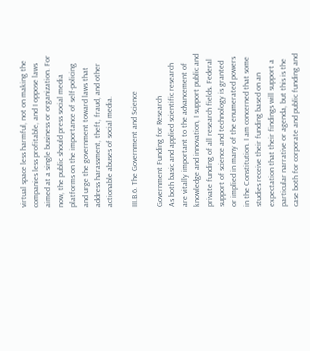virtual space less harmful, not on making the companies less profitable, and I oppose laws aimed at a single business or organization. For now, the public should press social media platforms on the importance of self-policing and urge the government toward laws that address harassment, theft, fraud, and other actionable abuses of social media.

III.B.6. The Government and Science

Government Funding for Research
As both basic and applied scientific research are vitally important to the advancement of knowledge and innovation, I support public and private funding of all research fields. Federal support of science and technology is granted or implied in many of the enumerated powers in the Constitution. I am concerned that some studies receive their funding based on an expectation that their findings will support a particular narrative or agenda, but this is the case both for corporate and public funding and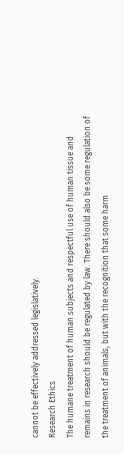cannot be effectively addressed legislatively.
Research Ethics
The humane treatment of human subjects and respectful use of human tissue and remains in research should be regulated by law. There should also be some regulation of the treatment of animals, but with the recognition that some harm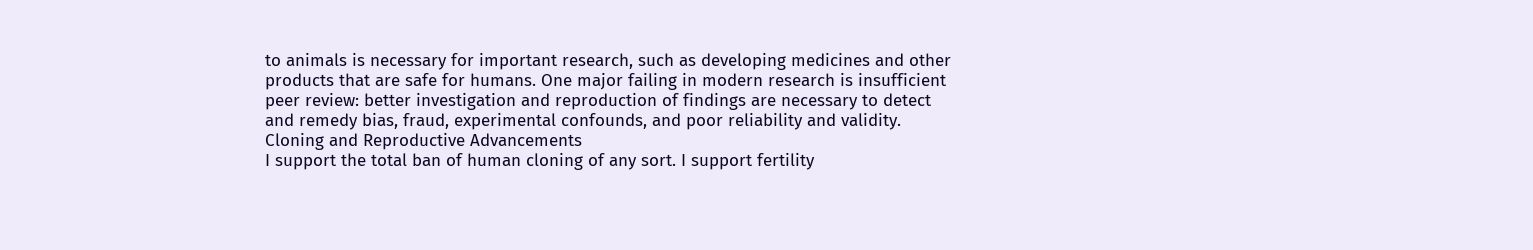to animals is necessary for important research, such as developing medicines and other products that are safe for humans. One major failing in modern research is insufficient peer review: better investigation and reproduction of findings are necessary to detect and remedy bias, fraud, experimental confounds, and poor reliability and validity.
Cloning and Reproductive Advancements
I support the total ban of human cloning of any sort. I support fertility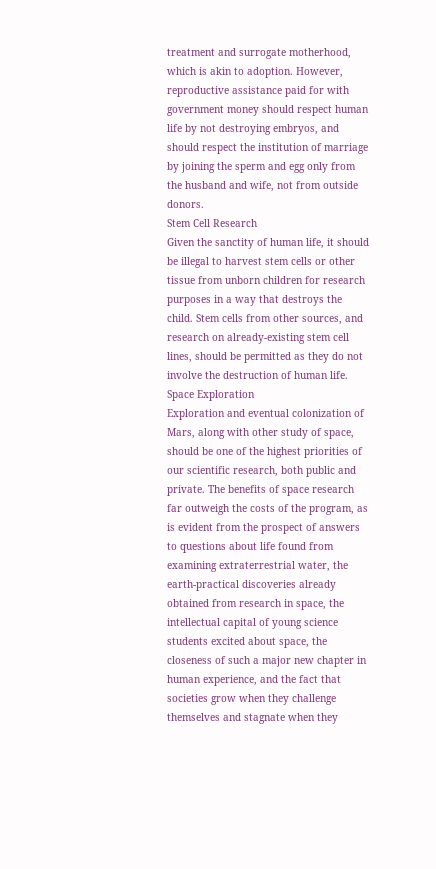treatment and surrogate motherhood, which is akin to adoption. However, reproductive assistance paid for with government money should respect human life by not destroying embryos, and should respect the institution of marriage by joining the sperm and egg only from the husband and wife, not from outside donors.
Stem Cell Research
Given the sanctity of human life, it should be illegal to harvest stem cells or other tissue from unborn children for research purposes in a way that destroys the child. Stem cells from other sources, and research on already-existing stem cell lines, should be permitted as they do not involve the destruction of human life.
Space Exploration
Exploration and eventual colonization of Mars, along with other study of space, should be one of the highest priorities of our scientific research, both public and private. The benefits of space research far outweigh the costs of the program, as is evident from the prospect of answers to questions about life found from examining extraterrestrial water, the earth-practical discoveries already obtained from research in space, the intellectual capital of young science students excited about space, the closeness of such a major new chapter in human experience, and the fact that societies grow when they challenge themselves and stagnate when they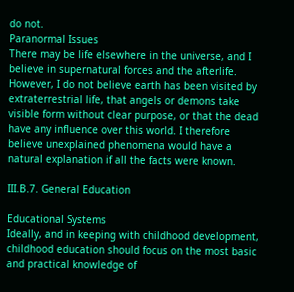do not.
Paranormal Issues
There may be life elsewhere in the universe, and I believe in supernatural forces and the afterlife. However, I do not believe earth has been visited by extraterrestrial life, that angels or demons take visible form without clear purpose, or that the dead have any influence over this world. I therefore believe unexplained phenomena would have a natural explanation if all the facts were known.

III.B.7. General Education

Educational Systems
Ideally, and in keeping with childhood development, childhood education should focus on the most basic and practical knowledge of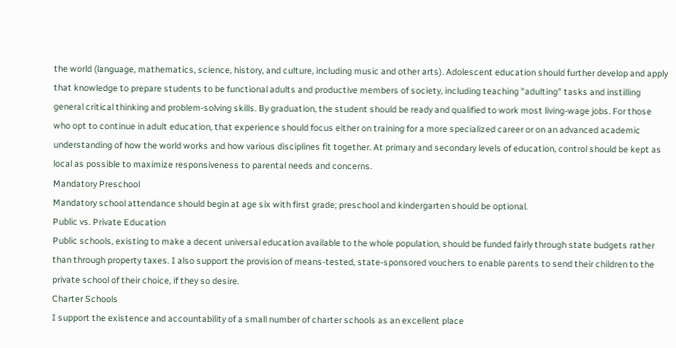the world (language, mathematics, science, history, and culture, including music and other arts). Adolescent education should further develop and apply that knowledge to prepare students to be functional adults and productive members of society, including teaching "adulting" tasks and instilling general critical thinking and problem-solving skills. By graduation, the student should be ready and qualified to work most living-wage jobs. For those who opt to continue in adult education, that experience should focus either on training for a more specialized career or on an advanced academic understanding of how the world works and how various disciplines fit together. At primary and secondary levels of education, control should be kept as local as possible to maximize responsiveness to parental needs and concerns.
Mandatory Preschool
Mandatory school attendance should begin at age six with first grade; preschool and kindergarten should be optional.
Public vs. Private Education
Public schools, existing to make a decent universal education available to the whole population, should be funded fairly through state budgets rather than through property taxes. I also support the provision of means-tested, state-sponsored vouchers to enable parents to send their children to the private school of their choice, if they so desire.
Charter Schools
I support the existence and accountability of a small number of charter schools as an excellent place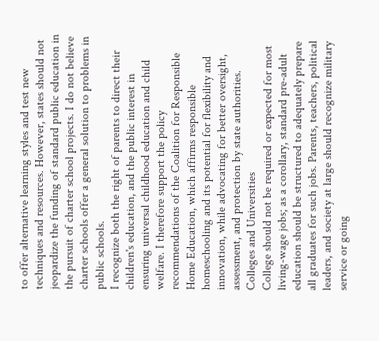to offer alternative learning styles and test new techniques and resources. However, states should not jeopardize the funding of standard public education in the pursuit of charter school projects. I do not believe charter schools offer a general solution to problems in public schools.
I recognize both the right of parents to direct their children's education, and the public interest in ensuring universal childhood education and child welfare. I therefore support the policy recommendations of the Coalition for Responsible Home Education, which affirms responsible homeschooling and its potential for flexibility and innovation, while advocating for better oversight, assessment, and protection by state authorities.
Colleges and Universities
College should not be required or expected for most living-wage jobs; as a corollary, standard pre-adult education should be structured to adequately prepare all graduates for such jobs. Parents, teachers, political leaders, and society at large should recognize military service or going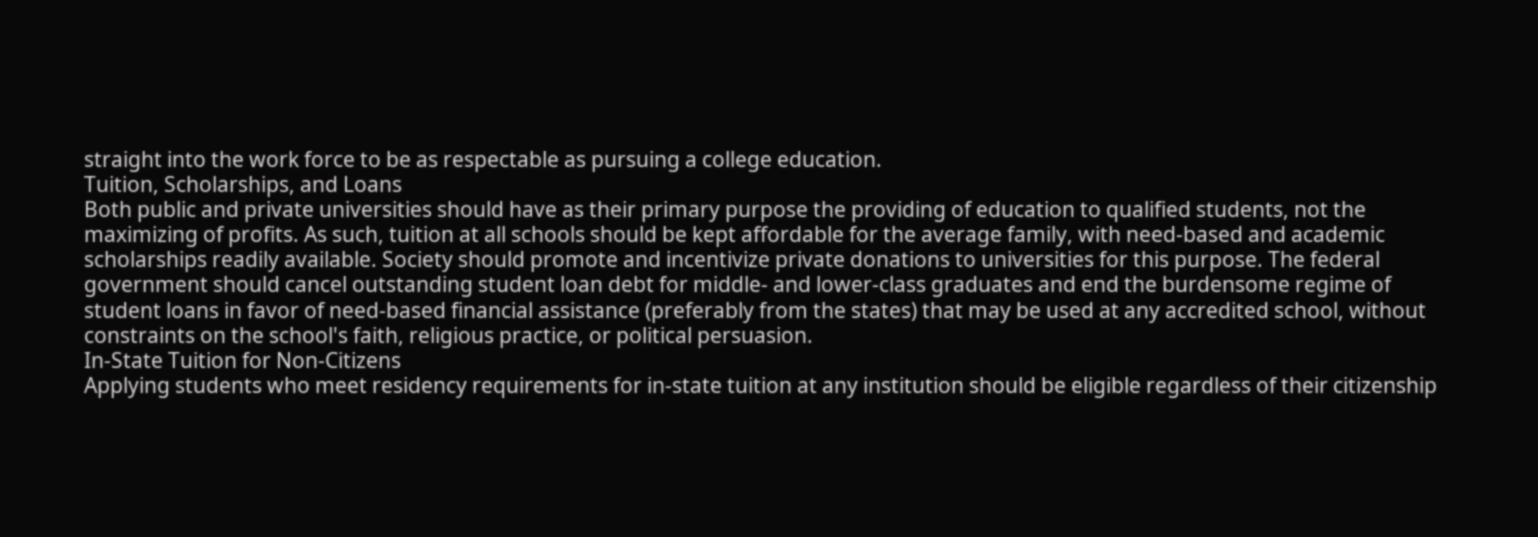straight into the work force to be as respectable as pursuing a college education.
Tuition, Scholarships, and Loans
Both public and private universities should have as their primary purpose the providing of education to qualified students, not the maximizing of profits. As such, tuition at all schools should be kept affordable for the average family, with need-based and academic scholarships readily available. Society should promote and incentivize private donations to universities for this purpose. The federal government should cancel outstanding student loan debt for middle- and lower-class graduates and end the burdensome regime of student loans in favor of need-based financial assistance (preferably from the states) that may be used at any accredited school, without constraints on the school's faith, religious practice, or political persuasion.
In-State Tuition for Non-Citizens
Applying students who meet residency requirements for in-state tuition at any institution should be eligible regardless of their citizenship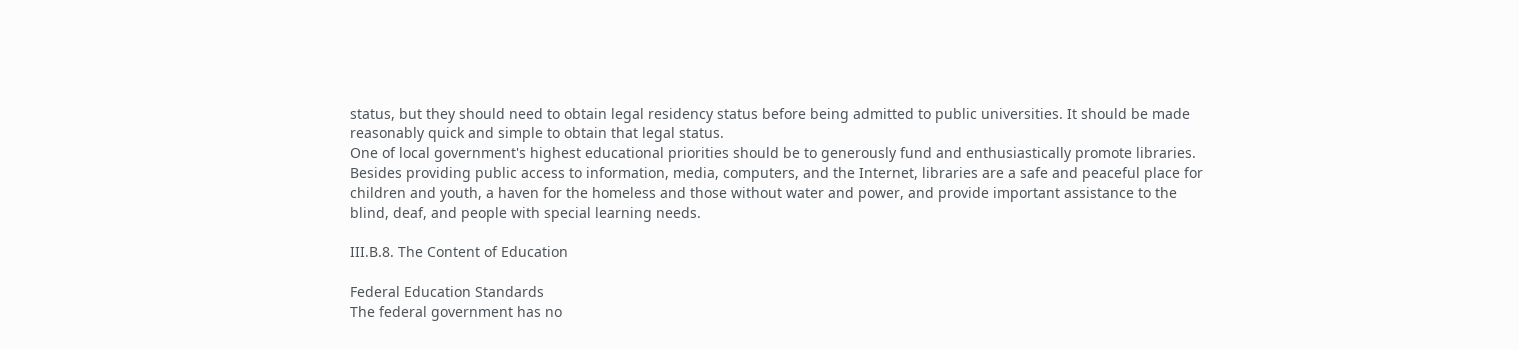status, but they should need to obtain legal residency status before being admitted to public universities. It should be made reasonably quick and simple to obtain that legal status.
One of local government's highest educational priorities should be to generously fund and enthusiastically promote libraries. Besides providing public access to information, media, computers, and the Internet, libraries are a safe and peaceful place for children and youth, a haven for the homeless and those without water and power, and provide important assistance to the blind, deaf, and people with special learning needs.

III.B.8. The Content of Education

Federal Education Standards
The federal government has no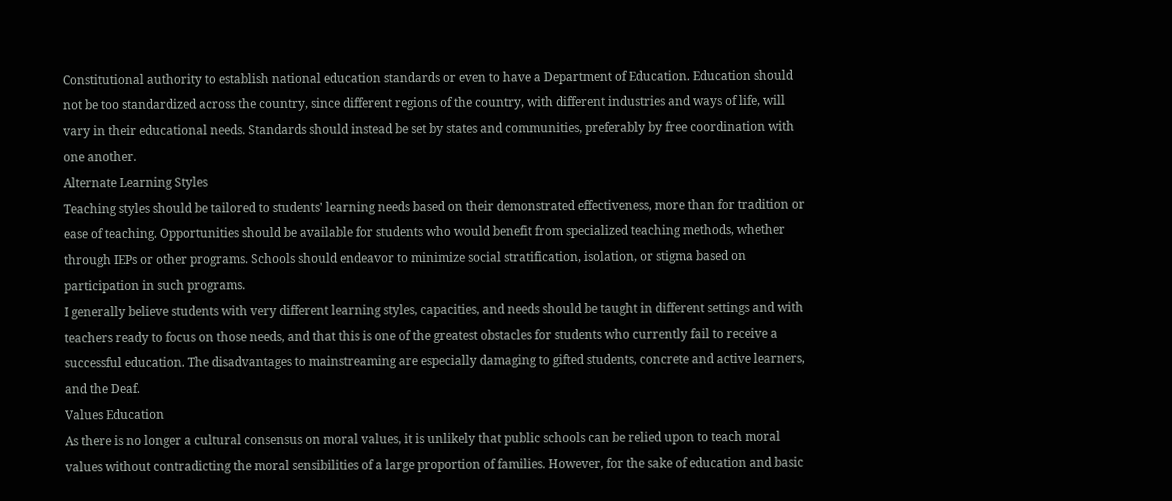Constitutional authority to establish national education standards or even to have a Department of Education. Education should not be too standardized across the country, since different regions of the country, with different industries and ways of life, will vary in their educational needs. Standards should instead be set by states and communities, preferably by free coordination with one another.
Alternate Learning Styles
Teaching styles should be tailored to students' learning needs based on their demonstrated effectiveness, more than for tradition or ease of teaching. Opportunities should be available for students who would benefit from specialized teaching methods, whether through IEPs or other programs. Schools should endeavor to minimize social stratification, isolation, or stigma based on participation in such programs.
I generally believe students with very different learning styles, capacities, and needs should be taught in different settings and with teachers ready to focus on those needs, and that this is one of the greatest obstacles for students who currently fail to receive a successful education. The disadvantages to mainstreaming are especially damaging to gifted students, concrete and active learners, and the Deaf.
Values Education
As there is no longer a cultural consensus on moral values, it is unlikely that public schools can be relied upon to teach moral values without contradicting the moral sensibilities of a large proportion of families. However, for the sake of education and basic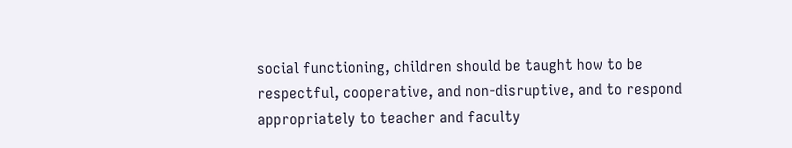social functioning, children should be taught how to be respectful, cooperative, and non-disruptive, and to respond appropriately to teacher and faculty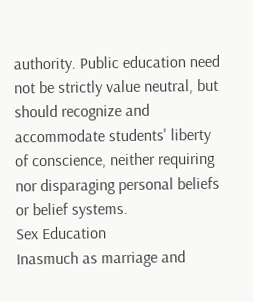authority. Public education need not be strictly value neutral, but should recognize and accommodate students' liberty of conscience, neither requiring nor disparaging personal beliefs or belief systems.
Sex Education
Inasmuch as marriage and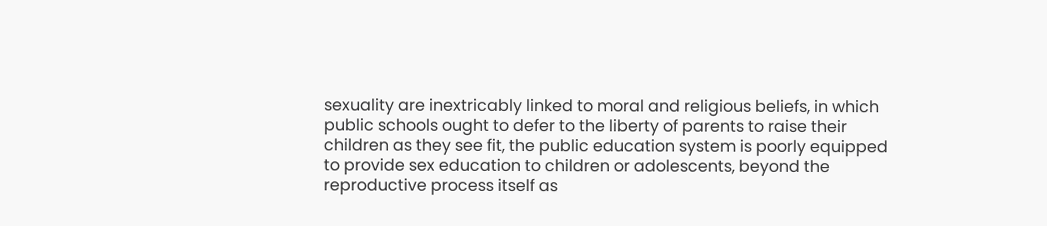sexuality are inextricably linked to moral and religious beliefs, in which public schools ought to defer to the liberty of parents to raise their children as they see fit, the public education system is poorly equipped to provide sex education to children or adolescents, beyond the reproductive process itself as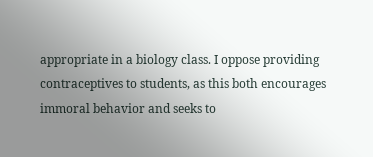appropriate in a biology class. I oppose providing contraceptives to students, as this both encourages immoral behavior and seeks to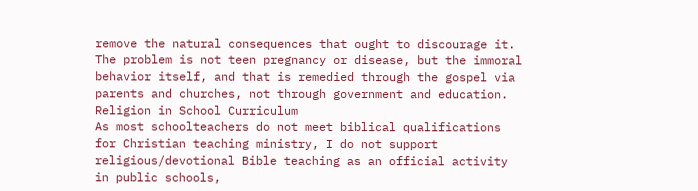remove the natural consequences that ought to discourage it. The problem is not teen pregnancy or disease, but the immoral behavior itself, and that is remedied through the gospel via parents and churches, not through government and education.
Religion in School Curriculum
As most schoolteachers do not meet biblical qualifications for Christian teaching ministry, I do not support religious/devotional Bible teaching as an official activity in public schools,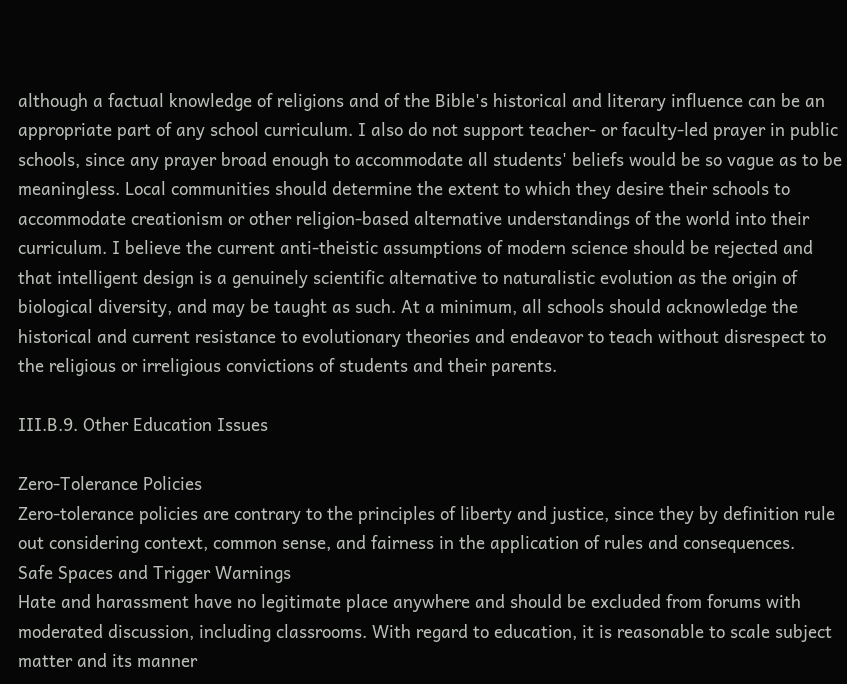although a factual knowledge of religions and of the Bible's historical and literary influence can be an appropriate part of any school curriculum. I also do not support teacher- or faculty-led prayer in public schools, since any prayer broad enough to accommodate all students' beliefs would be so vague as to be meaningless. Local communities should determine the extent to which they desire their schools to accommodate creationism or other religion-based alternative understandings of the world into their curriculum. I believe the current anti-theistic assumptions of modern science should be rejected and that intelligent design is a genuinely scientific alternative to naturalistic evolution as the origin of biological diversity, and may be taught as such. At a minimum, all schools should acknowledge the historical and current resistance to evolutionary theories and endeavor to teach without disrespect to the religious or irreligious convictions of students and their parents.

III.B.9. Other Education Issues

Zero-Tolerance Policies
Zero-tolerance policies are contrary to the principles of liberty and justice, since they by definition rule out considering context, common sense, and fairness in the application of rules and consequences.
Safe Spaces and Trigger Warnings
Hate and harassment have no legitimate place anywhere and should be excluded from forums with moderated discussion, including classrooms. With regard to education, it is reasonable to scale subject matter and its manner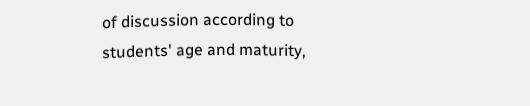of discussion according to students' age and maturity,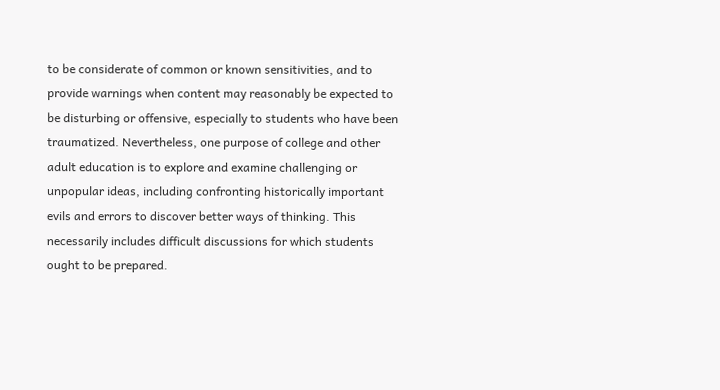to be considerate of common or known sensitivities, and to provide warnings when content may reasonably be expected to be disturbing or offensive, especially to students who have been traumatized. Nevertheless, one purpose of college and other adult education is to explore and examine challenging or unpopular ideas, including confronting historically important evils and errors to discover better ways of thinking. This necessarily includes difficult discussions for which students ought to be prepared.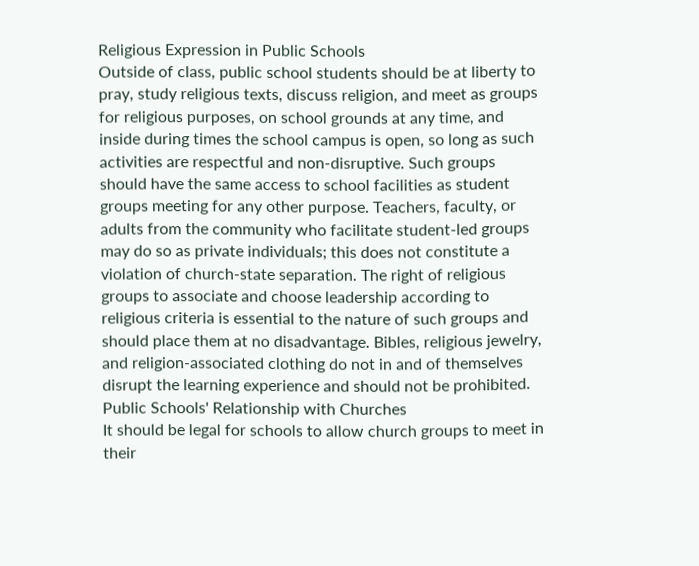Religious Expression in Public Schools
Outside of class, public school students should be at liberty to pray, study religious texts, discuss religion, and meet as groups for religious purposes, on school grounds at any time, and inside during times the school campus is open, so long as such activities are respectful and non-disruptive. Such groups should have the same access to school facilities as student groups meeting for any other purpose. Teachers, faculty, or adults from the community who facilitate student-led groups may do so as private individuals; this does not constitute a violation of church-state separation. The right of religious groups to associate and choose leadership according to religious criteria is essential to the nature of such groups and should place them at no disadvantage. Bibles, religious jewelry, and religion-associated clothing do not in and of themselves disrupt the learning experience and should not be prohibited.
Public Schools' Relationship with Churches
It should be legal for schools to allow church groups to meet in their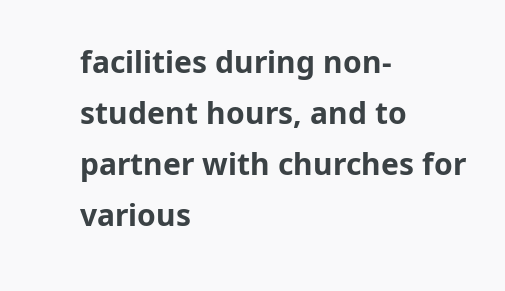facilities during non-student hours, and to partner with churches for various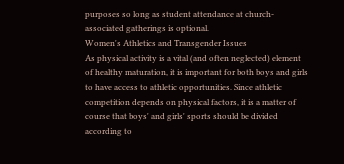purposes so long as student attendance at church-associated gatherings is optional.
Women's Athletics and Transgender Issues
As physical activity is a vital (and often neglected) element of healthy maturation, it is important for both boys and girls to have access to athletic opportunities. Since athletic competition depends on physical factors, it is a matter of course that boys' and girls' sports should be divided according to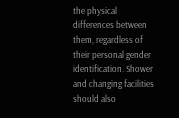the physical differences between them, regardless of their personal gender identification. Shower and changing facilities should also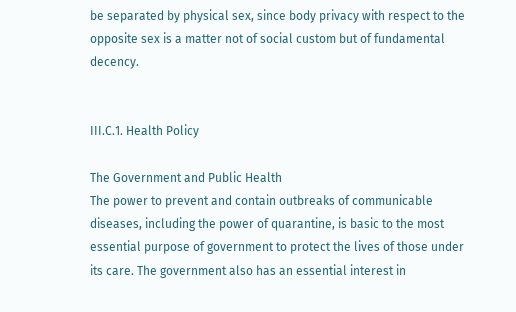be separated by physical sex, since body privacy with respect to the opposite sex is a matter not of social custom but of fundamental decency.


III.C.1. Health Policy

The Government and Public Health
The power to prevent and contain outbreaks of communicable diseases, including the power of quarantine, is basic to the most essential purpose of government to protect the lives of those under its care. The government also has an essential interest in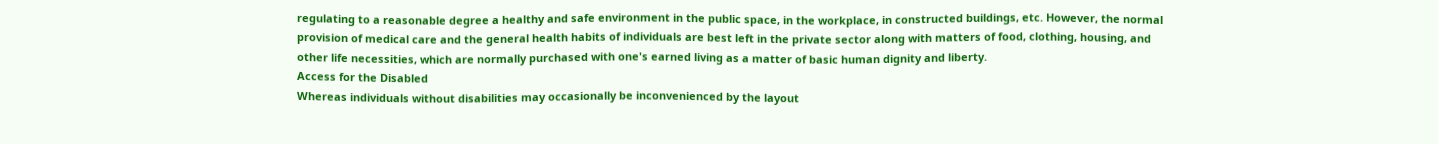regulating to a reasonable degree a healthy and safe environment in the public space, in the workplace, in constructed buildings, etc. However, the normal provision of medical care and the general health habits of individuals are best left in the private sector along with matters of food, clothing, housing, and other life necessities, which are normally purchased with one's earned living as a matter of basic human dignity and liberty.
Access for the Disabled
Whereas individuals without disabilities may occasionally be inconvenienced by the layout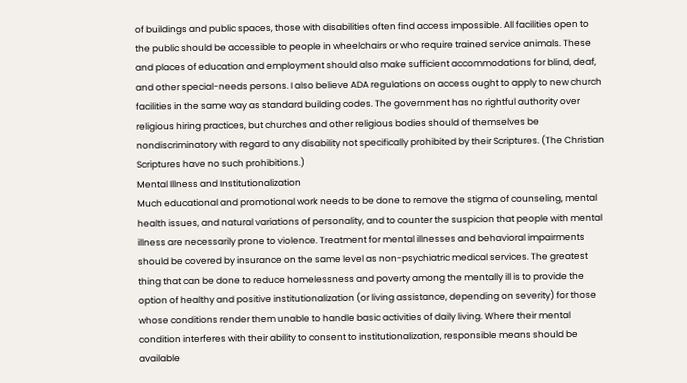of buildings and public spaces, those with disabilities often find access impossible. All facilities open to the public should be accessible to people in wheelchairs or who require trained service animals. These and places of education and employment should also make sufficient accommodations for blind, deaf, and other special-needs persons. I also believe ADA regulations on access ought to apply to new church facilities in the same way as standard building codes. The government has no rightful authority over religious hiring practices, but churches and other religious bodies should of themselves be nondiscriminatory with regard to any disability not specifically prohibited by their Scriptures. (The Christian Scriptures have no such prohibitions.)
Mental Illness and Institutionalization
Much educational and promotional work needs to be done to remove the stigma of counseling, mental health issues, and natural variations of personality, and to counter the suspicion that people with mental illness are necessarily prone to violence. Treatment for mental illnesses and behavioral impairments should be covered by insurance on the same level as non-psychiatric medical services. The greatest thing that can be done to reduce homelessness and poverty among the mentally ill is to provide the option of healthy and positive institutionalization (or living assistance, depending on severity) for those whose conditions render them unable to handle basic activities of daily living. Where their mental condition interferes with their ability to consent to institutionalization, responsible means should be available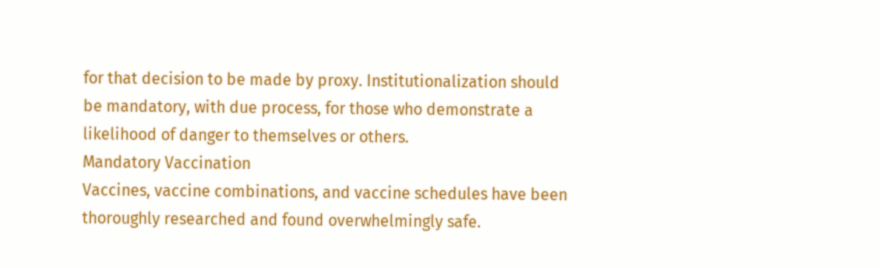for that decision to be made by proxy. Institutionalization should be mandatory, with due process, for those who demonstrate a likelihood of danger to themselves or others.
Mandatory Vaccination
Vaccines, vaccine combinations, and vaccine schedules have been thoroughly researched and found overwhelmingly safe.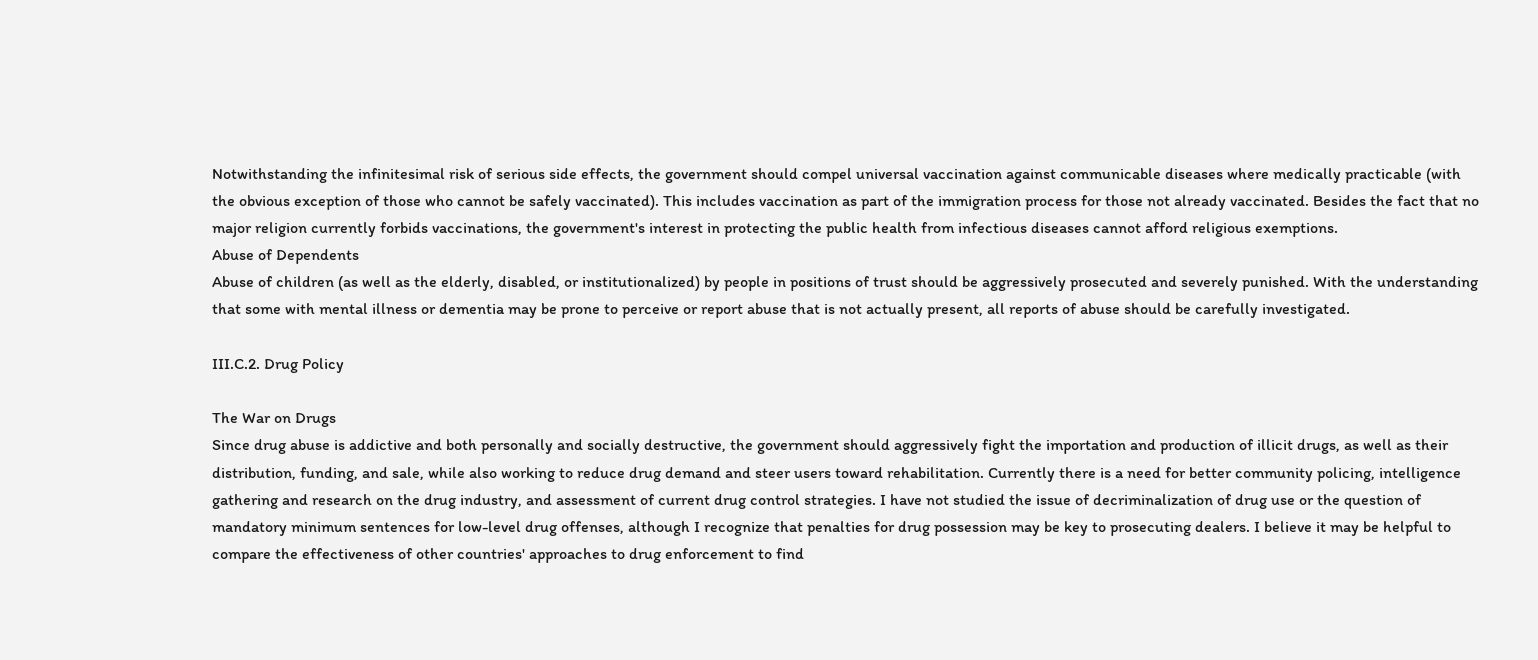Notwithstanding the infinitesimal risk of serious side effects, the government should compel universal vaccination against communicable diseases where medically practicable (with the obvious exception of those who cannot be safely vaccinated). This includes vaccination as part of the immigration process for those not already vaccinated. Besides the fact that no major religion currently forbids vaccinations, the government's interest in protecting the public health from infectious diseases cannot afford religious exemptions.
Abuse of Dependents
Abuse of children (as well as the elderly, disabled, or institutionalized) by people in positions of trust should be aggressively prosecuted and severely punished. With the understanding that some with mental illness or dementia may be prone to perceive or report abuse that is not actually present, all reports of abuse should be carefully investigated.

III.C.2. Drug Policy

The War on Drugs
Since drug abuse is addictive and both personally and socially destructive, the government should aggressively fight the importation and production of illicit drugs, as well as their distribution, funding, and sale, while also working to reduce drug demand and steer users toward rehabilitation. Currently there is a need for better community policing, intelligence gathering and research on the drug industry, and assessment of current drug control strategies. I have not studied the issue of decriminalization of drug use or the question of mandatory minimum sentences for low-level drug offenses, although I recognize that penalties for drug possession may be key to prosecuting dealers. I believe it may be helpful to compare the effectiveness of other countries' approaches to drug enforcement to find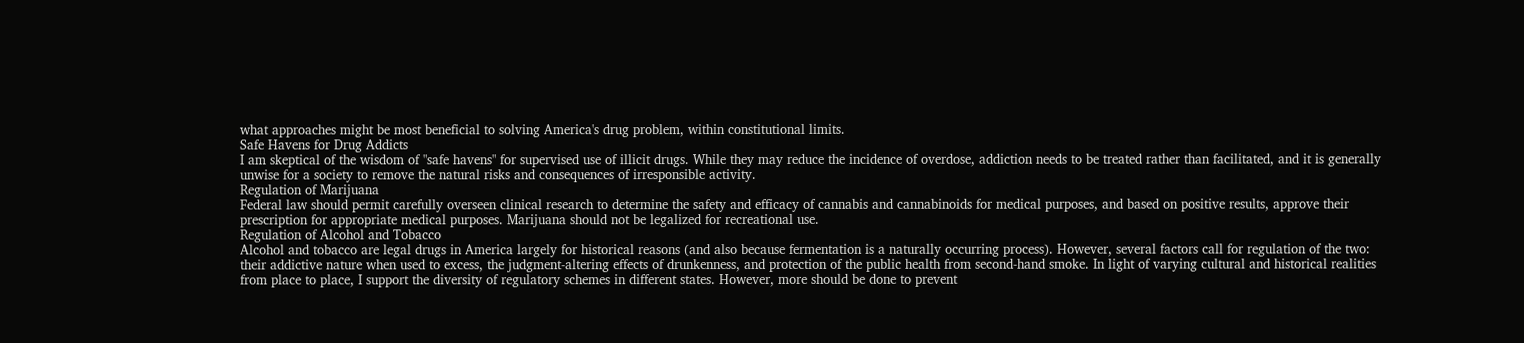what approaches might be most beneficial to solving America's drug problem, within constitutional limits.
Safe Havens for Drug Addicts
I am skeptical of the wisdom of "safe havens" for supervised use of illicit drugs. While they may reduce the incidence of overdose, addiction needs to be treated rather than facilitated, and it is generally unwise for a society to remove the natural risks and consequences of irresponsible activity.
Regulation of Marijuana
Federal law should permit carefully overseen clinical research to determine the safety and efficacy of cannabis and cannabinoids for medical purposes, and based on positive results, approve their prescription for appropriate medical purposes. Marijuana should not be legalized for recreational use.
Regulation of Alcohol and Tobacco
Alcohol and tobacco are legal drugs in America largely for historical reasons (and also because fermentation is a naturally occurring process). However, several factors call for regulation of the two: their addictive nature when used to excess, the judgment-altering effects of drunkenness, and protection of the public health from second-hand smoke. In light of varying cultural and historical realities from place to place, I support the diversity of regulatory schemes in different states. However, more should be done to prevent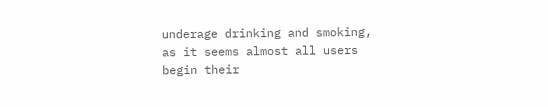underage drinking and smoking, as it seems almost all users begin their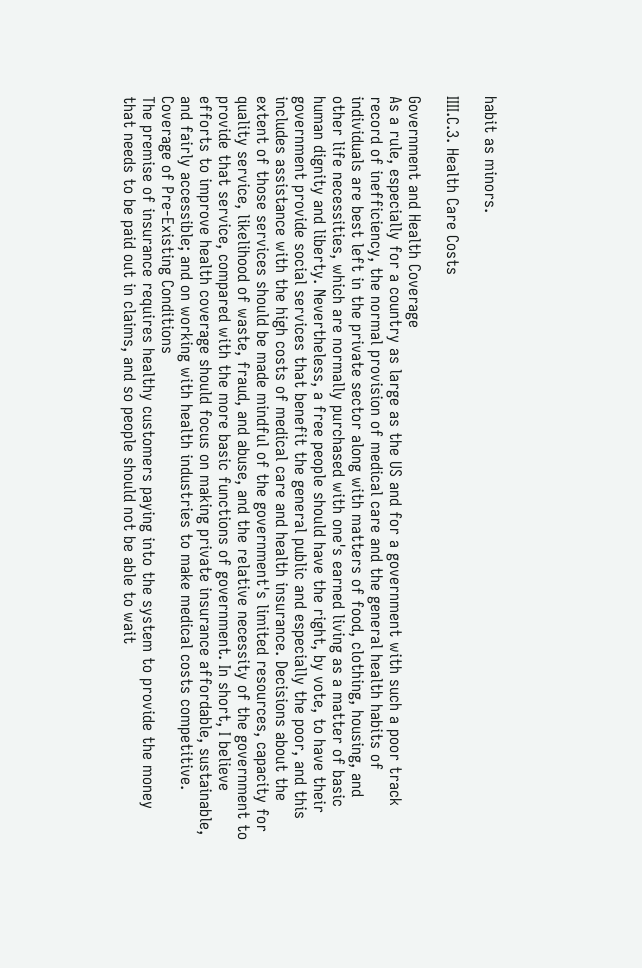habit as minors.

IIII.C.3. Health Care Costs

Government and Health Coverage
As a rule, especially for a country as large as the US and for a government with such a poor track record of inefficiency, the normal provision of medical care and the general health habits of individuals are best left in the private sector along with matters of food, clothing, housing, and other life necessities, which are normally purchased with one's earned living as a matter of basic human dignity and liberty. Nevertheless, a free people should have the right, by vote, to have their government provide social services that benefit the general public and especially the poor, and this includes assistance with the high costs of medical care and health insurance. Decisions about the extent of those services should be made mindful of the government's limited resources, capacity for quality service, likelihood of waste, fraud, and abuse, and the relative necessity of the government to provide that service, compared with the more basic functions of government. In short, I believe efforts to improve health coverage should focus on making private insurance affordable, sustainable, and fairly accessible; and on working with health industries to make medical costs competitive.
Coverage of Pre-Existing Conditions
The premise of insurance requires healthy customers paying into the system to provide the money that needs to be paid out in claims, and so people should not be able to wait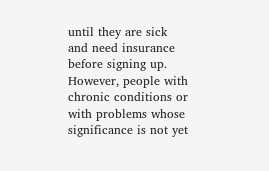until they are sick and need insurance before signing up. However, people with chronic conditions or with problems whose significance is not yet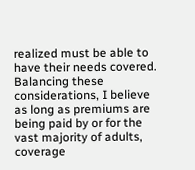realized must be able to have their needs covered. Balancing these considerations, I believe as long as premiums are being paid by or for the vast majority of adults, coverage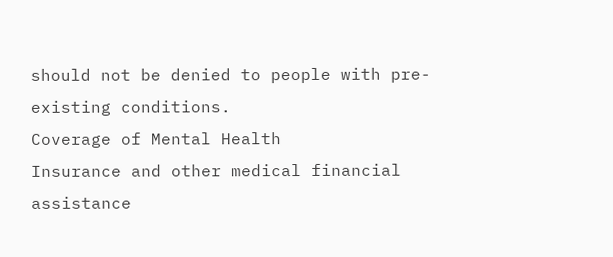should not be denied to people with pre-existing conditions.
Coverage of Mental Health
Insurance and other medical financial assistance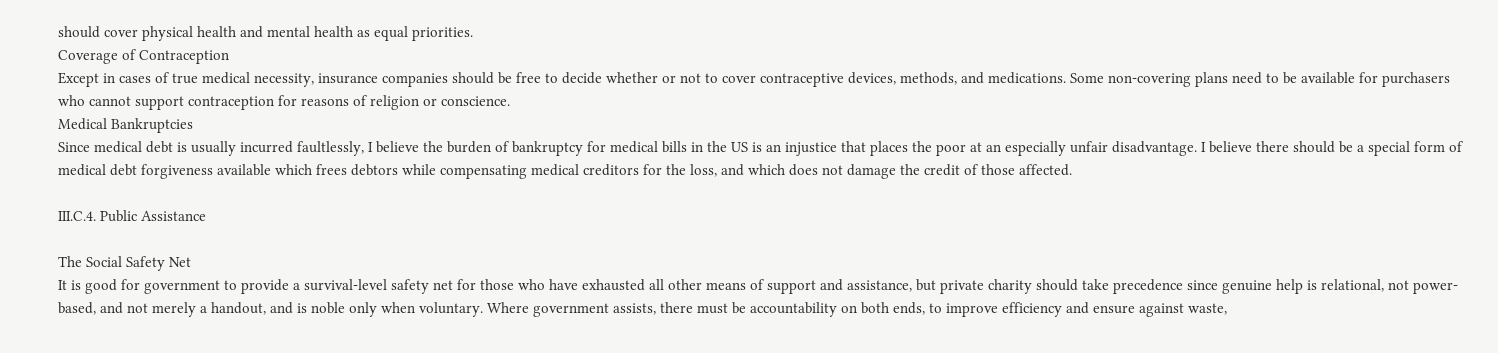should cover physical health and mental health as equal priorities.
Coverage of Contraception
Except in cases of true medical necessity, insurance companies should be free to decide whether or not to cover contraceptive devices, methods, and medications. Some non-covering plans need to be available for purchasers who cannot support contraception for reasons of religion or conscience.
Medical Bankruptcies
Since medical debt is usually incurred faultlessly, I believe the burden of bankruptcy for medical bills in the US is an injustice that places the poor at an especially unfair disadvantage. I believe there should be a special form of medical debt forgiveness available which frees debtors while compensating medical creditors for the loss, and which does not damage the credit of those affected.

III.C.4. Public Assistance

The Social Safety Net
It is good for government to provide a survival-level safety net for those who have exhausted all other means of support and assistance, but private charity should take precedence since genuine help is relational, not power-based, and not merely a handout, and is noble only when voluntary. Where government assists, there must be accountability on both ends, to improve efficiency and ensure against waste,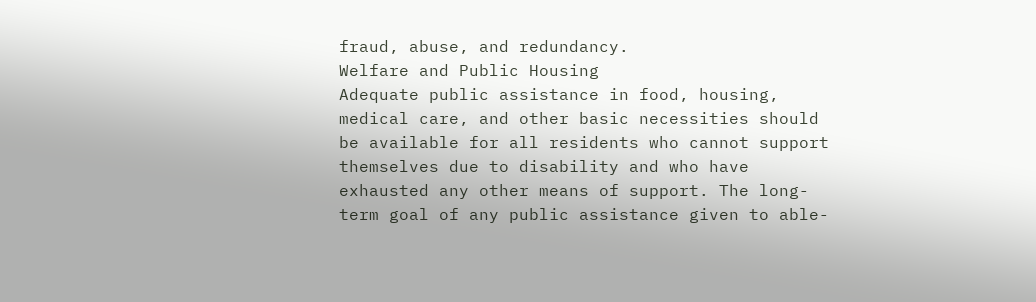fraud, abuse, and redundancy.
Welfare and Public Housing
Adequate public assistance in food, housing, medical care, and other basic necessities should be available for all residents who cannot support themselves due to disability and who have exhausted any other means of support. The long-term goal of any public assistance given to able-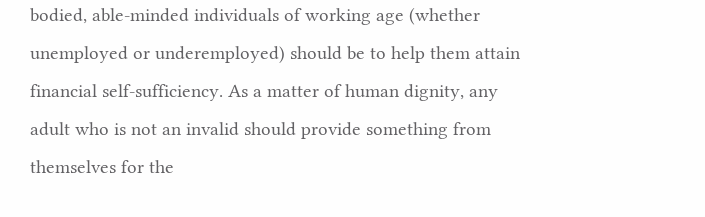bodied, able-minded individuals of working age (whether unemployed or underemployed) should be to help them attain financial self-sufficiency. As a matter of human dignity, any adult who is not an invalid should provide something from themselves for the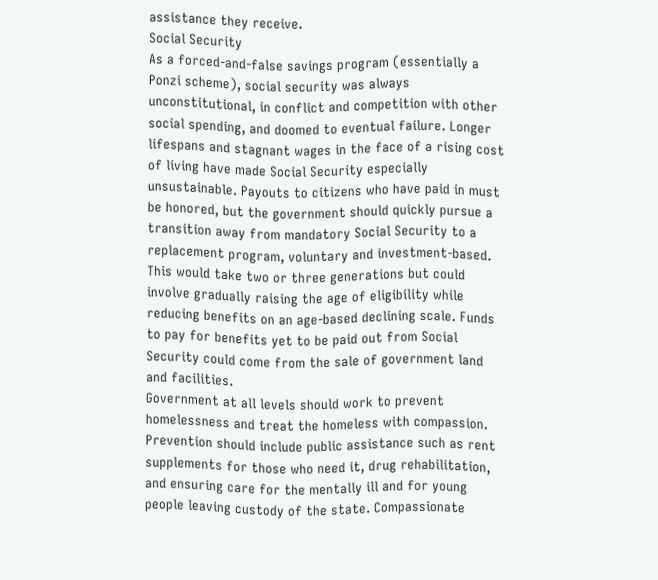assistance they receive.
Social Security
As a forced-and-false savings program (essentially a Ponzi scheme), social security was always unconstitutional, in conflict and competition with other social spending, and doomed to eventual failure. Longer lifespans and stagnant wages in the face of a rising cost of living have made Social Security especially unsustainable. Payouts to citizens who have paid in must be honored, but the government should quickly pursue a transition away from mandatory Social Security to a replacement program, voluntary and investment-based. This would take two or three generations but could involve gradually raising the age of eligibility while reducing benefits on an age-based declining scale. Funds to pay for benefits yet to be paid out from Social Security could come from the sale of government land and facilities.
Government at all levels should work to prevent homelessness and treat the homeless with compassion. Prevention should include public assistance such as rent supplements for those who need it, drug rehabilitation, and ensuring care for the mentally ill and for young people leaving custody of the state. Compassionate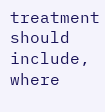treatment should include, where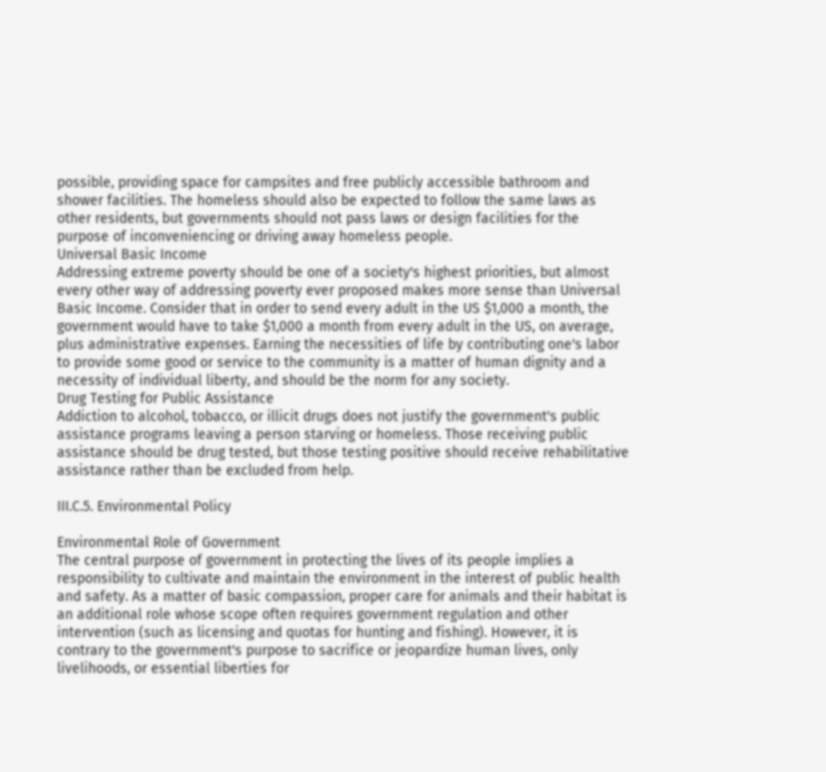possible, providing space for campsites and free publicly accessible bathroom and shower facilities. The homeless should also be expected to follow the same laws as other residents, but governments should not pass laws or design facilities for the purpose of inconveniencing or driving away homeless people.
Universal Basic Income
Addressing extreme poverty should be one of a society's highest priorities, but almost every other way of addressing poverty ever proposed makes more sense than Universal Basic Income. Consider that in order to send every adult in the US $1,000 a month, the government would have to take $1,000 a month from every adult in the US, on average, plus administrative expenses. Earning the necessities of life by contributing one's labor to provide some good or service to the community is a matter of human dignity and a necessity of individual liberty, and should be the norm for any society.
Drug Testing for Public Assistance
Addiction to alcohol, tobacco, or illicit drugs does not justify the government's public assistance programs leaving a person starving or homeless. Those receiving public assistance should be drug tested, but those testing positive should receive rehabilitative assistance rather than be excluded from help.

III.C.5. Environmental Policy

Environmental Role of Government
The central purpose of government in protecting the lives of its people implies a responsibility to cultivate and maintain the environment in the interest of public health and safety. As a matter of basic compassion, proper care for animals and their habitat is an additional role whose scope often requires government regulation and other intervention (such as licensing and quotas for hunting and fishing). However, it is contrary to the government's purpose to sacrifice or jeopardize human lives, only livelihoods, or essential liberties for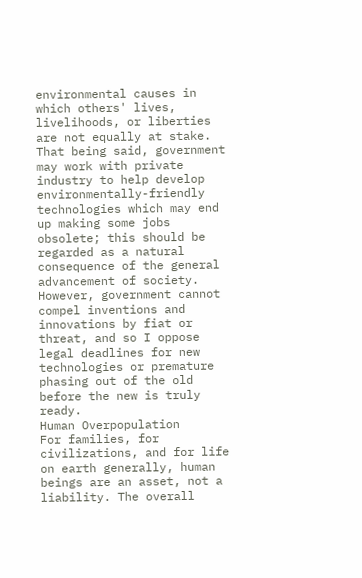environmental causes in which others' lives, livelihoods, or liberties are not equally at stake. That being said, government may work with private industry to help develop environmentally-friendly technologies which may end up making some jobs obsolete; this should be regarded as a natural consequence of the general advancement of society. However, government cannot compel inventions and innovations by fiat or threat, and so I oppose legal deadlines for new technologies or premature phasing out of the old before the new is truly ready.
Human Overpopulation
For families, for civilizations, and for life on earth generally, human beings are an asset, not a liability. The overall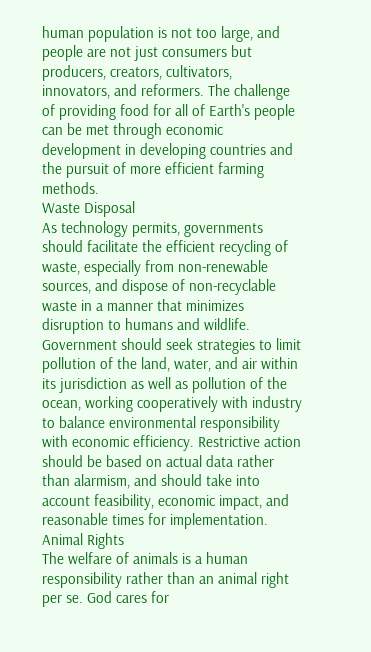human population is not too large, and people are not just consumers but producers, creators, cultivators, innovators, and reformers. The challenge of providing food for all of Earth's people can be met through economic development in developing countries and the pursuit of more efficient farming methods.
Waste Disposal
As technology permits, governments should facilitate the efficient recycling of waste, especially from non-renewable sources, and dispose of non-recyclable waste in a manner that minimizes disruption to humans and wildlife.
Government should seek strategies to limit pollution of the land, water, and air within its jurisdiction as well as pollution of the ocean, working cooperatively with industry to balance environmental responsibility with economic efficiency. Restrictive action should be based on actual data rather than alarmism, and should take into account feasibility, economic impact, and reasonable times for implementation.
Animal Rights
The welfare of animals is a human responsibility rather than an animal right per se. God cares for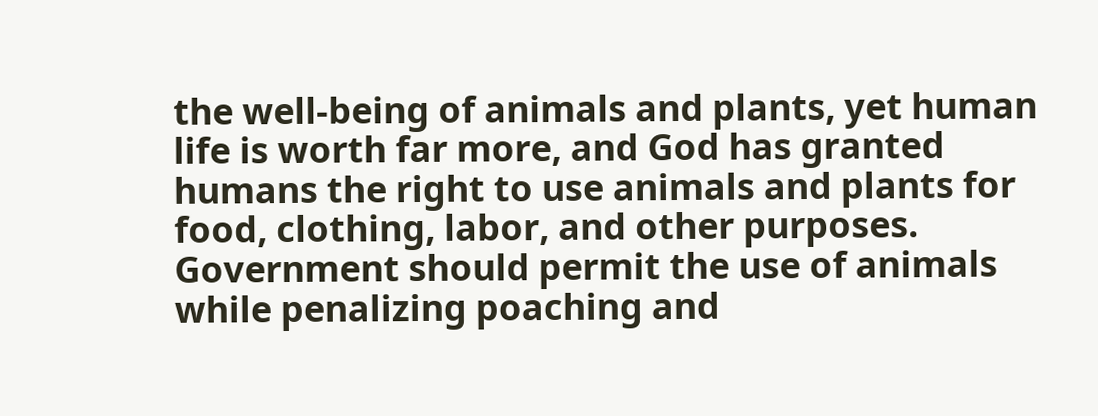the well-being of animals and plants, yet human life is worth far more, and God has granted humans the right to use animals and plants for food, clothing, labor, and other purposes. Government should permit the use of animals while penalizing poaching and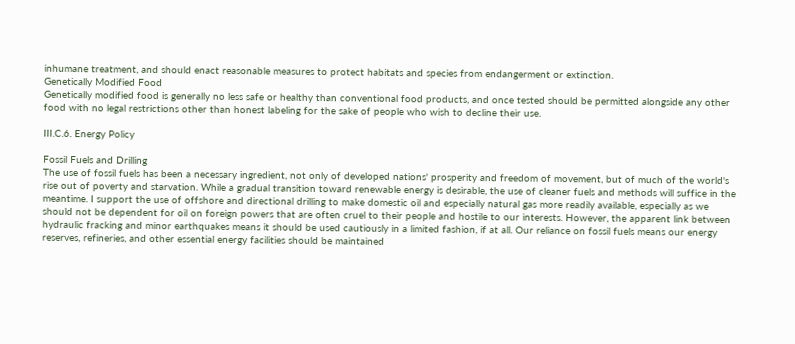inhumane treatment, and should enact reasonable measures to protect habitats and species from endangerment or extinction.
Genetically Modified Food
Genetically modified food is generally no less safe or healthy than conventional food products, and once tested should be permitted alongside any other food with no legal restrictions other than honest labeling for the sake of people who wish to decline their use.

III.C.6. Energy Policy

Fossil Fuels and Drilling
The use of fossil fuels has been a necessary ingredient, not only of developed nations' prosperity and freedom of movement, but of much of the world's rise out of poverty and starvation. While a gradual transition toward renewable energy is desirable, the use of cleaner fuels and methods will suffice in the meantime. I support the use of offshore and directional drilling to make domestic oil and especially natural gas more readily available, especially as we should not be dependent for oil on foreign powers that are often cruel to their people and hostile to our interests. However, the apparent link between hydraulic fracking and minor earthquakes means it should be used cautiously in a limited fashion, if at all. Our reliance on fossil fuels means our energy reserves, refineries, and other essential energy facilities should be maintained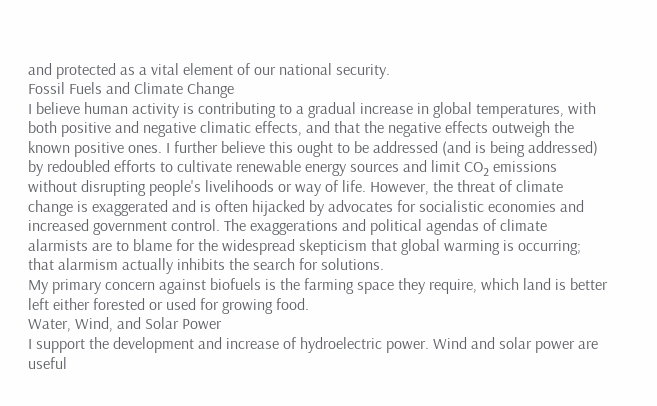and protected as a vital element of our national security.
Fossil Fuels and Climate Change
I believe human activity is contributing to a gradual increase in global temperatures, with both positive and negative climatic effects, and that the negative effects outweigh the known positive ones. I further believe this ought to be addressed (and is being addressed) by redoubled efforts to cultivate renewable energy sources and limit CO₂ emissions without disrupting people's livelihoods or way of life. However, the threat of climate change is exaggerated and is often hijacked by advocates for socialistic economies and increased government control. The exaggerations and political agendas of climate alarmists are to blame for the widespread skepticism that global warming is occurring; that alarmism actually inhibits the search for solutions.
My primary concern against biofuels is the farming space they require, which land is better left either forested or used for growing food.
Water, Wind, and Solar Power
I support the development and increase of hydroelectric power. Wind and solar power are useful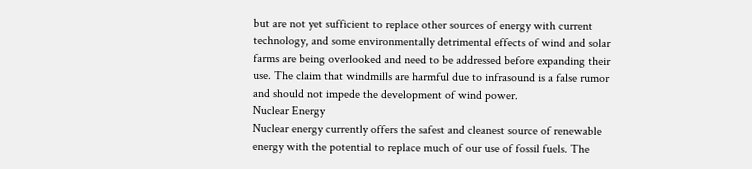but are not yet sufficient to replace other sources of energy with current technology, and some environmentally detrimental effects of wind and solar farms are being overlooked and need to be addressed before expanding their use. The claim that windmills are harmful due to infrasound is a false rumor and should not impede the development of wind power.
Nuclear Energy
Nuclear energy currently offers the safest and cleanest source of renewable energy with the potential to replace much of our use of fossil fuels. The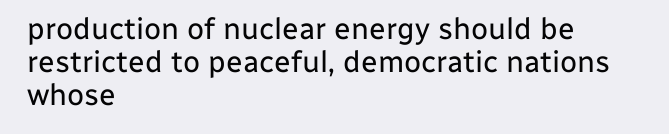production of nuclear energy should be restricted to peaceful, democratic nations whose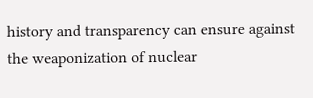history and transparency can ensure against the weaponization of nuclear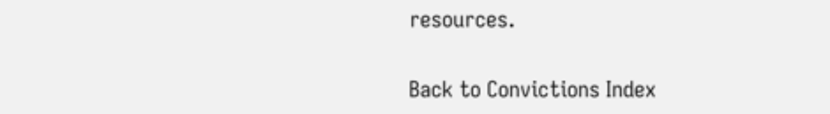resources.

Back to Convictions Index